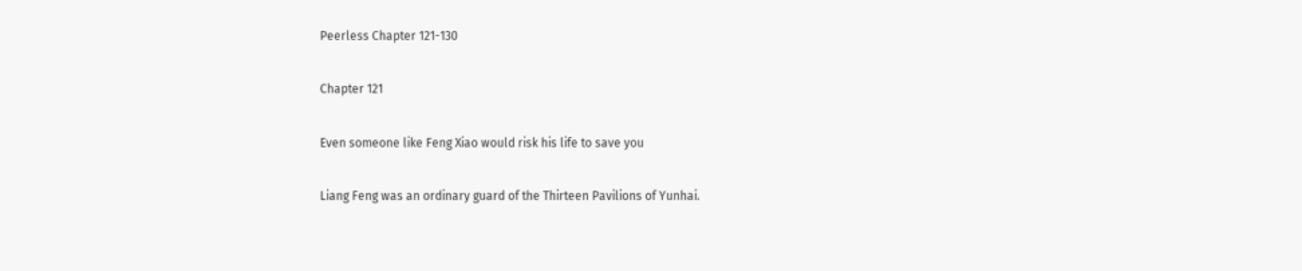Peerless Chapter 121-130

Chapter 121

Even someone like Feng Xiao would risk his life to save you

Liang Feng was an ordinary guard of the Thirteen Pavilions of Yunhai.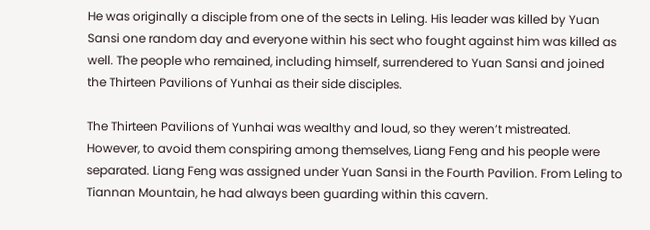He was originally a disciple from one of the sects in Leling. His leader was killed by Yuan Sansi one random day and everyone within his sect who fought against him was killed as well. The people who remained, including himself, surrendered to Yuan Sansi and joined the Thirteen Pavilions of Yunhai as their side disciples.

The Thirteen Pavilions of Yunhai was wealthy and loud, so they weren’t mistreated. However, to avoid them conspiring among themselves, Liang Feng and his people were separated. Liang Feng was assigned under Yuan Sansi in the Fourth Pavilion. From Leling to Tiannan Mountain, he had always been guarding within this cavern.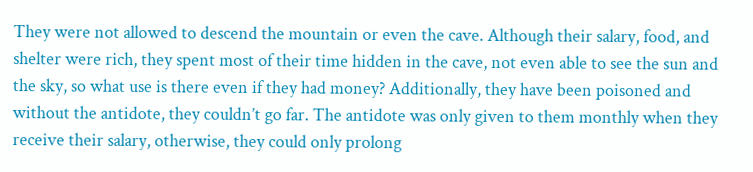They were not allowed to descend the mountain or even the cave. Although their salary, food, and shelter were rich, they spent most of their time hidden in the cave, not even able to see the sun and the sky, so what use is there even if they had money? Additionally, they have been poisoned and without the antidote, they couldn’t go far. The antidote was only given to them monthly when they receive their salary, otherwise, they could only prolong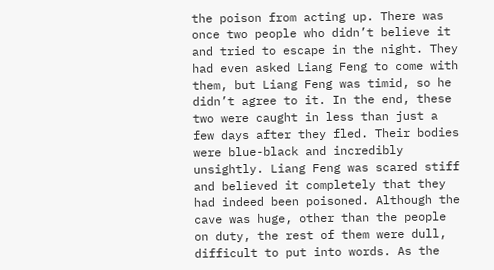the poison from acting up. There was once two people who didn’t believe it and tried to escape in the night. They had even asked Liang Feng to come with them, but Liang Feng was timid, so he didn’t agree to it. In the end, these two were caught in less than just a few days after they fled. Their bodies were blue-black and incredibly unsightly. Liang Feng was scared stiff and believed it completely that they had indeed been poisoned. Although the cave was huge, other than the people on duty, the rest of them were dull, difficult to put into words. As the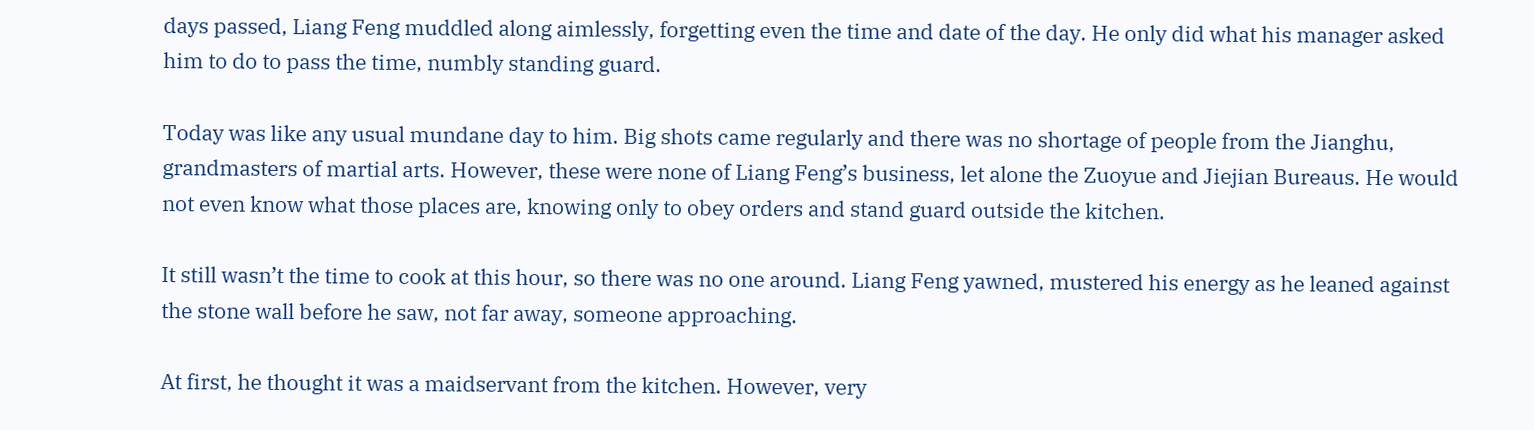days passed, Liang Feng muddled along aimlessly, forgetting even the time and date of the day. He only did what his manager asked him to do to pass the time, numbly standing guard.

Today was like any usual mundane day to him. Big shots came regularly and there was no shortage of people from the Jianghu, grandmasters of martial arts. However, these were none of Liang Feng’s business, let alone the Zuoyue and Jiejian Bureaus. He would not even know what those places are, knowing only to obey orders and stand guard outside the kitchen.

It still wasn’t the time to cook at this hour, so there was no one around. Liang Feng yawned, mustered his energy as he leaned against the stone wall before he saw, not far away, someone approaching.

At first, he thought it was a maidservant from the kitchen. However, very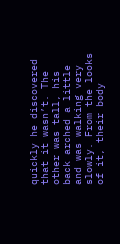quickly he discovered that it wasn’t. The other was tall, his back arched a little and was walking very slowly. From the looks of it, their body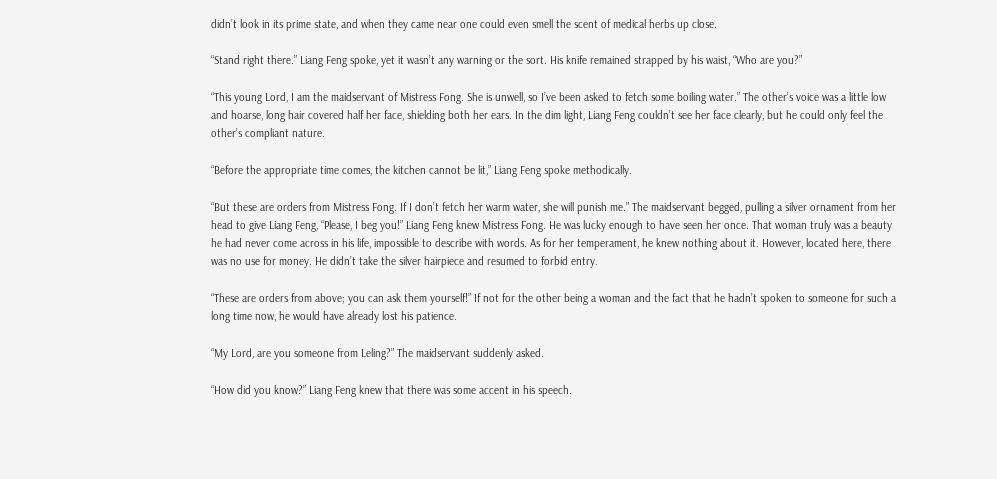didn’t look in its prime state, and when they came near one could even smell the scent of medical herbs up close.

“Stand right there.” Liang Feng spoke, yet it wasn’t any warning or the sort. His knife remained strapped by his waist, “Who are you?”

“This young Lord, I am the maidservant of Mistress Fong. She is unwell, so I’ve been asked to fetch some boiling water.” The other’s voice was a little low and hoarse, long hair covered half her face, shielding both her ears. In the dim light, Liang Feng couldn’t see her face clearly, but he could only feel the other’s compliant nature.

“Before the appropriate time comes, the kitchen cannot be lit,” Liang Feng spoke methodically.

“But these are orders from Mistress Fong. If I don’t fetch her warm water, she will punish me.” The maidservant begged, pulling a silver ornament from her head to give Liang Feng, “Please, I beg you!” Liang Feng knew Mistress Fong. He was lucky enough to have seen her once. That woman truly was a beauty he had never come across in his life, impossible to describe with words. As for her temperament, he knew nothing about it. However, located here, there was no use for money. He didn’t take the silver hairpiece and resumed to forbid entry.

“These are orders from above; you can ask them yourself!” If not for the other being a woman and the fact that he hadn’t spoken to someone for such a long time now, he would have already lost his patience.

“My Lord, are you someone from Leling?” The maidservant suddenly asked.

“How did you know?” Liang Feng knew that there was some accent in his speech.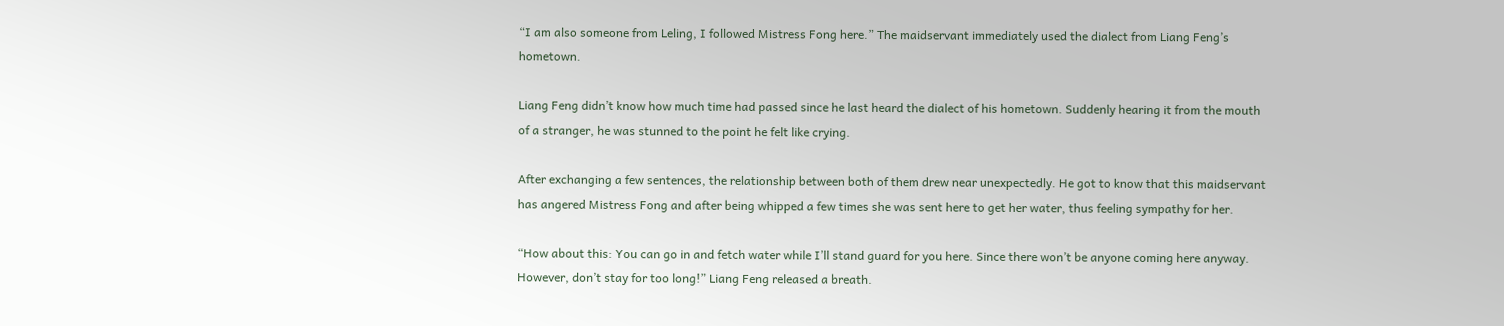“I am also someone from Leling, I followed Mistress Fong here.” The maidservant immediately used the dialect from Liang Feng’s hometown.

Liang Feng didn’t know how much time had passed since he last heard the dialect of his hometown. Suddenly hearing it from the mouth of a stranger, he was stunned to the point he felt like crying.

After exchanging a few sentences, the relationship between both of them drew near unexpectedly. He got to know that this maidservant has angered Mistress Fong and after being whipped a few times she was sent here to get her water, thus feeling sympathy for her.

“How about this: You can go in and fetch water while I’ll stand guard for you here. Since there won’t be anyone coming here anyway. However, don’t stay for too long!” Liang Feng released a breath.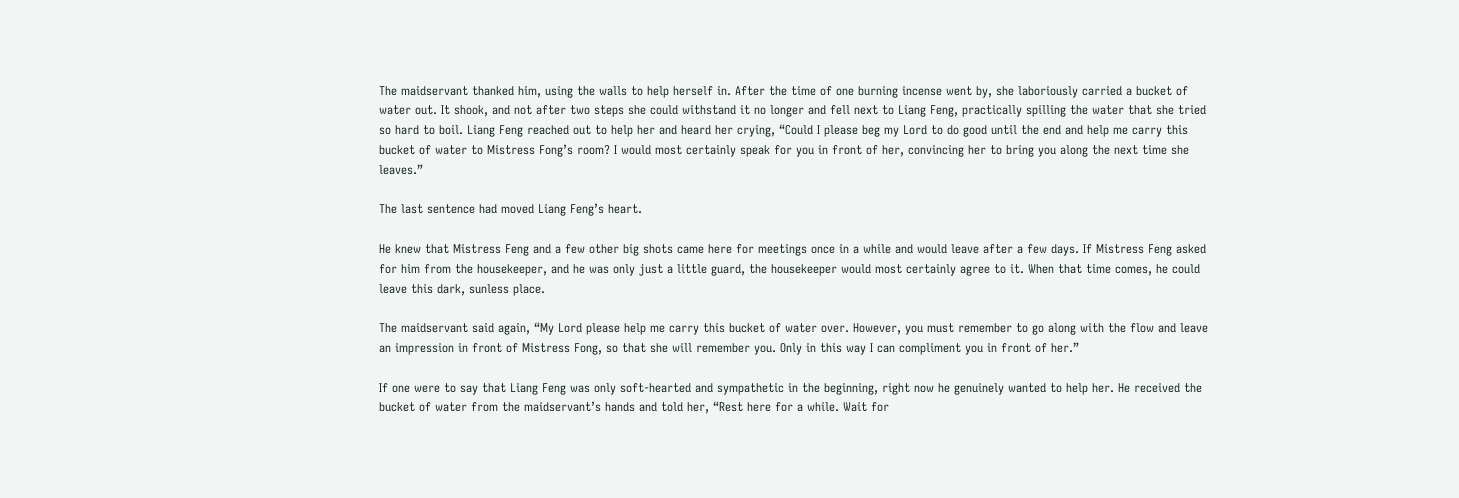The maidservant thanked him, using the walls to help herself in. After the time of one burning incense went by, she laboriously carried a bucket of water out. It shook, and not after two steps she could withstand it no longer and fell next to Liang Feng, practically spilling the water that she tried so hard to boil. Liang Feng reached out to help her and heard her crying, “Could I please beg my Lord to do good until the end and help me carry this bucket of water to Mistress Fong’s room? I would most certainly speak for you in front of her, convincing her to bring you along the next time she leaves.”

The last sentence had moved Liang Feng’s heart.

He knew that Mistress Feng and a few other big shots came here for meetings once in a while and would leave after a few days. If Mistress Feng asked for him from the housekeeper, and he was only just a little guard, the housekeeper would most certainly agree to it. When that time comes, he could leave this dark, sunless place.

The maidservant said again, “My Lord please help me carry this bucket of water over. However, you must remember to go along with the flow and leave an impression in front of Mistress Fong, so that she will remember you. Only in this way I can compliment you in front of her.”

If one were to say that Liang Feng was only soft-hearted and sympathetic in the beginning, right now he genuinely wanted to help her. He received the bucket of water from the maidservant’s hands and told her, “Rest here for a while. Wait for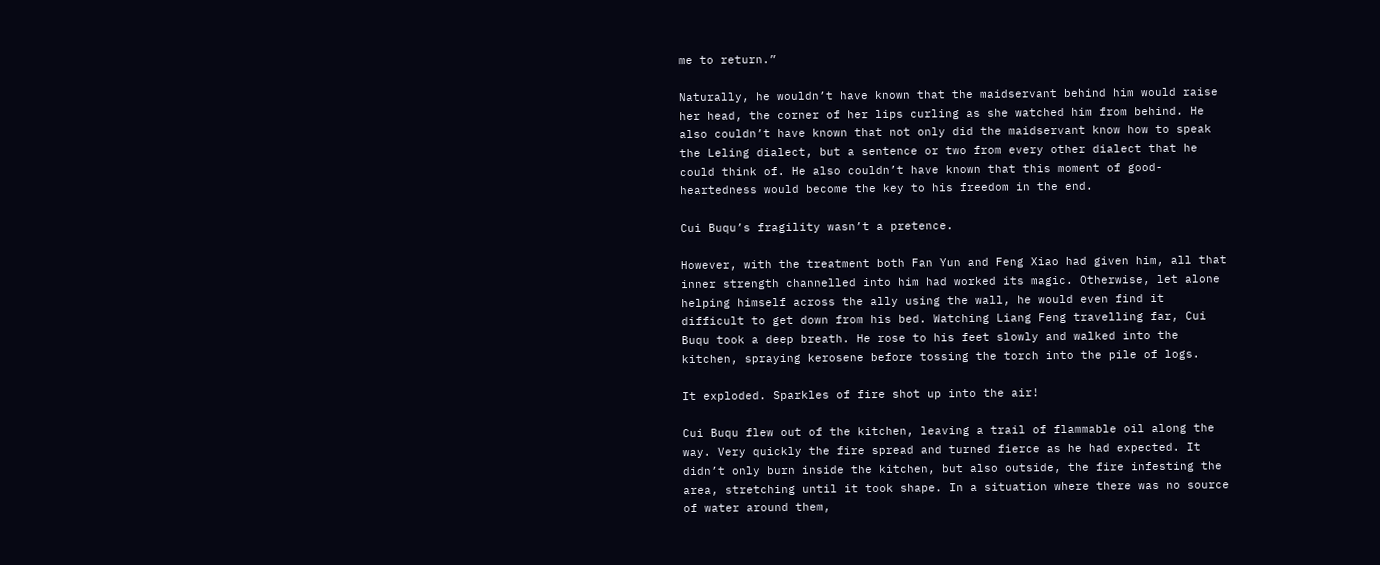me to return.”

Naturally, he wouldn’t have known that the maidservant behind him would raise her head, the corner of her lips curling as she watched him from behind. He also couldn’t have known that not only did the maidservant know how to speak the Leling dialect, but a sentence or two from every other dialect that he could think of. He also couldn’t have known that this moment of good-heartedness would become the key to his freedom in the end.

Cui Buqu’s fragility wasn’t a pretence.

However, with the treatment both Fan Yun and Feng Xiao had given him, all that inner strength channelled into him had worked its magic. Otherwise, let alone helping himself across the ally using the wall, he would even find it difficult to get down from his bed. Watching Liang Feng travelling far, Cui Buqu took a deep breath. He rose to his feet slowly and walked into the kitchen, spraying kerosene before tossing the torch into the pile of logs.

It exploded. Sparkles of fire shot up into the air!

Cui Buqu flew out of the kitchen, leaving a trail of flammable oil along the way. Very quickly the fire spread and turned fierce as he had expected. It didn’t only burn inside the kitchen, but also outside, the fire infesting the area, stretching until it took shape. In a situation where there was no source of water around them,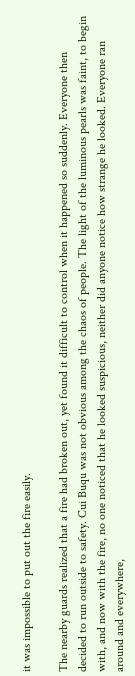it was impossible to put out the fire easily.

The nearby guards realized that a fire had broken out, yet found it difficult to control when it happened so suddenly. Everyone then decided to run outside to safety. Cui Buqu was not obvious among the chaos of people. The light of the luminous pearls was faint, to begin with, and now with the fire, no one noticed that he looked suspicious, neither did anyone notice how strange he looked. Everyone ran around and everywhere,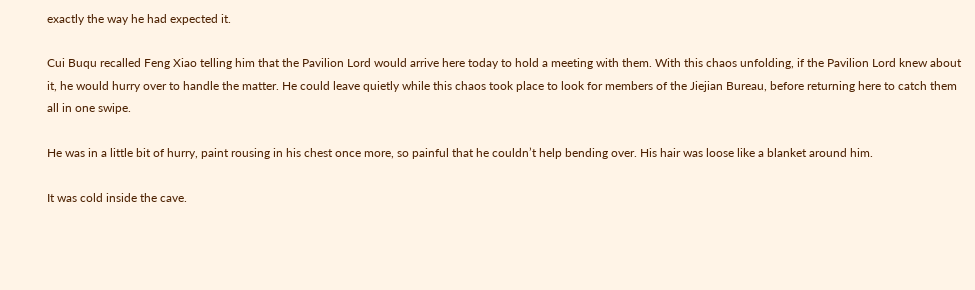exactly the way he had expected it.

Cui Buqu recalled Feng Xiao telling him that the Pavilion Lord would arrive here today to hold a meeting with them. With this chaos unfolding, if the Pavilion Lord knew about it, he would hurry over to handle the matter. He could leave quietly while this chaos took place to look for members of the Jiejian Bureau, before returning here to catch them all in one swipe.

He was in a little bit of hurry, paint rousing in his chest once more, so painful that he couldn’t help bending over. His hair was loose like a blanket around him.

It was cold inside the cave.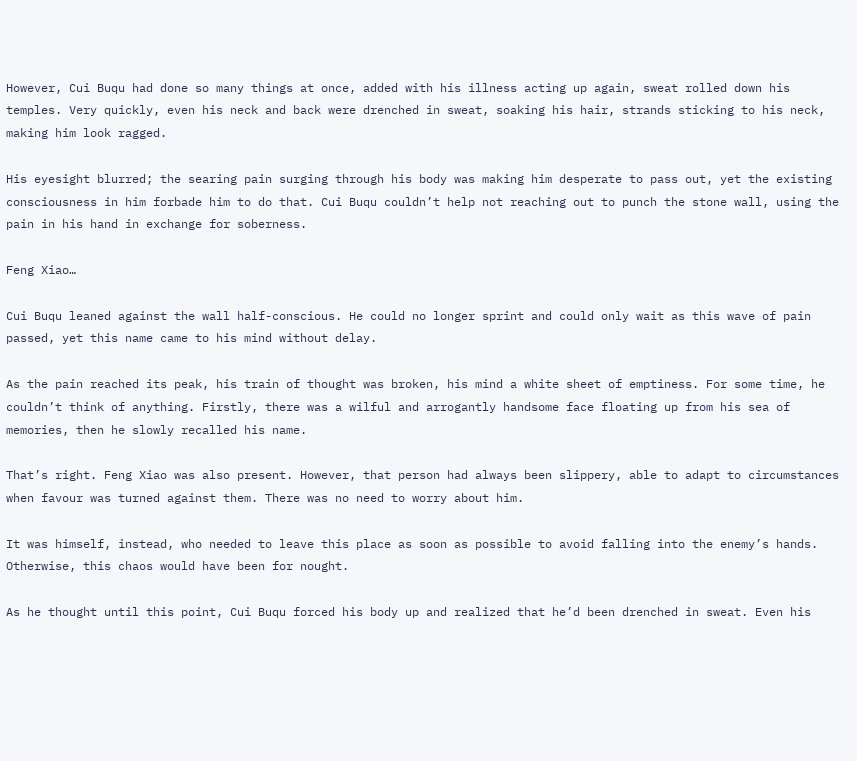However, Cui Buqu had done so many things at once, added with his illness acting up again, sweat rolled down his temples. Very quickly, even his neck and back were drenched in sweat, soaking his hair, strands sticking to his neck, making him look ragged.

His eyesight blurred; the searing pain surging through his body was making him desperate to pass out, yet the existing consciousness in him forbade him to do that. Cui Buqu couldn’t help not reaching out to punch the stone wall, using the pain in his hand in exchange for soberness.

Feng Xiao…

Cui Buqu leaned against the wall half-conscious. He could no longer sprint and could only wait as this wave of pain passed, yet this name came to his mind without delay.

As the pain reached its peak, his train of thought was broken, his mind a white sheet of emptiness. For some time, he couldn’t think of anything. Firstly, there was a wilful and arrogantly handsome face floating up from his sea of memories, then he slowly recalled his name.

That’s right. Feng Xiao was also present. However, that person had always been slippery, able to adapt to circumstances when favour was turned against them. There was no need to worry about him.

It was himself, instead, who needed to leave this place as soon as possible to avoid falling into the enemy’s hands. Otherwise, this chaos would have been for nought.

As he thought until this point, Cui Buqu forced his body up and realized that he’d been drenched in sweat. Even his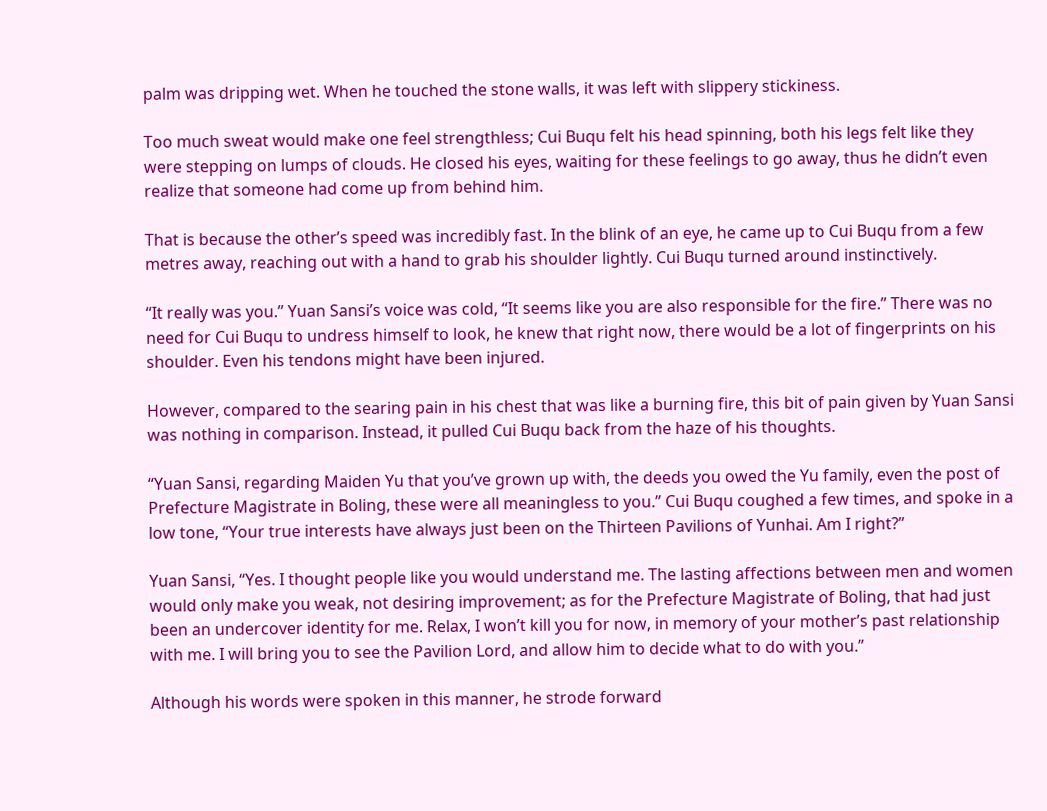palm was dripping wet. When he touched the stone walls, it was left with slippery stickiness.

Too much sweat would make one feel strengthless; Cui Buqu felt his head spinning, both his legs felt like they were stepping on lumps of clouds. He closed his eyes, waiting for these feelings to go away, thus he didn’t even realize that someone had come up from behind him.

That is because the other’s speed was incredibly fast. In the blink of an eye, he came up to Cui Buqu from a few metres away, reaching out with a hand to grab his shoulder lightly. Cui Buqu turned around instinctively.

“It really was you.” Yuan Sansi’s voice was cold, “It seems like you are also responsible for the fire.” There was no need for Cui Buqu to undress himself to look, he knew that right now, there would be a lot of fingerprints on his shoulder. Even his tendons might have been injured.

However, compared to the searing pain in his chest that was like a burning fire, this bit of pain given by Yuan Sansi was nothing in comparison. Instead, it pulled Cui Buqu back from the haze of his thoughts.

“Yuan Sansi, regarding Maiden Yu that you’ve grown up with, the deeds you owed the Yu family, even the post of Prefecture Magistrate in Boling, these were all meaningless to you.” Cui Buqu coughed a few times, and spoke in a low tone, “Your true interests have always just been on the Thirteen Pavilions of Yunhai. Am I right?”

Yuan Sansi, “Yes. I thought people like you would understand me. The lasting affections between men and women would only make you weak, not desiring improvement; as for the Prefecture Magistrate of Boling, that had just been an undercover identity for me. Relax, I won’t kill you for now, in memory of your mother’s past relationship with me. I will bring you to see the Pavilion Lord, and allow him to decide what to do with you.”

Although his words were spoken in this manner, he strode forward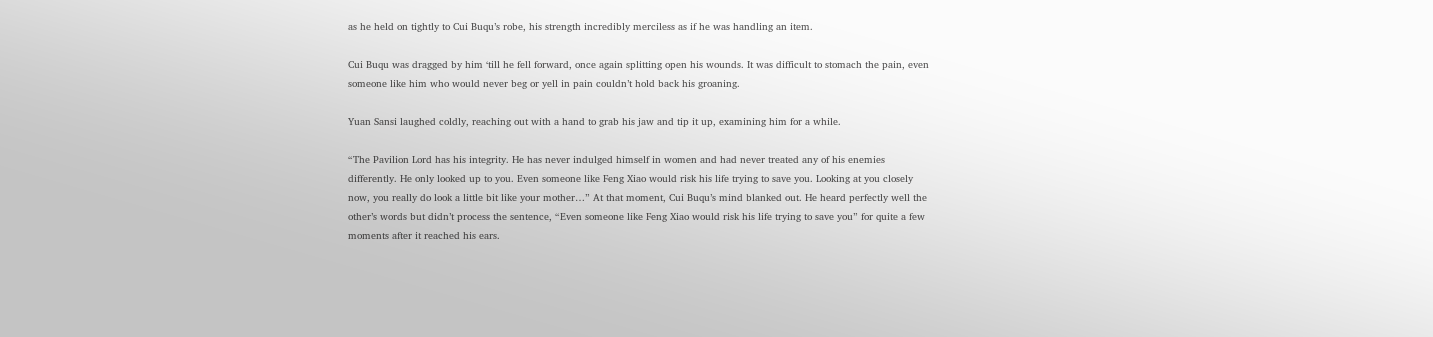as he held on tightly to Cui Buqu’s robe, his strength incredibly merciless as if he was handling an item.

Cui Buqu was dragged by him ‘till he fell forward, once again splitting open his wounds. It was difficult to stomach the pain, even someone like him who would never beg or yell in pain couldn’t hold back his groaning.

Yuan Sansi laughed coldly, reaching out with a hand to grab his jaw and tip it up, examining him for a while.

“The Pavilion Lord has his integrity. He has never indulged himself in women and had never treated any of his enemies differently. He only looked up to you. Even someone like Feng Xiao would risk his life trying to save you. Looking at you closely now, you really do look a little bit like your mother…” At that moment, Cui Buqu’s mind blanked out. He heard perfectly well the other’s words but didn’t process the sentence, “Even someone like Feng Xiao would risk his life trying to save you” for quite a few moments after it reached his ears.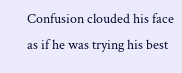Confusion clouded his face as if he was trying his best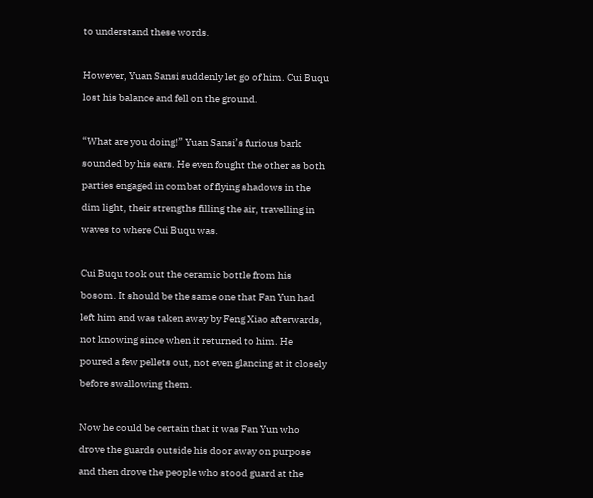to understand these words.

However, Yuan Sansi suddenly let go of him. Cui Buqu lost his balance and fell on the ground.

“What are you doing!” Yuan Sansi’s furious bark sounded by his ears. He even fought the other as both parties engaged in combat of flying shadows in the dim light, their strengths filling the air, travelling in waves to where Cui Buqu was.

Cui Buqu took out the ceramic bottle from his bosom. It should be the same one that Fan Yun had left him and was taken away by Feng Xiao afterwards, not knowing since when it returned to him. He poured a few pellets out, not even glancing at it closely before swallowing them.

Now he could be certain that it was Fan Yun who drove the guards outside his door away on purpose and then drove the people who stood guard at the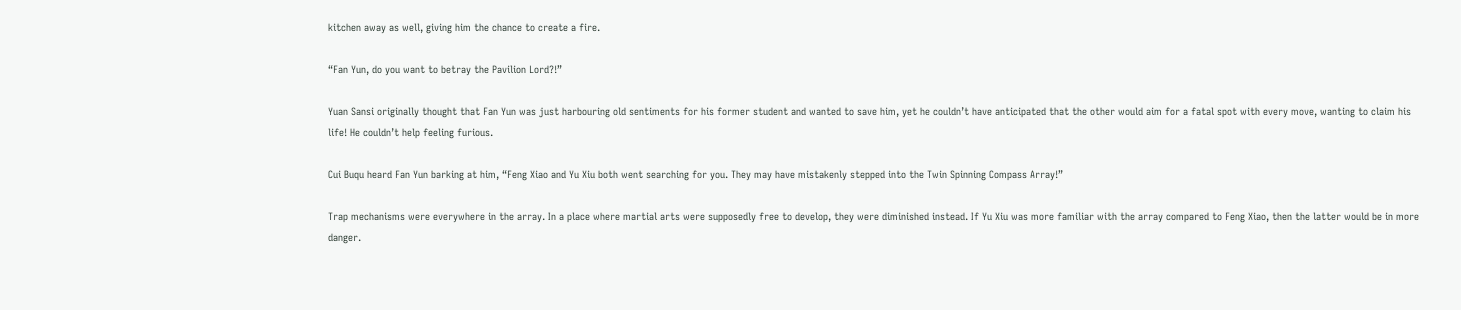kitchen away as well, giving him the chance to create a fire.

“Fan Yun, do you want to betray the Pavilion Lord?!”

Yuan Sansi originally thought that Fan Yun was just harbouring old sentiments for his former student and wanted to save him, yet he couldn’t have anticipated that the other would aim for a fatal spot with every move, wanting to claim his life! He couldn’t help feeling furious.

Cui Buqu heard Fan Yun barking at him, “Feng Xiao and Yu Xiu both went searching for you. They may have mistakenly stepped into the Twin Spinning Compass Array!”

Trap mechanisms were everywhere in the array. In a place where martial arts were supposedly free to develop, they were diminished instead. If Yu Xiu was more familiar with the array compared to Feng Xiao, then the latter would be in more danger.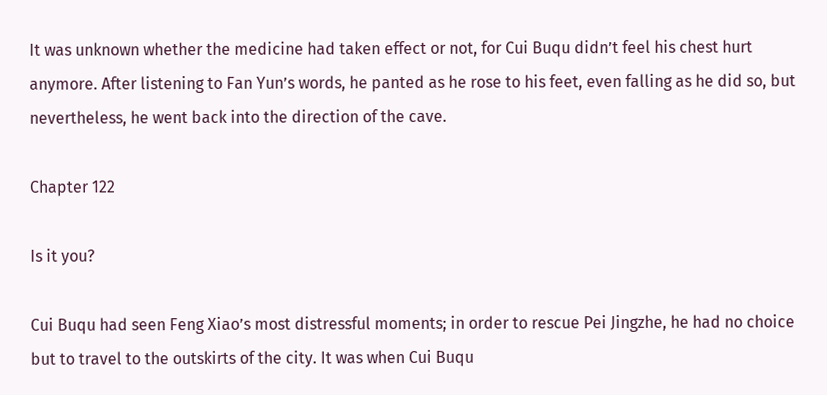It was unknown whether the medicine had taken effect or not, for Cui Buqu didn’t feel his chest hurt anymore. After listening to Fan Yun’s words, he panted as he rose to his feet, even falling as he did so, but nevertheless, he went back into the direction of the cave.

Chapter 122

Is it you?

Cui Buqu had seen Feng Xiao’s most distressful moments; in order to rescue Pei Jingzhe, he had no choice but to travel to the outskirts of the city. It was when Cui Buqu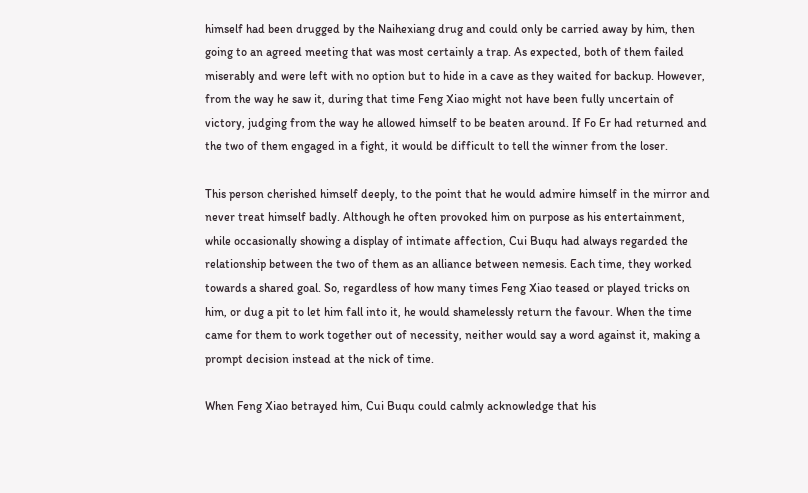himself had been drugged by the Naihexiang drug and could only be carried away by him, then going to an agreed meeting that was most certainly a trap. As expected, both of them failed miserably and were left with no option but to hide in a cave as they waited for backup. However, from the way he saw it, during that time Feng Xiao might not have been fully uncertain of victory, judging from the way he allowed himself to be beaten around. If Fo Er had returned and the two of them engaged in a fight, it would be difficult to tell the winner from the loser.

This person cherished himself deeply, to the point that he would admire himself in the mirror and never treat himself badly. Although he often provoked him on purpose as his entertainment, while occasionally showing a display of intimate affection, Cui Buqu had always regarded the relationship between the two of them as an alliance between nemesis. Each time, they worked towards a shared goal. So, regardless of how many times Feng Xiao teased or played tricks on him, or dug a pit to let him fall into it, he would shamelessly return the favour. When the time came for them to work together out of necessity, neither would say a word against it, making a prompt decision instead at the nick of time.

When Feng Xiao betrayed him, Cui Buqu could calmly acknowledge that his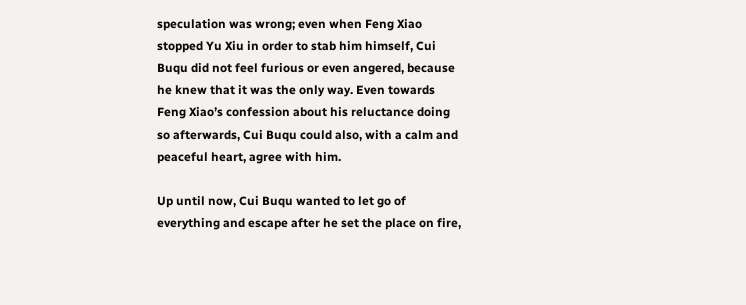speculation was wrong; even when Feng Xiao stopped Yu Xiu in order to stab him himself, Cui Buqu did not feel furious or even angered, because he knew that it was the only way. Even towards Feng Xiao’s confession about his reluctance doing so afterwards, Cui Buqu could also, with a calm and peaceful heart, agree with him.

Up until now, Cui Buqu wanted to let go of everything and escape after he set the place on fire,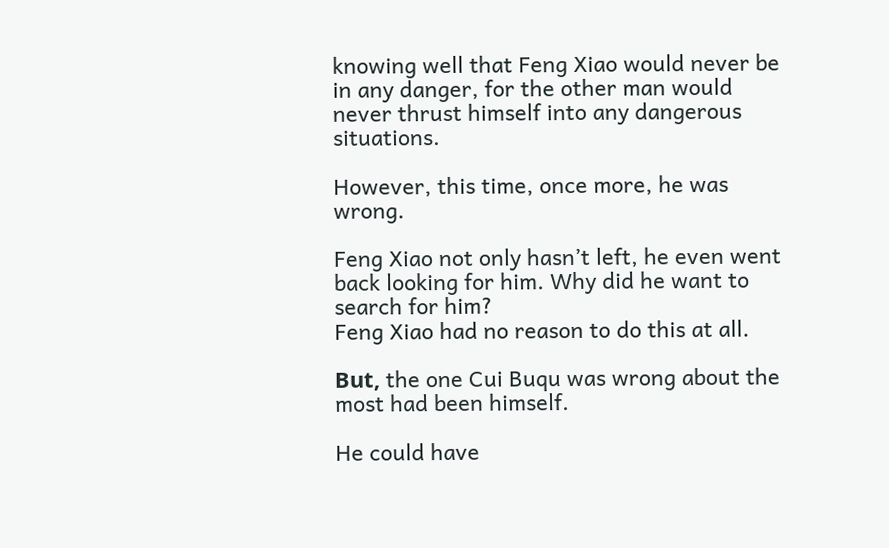knowing well that Feng Xiao would never be in any danger, for the other man would never thrust himself into any dangerous situations.

However, this time, once more, he was wrong.

Feng Xiao not only hasn’t left, he even went back looking for him. Why did he want to search for him?
Feng Xiao had no reason to do this at all.

Βut, the one Cui Buqu was wrong about the most had been himself.

He could have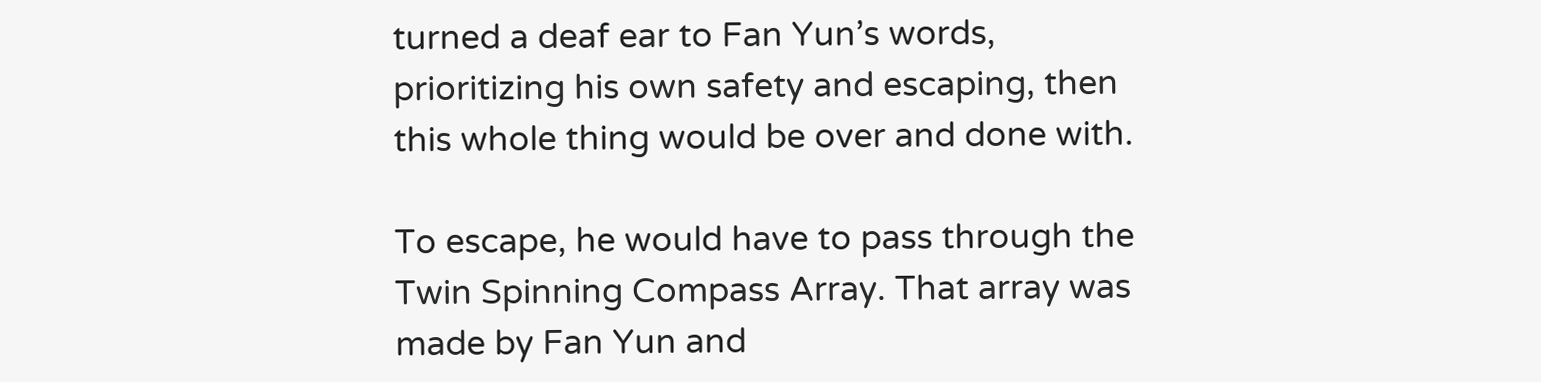turned a deaf ear to Fan Yun’s words, prioritizing his own safety and escaping, then this whole thing would be over and done with.

To escape, he would have to pass through the Twin Spinning Compass Array. That array was made by Fan Yun and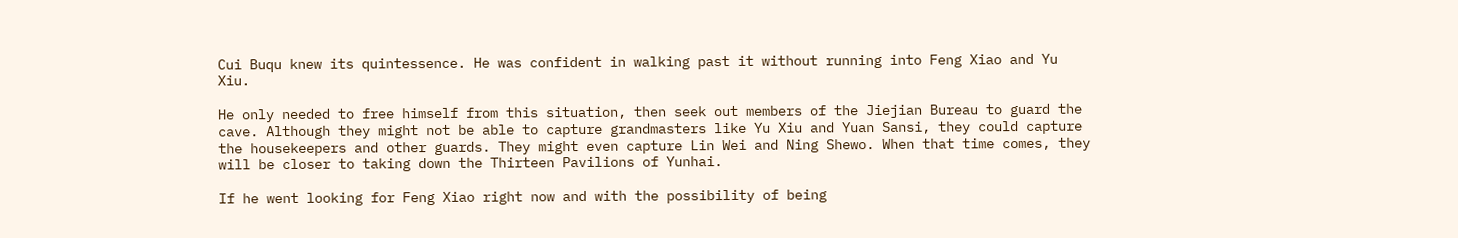Cui Buqu knew its quintessence. He was confident in walking past it without running into Feng Xiao and Yu Xiu.

He only needed to free himself from this situation, then seek out members of the Jiejian Bureau to guard the cave. Although they might not be able to capture grandmasters like Yu Xiu and Yuan Sansi, they could capture the housekeepers and other guards. They might even capture Lin Wei and Ning Shewo. When that time comes, they will be closer to taking down the Thirteen Pavilions of Yunhai.

If he went looking for Feng Xiao right now and with the possibility of being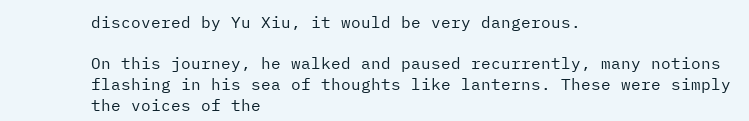discovered by Yu Xiu, it would be very dangerous.

On this journey, he walked and paused recurrently, many notions flashing in his sea of thoughts like lanterns. These were simply the voices of the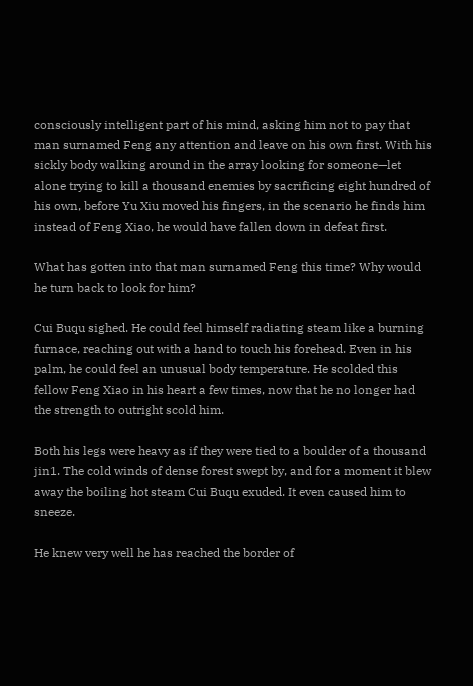consciously intelligent part of his mind, asking him not to pay that man surnamed Feng any attention and leave on his own first. With his sickly body walking around in the array looking for someone—let alone trying to kill a thousand enemies by sacrificing eight hundred of his own, before Yu Xiu moved his fingers, in the scenario he finds him instead of Feng Xiao, he would have fallen down in defeat first.

What has gotten into that man surnamed Feng this time? Why would he turn back to look for him?

Cui Buqu sighed. He could feel himself radiating steam like a burning furnace, reaching out with a hand to touch his forehead. Even in his palm, he could feel an unusual body temperature. He scolded this fellow Feng Xiao in his heart a few times, now that he no longer had the strength to outright scold him.

Both his legs were heavy as if they were tied to a boulder of a thousand jin1. The cold winds of dense forest swept by, and for a moment it blew away the boiling hot steam Cui Buqu exuded. It even caused him to sneeze.

He knew very well he has reached the border of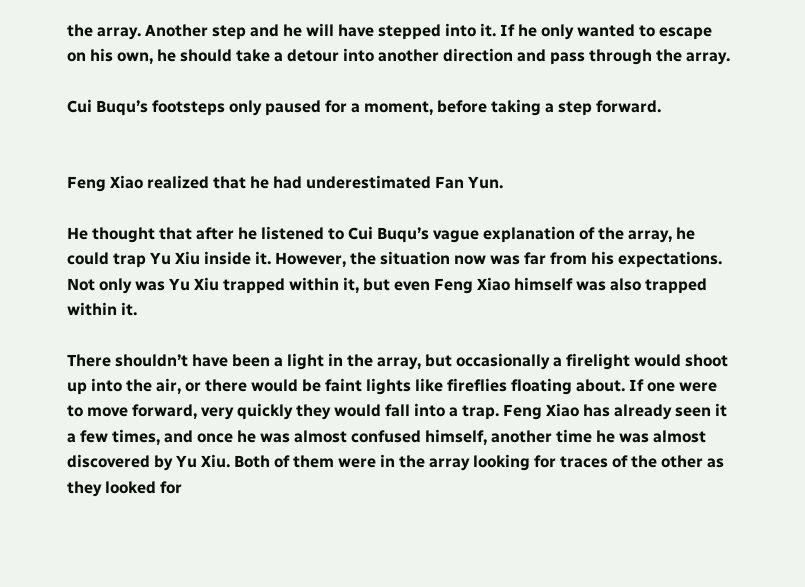the array. Another step and he will have stepped into it. If he only wanted to escape on his own, he should take a detour into another direction and pass through the array.

Cui Buqu’s footsteps only paused for a moment, before taking a step forward.


Feng Xiao realized that he had underestimated Fan Yun.

He thought that after he listened to Cui Buqu’s vague explanation of the array, he could trap Yu Xiu inside it. However, the situation now was far from his expectations. Not only was Yu Xiu trapped within it, but even Feng Xiao himself was also trapped within it.

There shouldn’t have been a light in the array, but occasionally a firelight would shoot up into the air, or there would be faint lights like fireflies floating about. If one were to move forward, very quickly they would fall into a trap. Feng Xiao has already seen it a few times, and once he was almost confused himself, another time he was almost discovered by Yu Xiu. Both of them were in the array looking for traces of the other as they looked for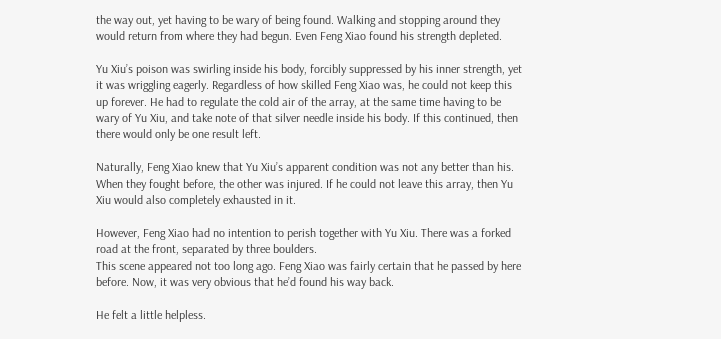the way out, yet having to be wary of being found. Walking and stopping around they would return from where they had begun. Even Feng Xiao found his strength depleted.

Yu Xiu’s poison was swirling inside his body, forcibly suppressed by his inner strength, yet it was wriggling eagerly. Regardless of how skilled Feng Xiao was, he could not keep this up forever. He had to regulate the cold air of the array, at the same time having to be wary of Yu Xiu, and take note of that silver needle inside his body. If this continued, then there would only be one result left.

Naturally, Feng Xiao knew that Yu Xiu’s apparent condition was not any better than his. When they fought before, the other was injured. If he could not leave this array, then Yu Xiu would also completely exhausted in it.

However, Feng Xiao had no intention to perish together with Yu Xiu. There was a forked road at the front, separated by three boulders.
This scene appeared not too long ago. Feng Xiao was fairly certain that he passed by here before. Now, it was very obvious that he’d found his way back.

He felt a little helpless.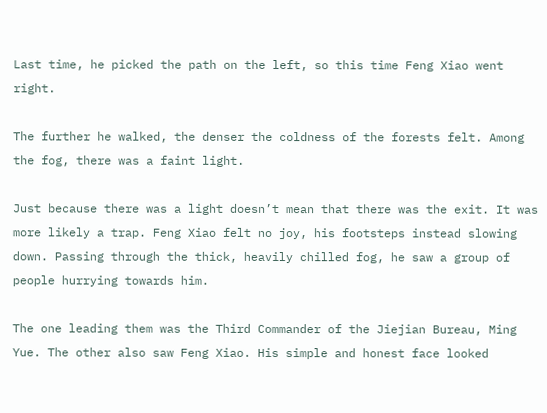Last time, he picked the path on the left, so this time Feng Xiao went right.

The further he walked, the denser the coldness of the forests felt. Among the fog, there was a faint light.

Just because there was a light doesn’t mean that there was the exit. It was more likely a trap. Feng Xiao felt no joy, his footsteps instead slowing down. Passing through the thick, heavily chilled fog, he saw a group of people hurrying towards him.

The one leading them was the Third Commander of the Jiejian Bureau, Ming Yue. The other also saw Feng Xiao. His simple and honest face looked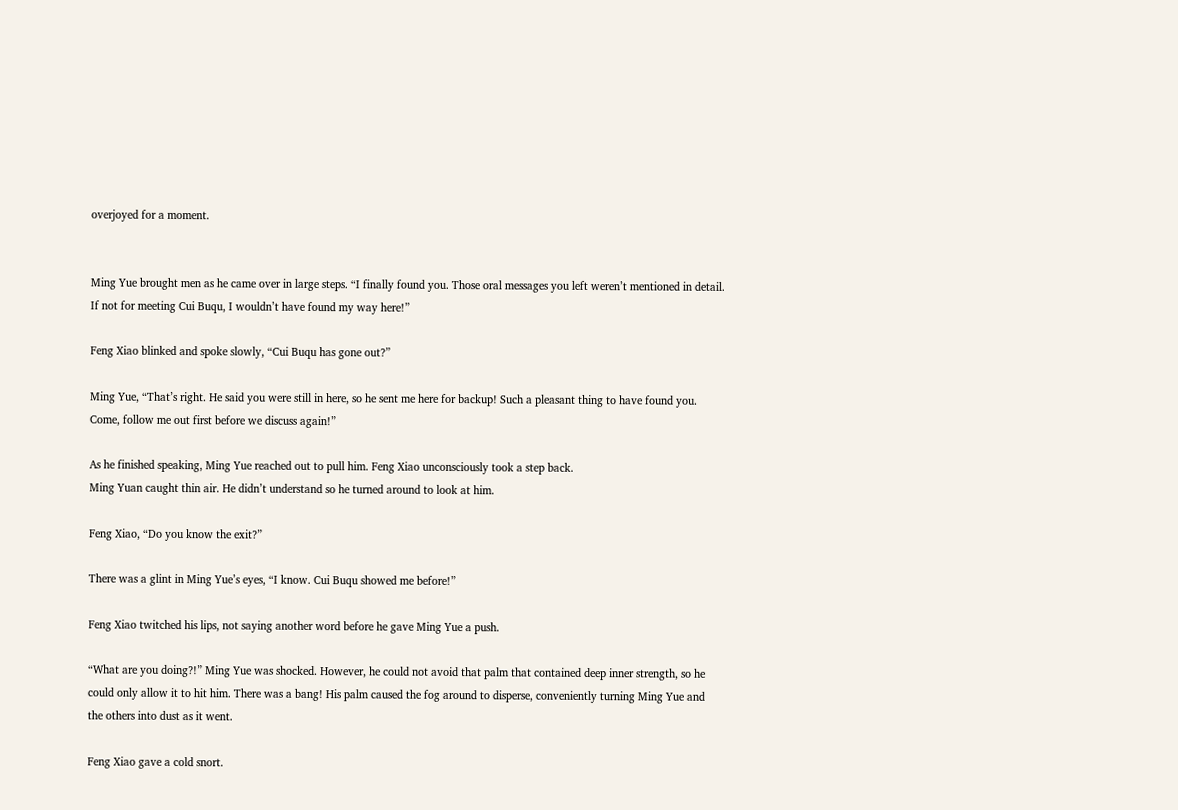overjoyed for a moment.


Ming Yue brought men as he came over in large steps. “I finally found you. Those oral messages you left weren’t mentioned in detail. If not for meeting Cui Buqu, I wouldn’t have found my way here!”

Feng Xiao blinked and spoke slowly, “Cui Buqu has gone out?”

Ming Yue, “That’s right. He said you were still in here, so he sent me here for backup! Such a pleasant thing to have found you. Come, follow me out first before we discuss again!”

As he finished speaking, Ming Yue reached out to pull him. Feng Xiao unconsciously took a step back.
Ming Yuan caught thin air. He didn’t understand so he turned around to look at him.

Feng Xiao, “Do you know the exit?”

There was a glint in Ming Yue’s eyes, “I know. Cui Buqu showed me before!”

Feng Xiao twitched his lips, not saying another word before he gave Ming Yue a push.

“What are you doing?!” Ming Yue was shocked. However, he could not avoid that palm that contained deep inner strength, so he could only allow it to hit him. There was a bang! His palm caused the fog around to disperse, conveniently turning Ming Yue and the others into dust as it went.

Feng Xiao gave a cold snort.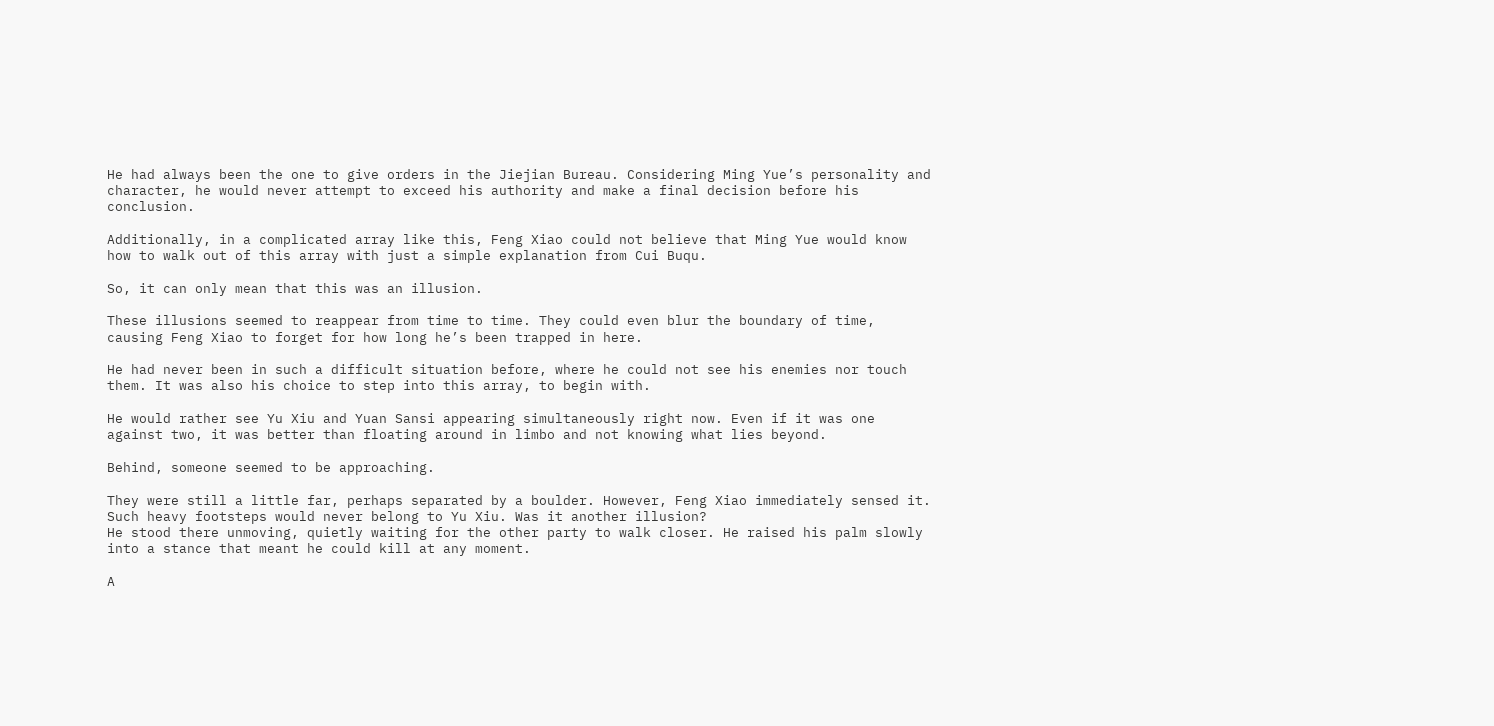He had always been the one to give orders in the Jiejian Bureau. Considering Ming Yue’s personality and character, he would never attempt to exceed his authority and make a final decision before his conclusion.

Additionally, in a complicated array like this, Feng Xiao could not believe that Ming Yue would know how to walk out of this array with just a simple explanation from Cui Buqu.

So, it can only mean that this was an illusion.

These illusions seemed to reappear from time to time. They could even blur the boundary of time, causing Feng Xiao to forget for how long he’s been trapped in here.

He had never been in such a difficult situation before, where he could not see his enemies nor touch them. It was also his choice to step into this array, to begin with.

He would rather see Yu Xiu and Yuan Sansi appearing simultaneously right now. Even if it was one against two, it was better than floating around in limbo and not knowing what lies beyond.

Behind, someone seemed to be approaching.

They were still a little far, perhaps separated by a boulder. However, Feng Xiao immediately sensed it.
Such heavy footsteps would never belong to Yu Xiu. Was it another illusion?
He stood there unmoving, quietly waiting for the other party to walk closer. He raised his palm slowly into a stance that meant he could kill at any moment.

A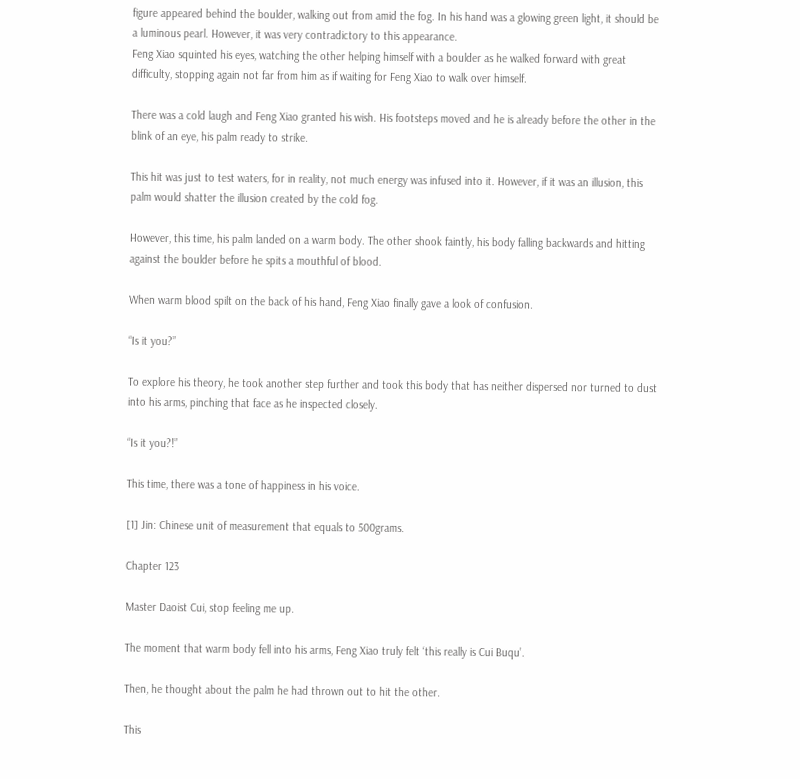figure appeared behind the boulder, walking out from amid the fog. In his hand was a glowing green light, it should be a luminous pearl. However, it was very contradictory to this appearance.
Feng Xiao squinted his eyes, watching the other helping himself with a boulder as he walked forward with great difficulty, stopping again not far from him as if waiting for Feng Xiao to walk over himself.

There was a cold laugh and Feng Xiao granted his wish. His footsteps moved and he is already before the other in the blink of an eye, his palm ready to strike.

This hit was just to test waters, for in reality, not much energy was infused into it. However, if it was an illusion, this palm would shatter the illusion created by the cold fog.

However, this time, his palm landed on a warm body. The other shook faintly, his body falling backwards and hitting against the boulder before he spits a mouthful of blood.

When warm blood spilt on the back of his hand, Feng Xiao finally gave a look of confusion.

“Is it you?”

To explore his theory, he took another step further and took this body that has neither dispersed nor turned to dust into his arms, pinching that face as he inspected closely.

“Is it you?!”

This time, there was a tone of happiness in his voice.

[1] Jin: Chinese unit of measurement that equals to 500grams.

Chapter 123

Master Daoist Cui, stop feeling me up.

The moment that warm body fell into his arms, Feng Xiao truly felt ‘this really is Cui Buqu’.

Then, he thought about the palm he had thrown out to hit the other.

This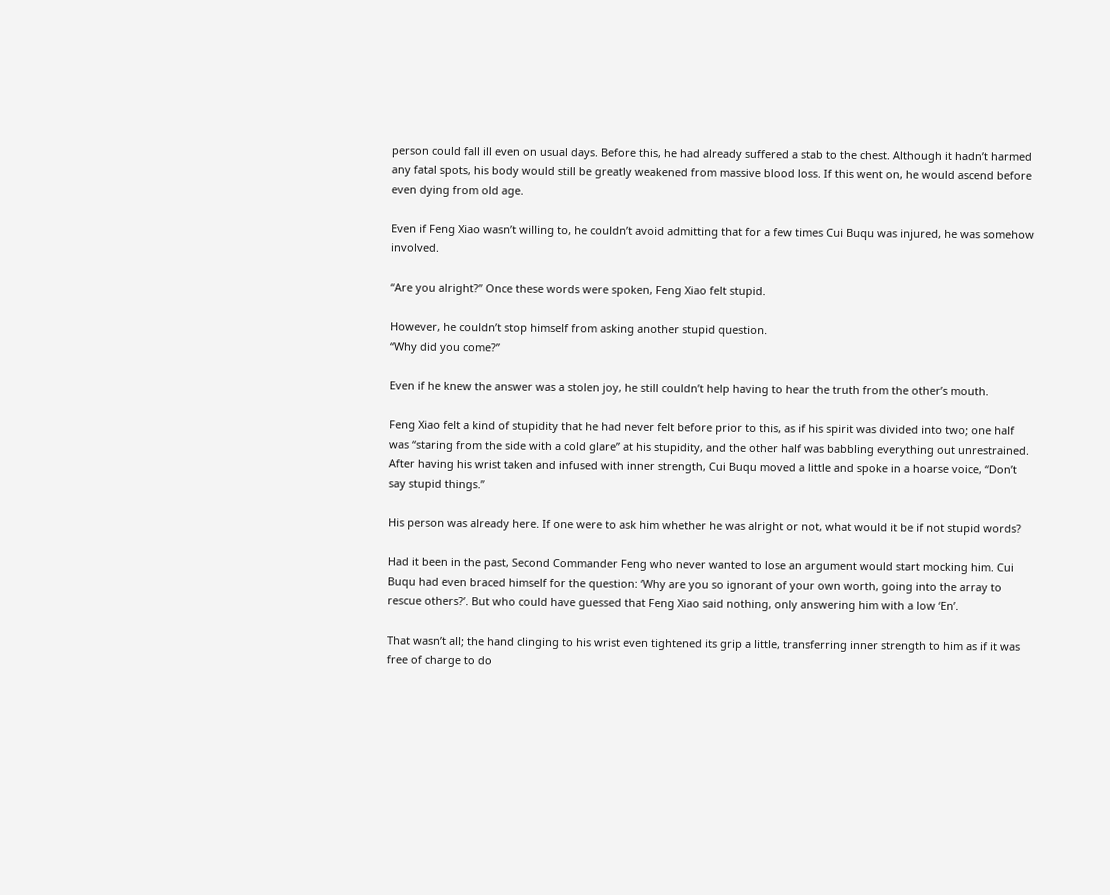person could fall ill even on usual days. Before this, he had already suffered a stab to the chest. Although it hadn’t harmed any fatal spots, his body would still be greatly weakened from massive blood loss. If this went on, he would ascend before even dying from old age.

Even if Feng Xiao wasn’t willing to, he couldn’t avoid admitting that for a few times Cui Buqu was injured, he was somehow involved.

“Are you alright?” Once these words were spoken, Feng Xiao felt stupid.

However, he couldn’t stop himself from asking another stupid question.
“Why did you come?”

Even if he knew the answer was a stolen joy, he still couldn’t help having to hear the truth from the other’s mouth.

Feng Xiao felt a kind of stupidity that he had never felt before prior to this, as if his spirit was divided into two; one half was “staring from the side with a cold glare” at his stupidity, and the other half was babbling everything out unrestrained. After having his wrist taken and infused with inner strength, Cui Buqu moved a little and spoke in a hoarse voice, “Don’t say stupid things.”

His person was already here. If one were to ask him whether he was alright or not, what would it be if not stupid words?

Had it been in the past, Second Commander Feng who never wanted to lose an argument would start mocking him. Cui Buqu had even braced himself for the question: ‘Why are you so ignorant of your own worth, going into the array to rescue others?’. But who could have guessed that Feng Xiao said nothing, only answering him with a low ‘En’.

That wasn’t all; the hand clinging to his wrist even tightened its grip a little, transferring inner strength to him as if it was free of charge to do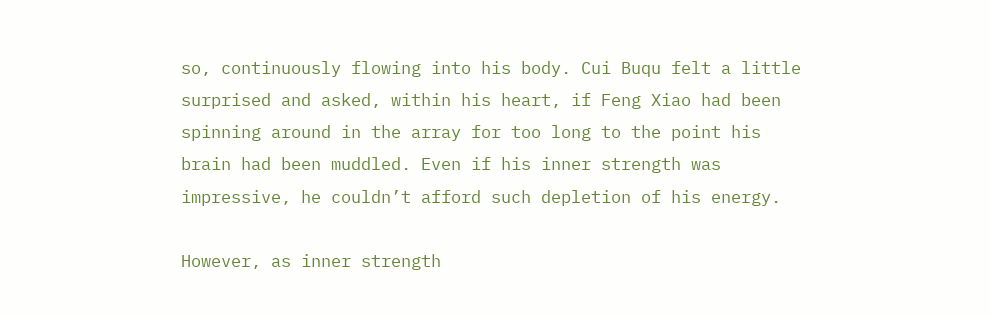so, continuously flowing into his body. Cui Buqu felt a little surprised and asked, within his heart, if Feng Xiao had been spinning around in the array for too long to the point his brain had been muddled. Even if his inner strength was impressive, he couldn’t afford such depletion of his energy.

However, as inner strength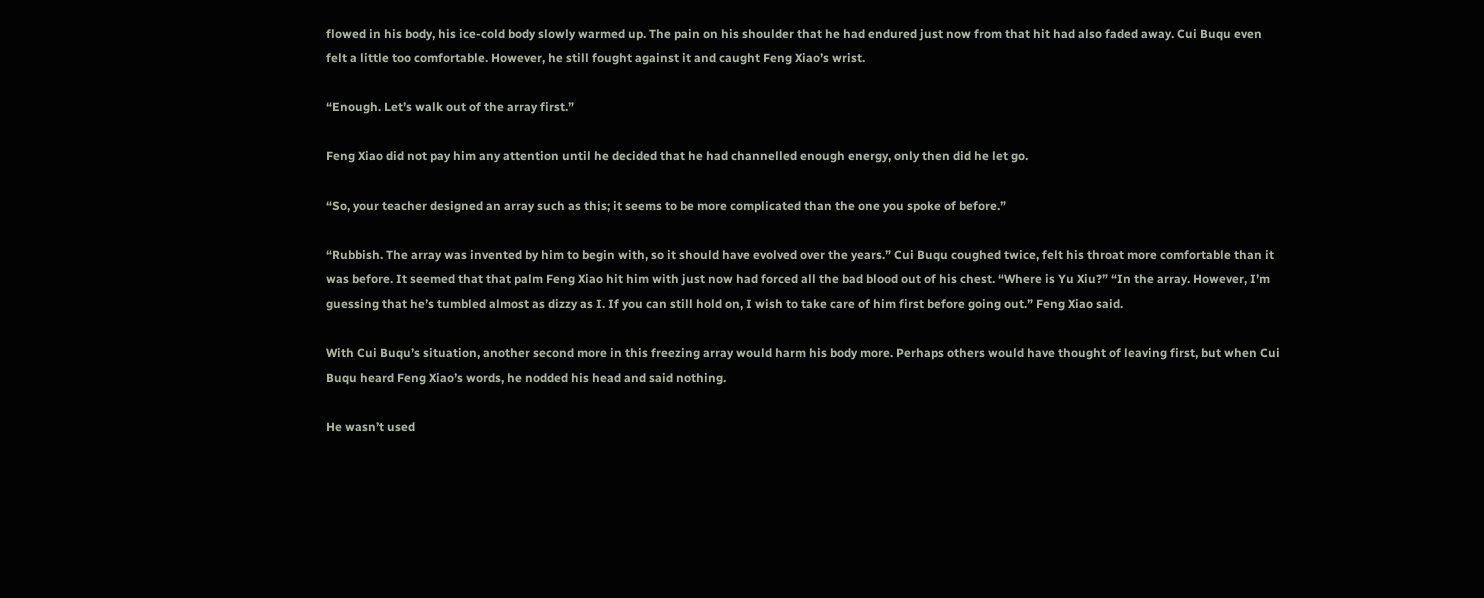flowed in his body, his ice-cold body slowly warmed up. The pain on his shoulder that he had endured just now from that hit had also faded away. Cui Buqu even felt a little too comfortable. However, he still fought against it and caught Feng Xiao’s wrist.

“Enough. Let’s walk out of the array first.”

Feng Xiao did not pay him any attention until he decided that he had channelled enough energy, only then did he let go.

“So, your teacher designed an array such as this; it seems to be more complicated than the one you spoke of before.”

“Rubbish. The array was invented by him to begin with, so it should have evolved over the years.” Cui Buqu coughed twice, felt his throat more comfortable than it was before. It seemed that that palm Feng Xiao hit him with just now had forced all the bad blood out of his chest. “Where is Yu Xiu?” “In the array. However, I’m guessing that he’s tumbled almost as dizzy as I. If you can still hold on, I wish to take care of him first before going out.” Feng Xiao said.

With Cui Buqu’s situation, another second more in this freezing array would harm his body more. Perhaps others would have thought of leaving first, but when Cui Buqu heard Feng Xiao’s words, he nodded his head and said nothing.

He wasn’t used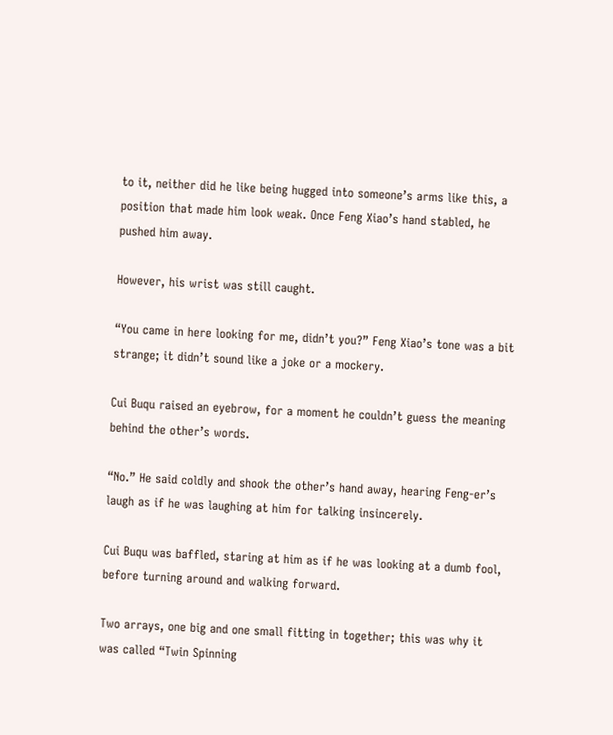to it, neither did he like being hugged into someone’s arms like this, a position that made him look weak. Once Feng Xiao’s hand stabled, he pushed him away.

However, his wrist was still caught.

“You came in here looking for me, didn’t you?” Feng Xiao’s tone was a bit strange; it didn’t sound like a joke or a mockery.

Cui Buqu raised an eyebrow, for a moment he couldn’t guess the meaning behind the other’s words.

“No.” He said coldly and shook the other’s hand away, hearing Feng-er’s laugh as if he was laughing at him for talking insincerely.

Cui Buqu was baffled, staring at him as if he was looking at a dumb fool, before turning around and walking forward.

Two arrays, one big and one small fitting in together; this was why it was called “Twin Spinning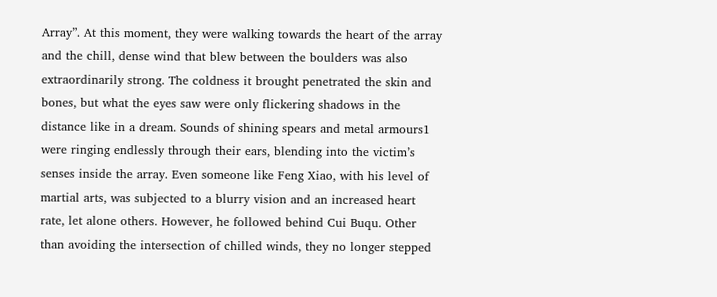Array”. At this moment, they were walking towards the heart of the array and the chill, dense wind that blew between the boulders was also extraordinarily strong. The coldness it brought penetrated the skin and bones, but what the eyes saw were only flickering shadows in the distance like in a dream. Sounds of shining spears and metal armours1 were ringing endlessly through their ears, blending into the victim’s senses inside the array. Even someone like Feng Xiao, with his level of martial arts, was subjected to a blurry vision and an increased heart rate, let alone others. However, he followed behind Cui Buqu. Other than avoiding the intersection of chilled winds, they no longer stepped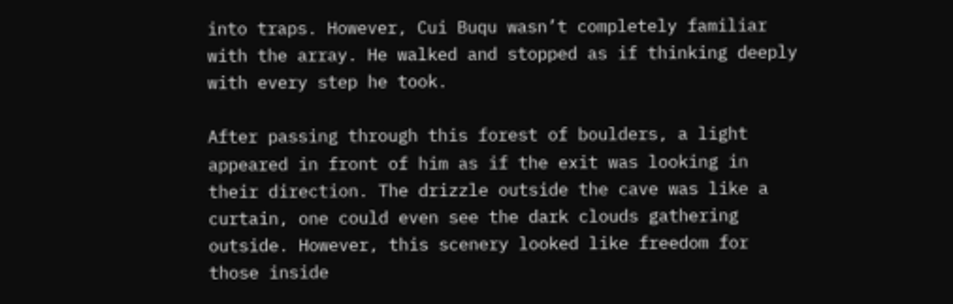into traps. However, Cui Buqu wasn’t completely familiar with the array. He walked and stopped as if thinking deeply with every step he took.

After passing through this forest of boulders, a light appeared in front of him as if the exit was looking in their direction. The drizzle outside the cave was like a curtain, one could even see the dark clouds gathering outside. However, this scenery looked like freedom for those inside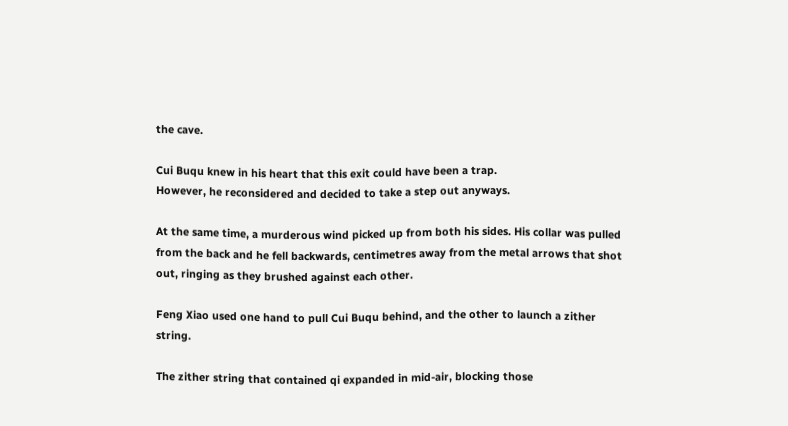the cave.

Cui Buqu knew in his heart that this exit could have been a trap.
However, he reconsidered and decided to take a step out anyways.

At the same time, a murderous wind picked up from both his sides. His collar was pulled from the back and he fell backwards, centimetres away from the metal arrows that shot out, ringing as they brushed against each other.

Feng Xiao used one hand to pull Cui Buqu behind, and the other to launch a zither string.

The zither string that contained qi expanded in mid-air, blocking those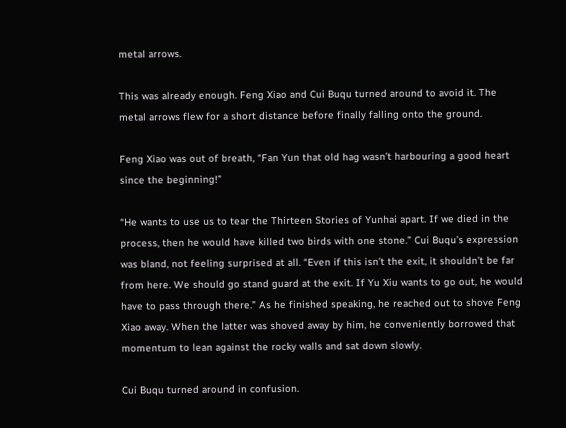metal arrows.

This was already enough. Feng Xiao and Cui Buqu turned around to avoid it. The metal arrows flew for a short distance before finally falling onto the ground.

Feng Xiao was out of breath, “Fan Yun that old hag wasn’t harbouring a good heart since the beginning!”

“He wants to use us to tear the Thirteen Stories of Yunhai apart. If we died in the process, then he would have killed two birds with one stone.” Cui Buqu’s expression was bland, not feeling surprised at all. “Even if this isn’t the exit, it shouldn’t be far from here. We should go stand guard at the exit. If Yu Xiu wants to go out, he would have to pass through there.” As he finished speaking, he reached out to shove Feng Xiao away. When the latter was shoved away by him, he conveniently borrowed that momentum to lean against the rocky walls and sat down slowly.

Cui Buqu turned around in confusion.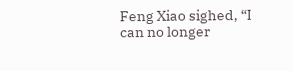Feng Xiao sighed, “I can no longer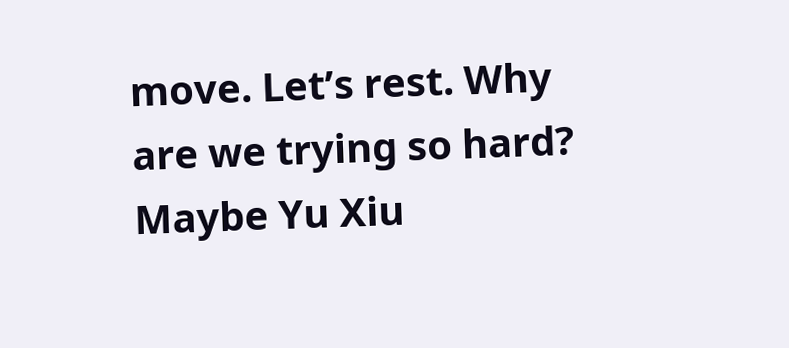move. Let’s rest. Why are we trying so hard? Maybe Yu Xiu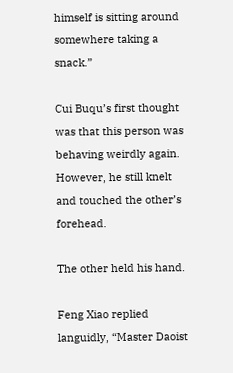himself is sitting around somewhere taking a snack.”

Cui Buqu’s first thought was that this person was behaving weirdly again. However, he still knelt and touched the other’s forehead.

The other held his hand.

Feng Xiao replied languidly, “Master Daoist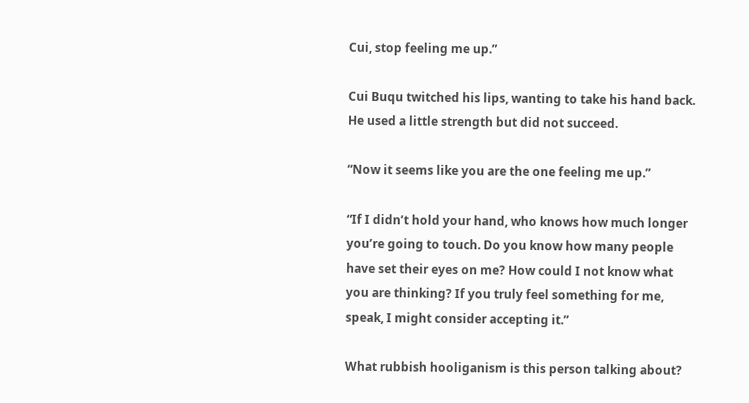Cui, stop feeling me up.”

Cui Buqu twitched his lips, wanting to take his hand back. He used a little strength but did not succeed.

“Now it seems like you are the one feeling me up.”

“If I didn’t hold your hand, who knows how much longer you’re going to touch. Do you know how many people have set their eyes on me? How could I not know what you are thinking? If you truly feel something for me, speak, I might consider accepting it.”

What rubbish hooliganism is this person talking about?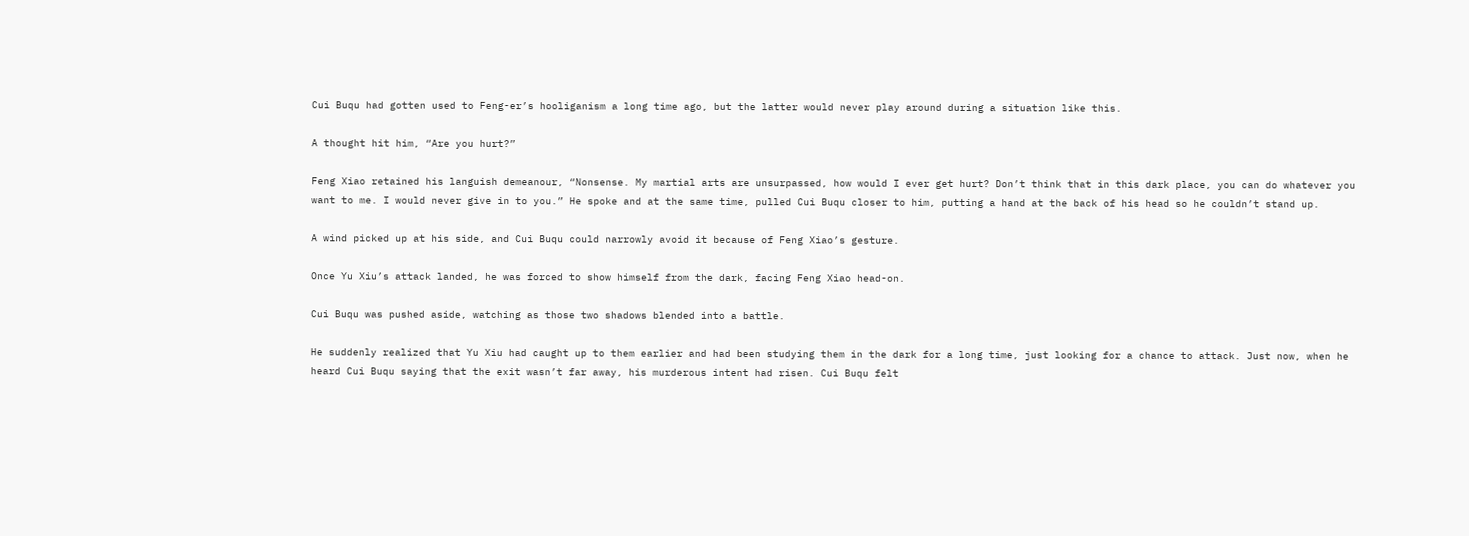Cui Buqu had gotten used to Feng-er’s hooliganism a long time ago, but the latter would never play around during a situation like this.

A thought hit him, “Are you hurt?”

Feng Xiao retained his languish demeanour, “Nonsense. My martial arts are unsurpassed, how would I ever get hurt? Don’t think that in this dark place, you can do whatever you want to me. I would never give in to you.” He spoke and at the same time, pulled Cui Buqu closer to him, putting a hand at the back of his head so he couldn’t stand up.

A wind picked up at his side, and Cui Buqu could narrowly avoid it because of Feng Xiao’s gesture.

Once Yu Xiu’s attack landed, he was forced to show himself from the dark, facing Feng Xiao head-on.

Cui Buqu was pushed aside, watching as those two shadows blended into a battle.

He suddenly realized that Yu Xiu had caught up to them earlier and had been studying them in the dark for a long time, just looking for a chance to attack. Just now, when he heard Cui Buqu saying that the exit wasn’t far away, his murderous intent had risen. Cui Buqu felt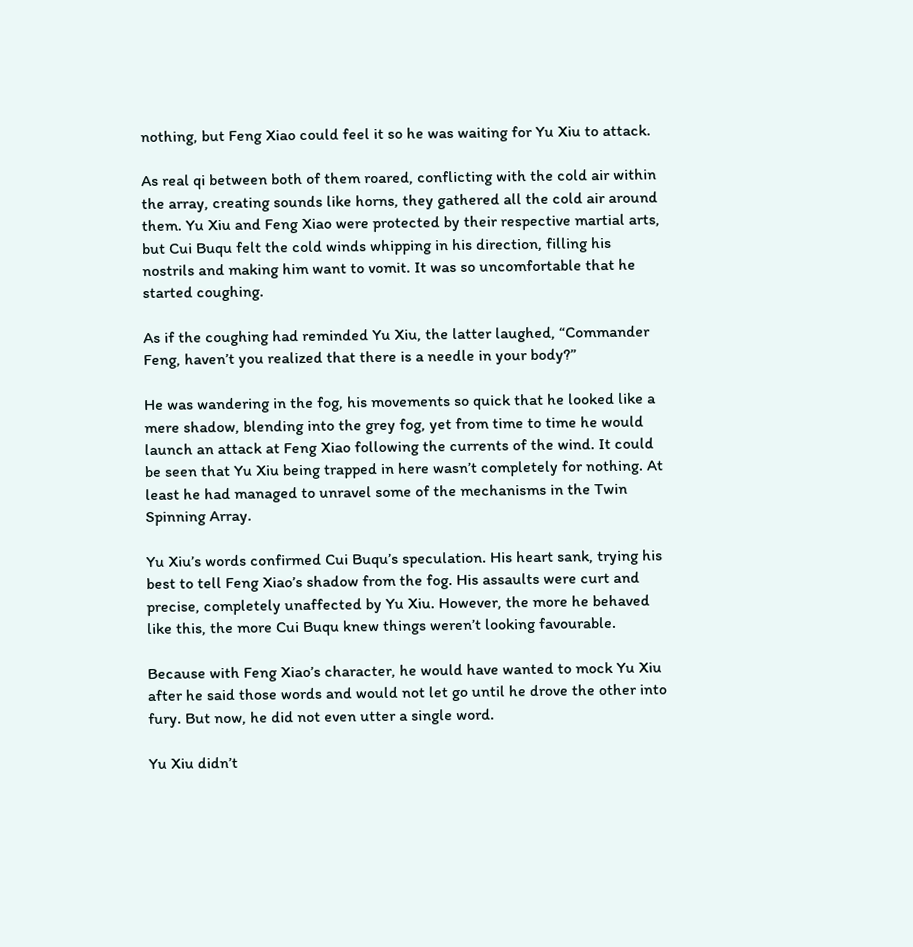nothing, but Feng Xiao could feel it so he was waiting for Yu Xiu to attack.

As real qi between both of them roared, conflicting with the cold air within the array, creating sounds like horns, they gathered all the cold air around them. Yu Xiu and Feng Xiao were protected by their respective martial arts, but Cui Buqu felt the cold winds whipping in his direction, filling his nostrils and making him want to vomit. It was so uncomfortable that he started coughing.

As if the coughing had reminded Yu Xiu, the latter laughed, “Commander Feng, haven’t you realized that there is a needle in your body?”

He was wandering in the fog, his movements so quick that he looked like a mere shadow, blending into the grey fog, yet from time to time he would launch an attack at Feng Xiao following the currents of the wind. It could be seen that Yu Xiu being trapped in here wasn’t completely for nothing. At least he had managed to unravel some of the mechanisms in the Twin Spinning Array.

Yu Xiu’s words confirmed Cui Buqu’s speculation. His heart sank, trying his best to tell Feng Xiao’s shadow from the fog. His assaults were curt and precise, completely unaffected by Yu Xiu. However, the more he behaved like this, the more Cui Buqu knew things weren’t looking favourable.

Because with Feng Xiao’s character, he would have wanted to mock Yu Xiu after he said those words and would not let go until he drove the other into fury. But now, he did not even utter a single word.

Yu Xiu didn’t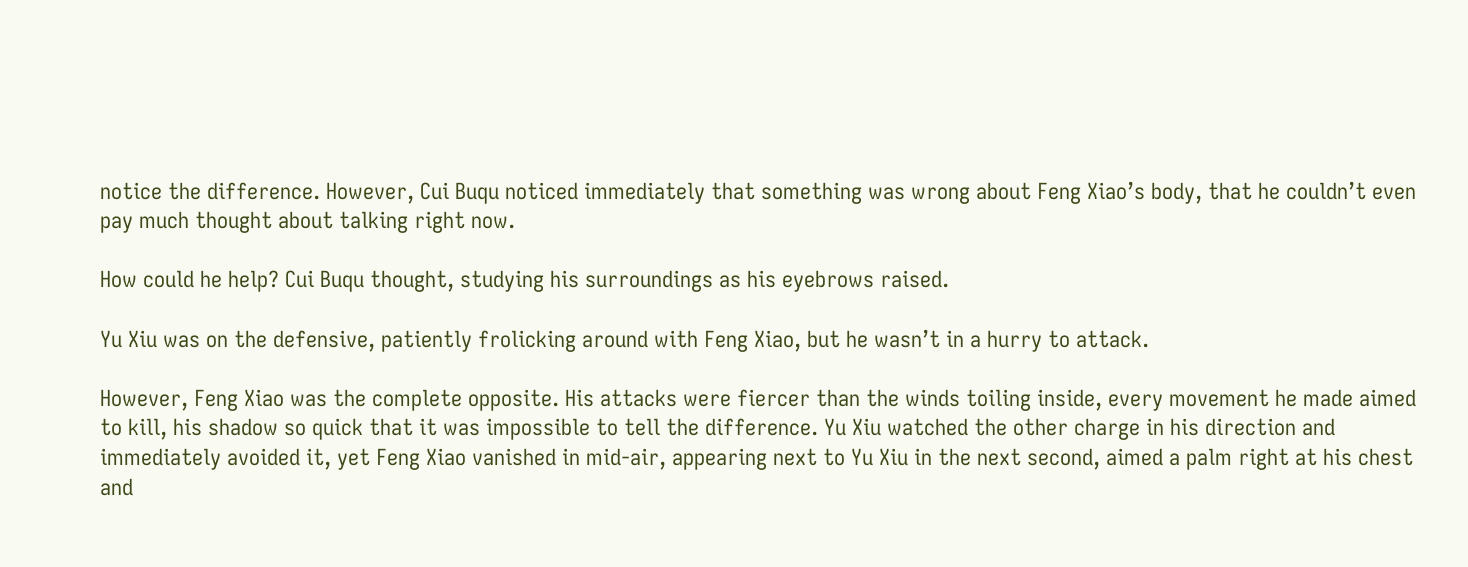notice the difference. However, Cui Buqu noticed immediately that something was wrong about Feng Xiao’s body, that he couldn’t even pay much thought about talking right now.

How could he help? Cui Buqu thought, studying his surroundings as his eyebrows raised.

Yu Xiu was on the defensive, patiently frolicking around with Feng Xiao, but he wasn’t in a hurry to attack.

However, Feng Xiao was the complete opposite. His attacks were fiercer than the winds toiling inside, every movement he made aimed to kill, his shadow so quick that it was impossible to tell the difference. Yu Xiu watched the other charge in his direction and immediately avoided it, yet Feng Xiao vanished in mid-air, appearing next to Yu Xiu in the next second, aimed a palm right at his chest and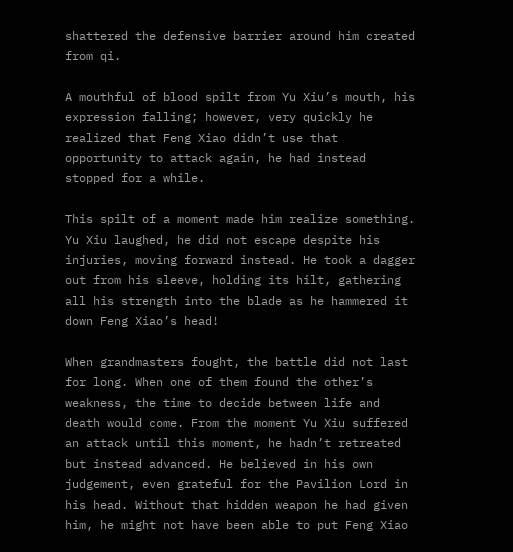shattered the defensive barrier around him created from qi.

A mouthful of blood spilt from Yu Xiu’s mouth, his expression falling; however, very quickly he realized that Feng Xiao didn’t use that opportunity to attack again, he had instead stopped for a while.

This spilt of a moment made him realize something. Yu Xiu laughed, he did not escape despite his injuries, moving forward instead. He took a dagger out from his sleeve, holding its hilt, gathering all his strength into the blade as he hammered it down Feng Xiao’s head!

When grandmasters fought, the battle did not last for long. When one of them found the other’s weakness, the time to decide between life and death would come. From the moment Yu Xiu suffered an attack until this moment, he hadn’t retreated but instead advanced. He believed in his own judgement, even grateful for the Pavilion Lord in his head. Without that hidden weapon he had given him, he might not have been able to put Feng Xiao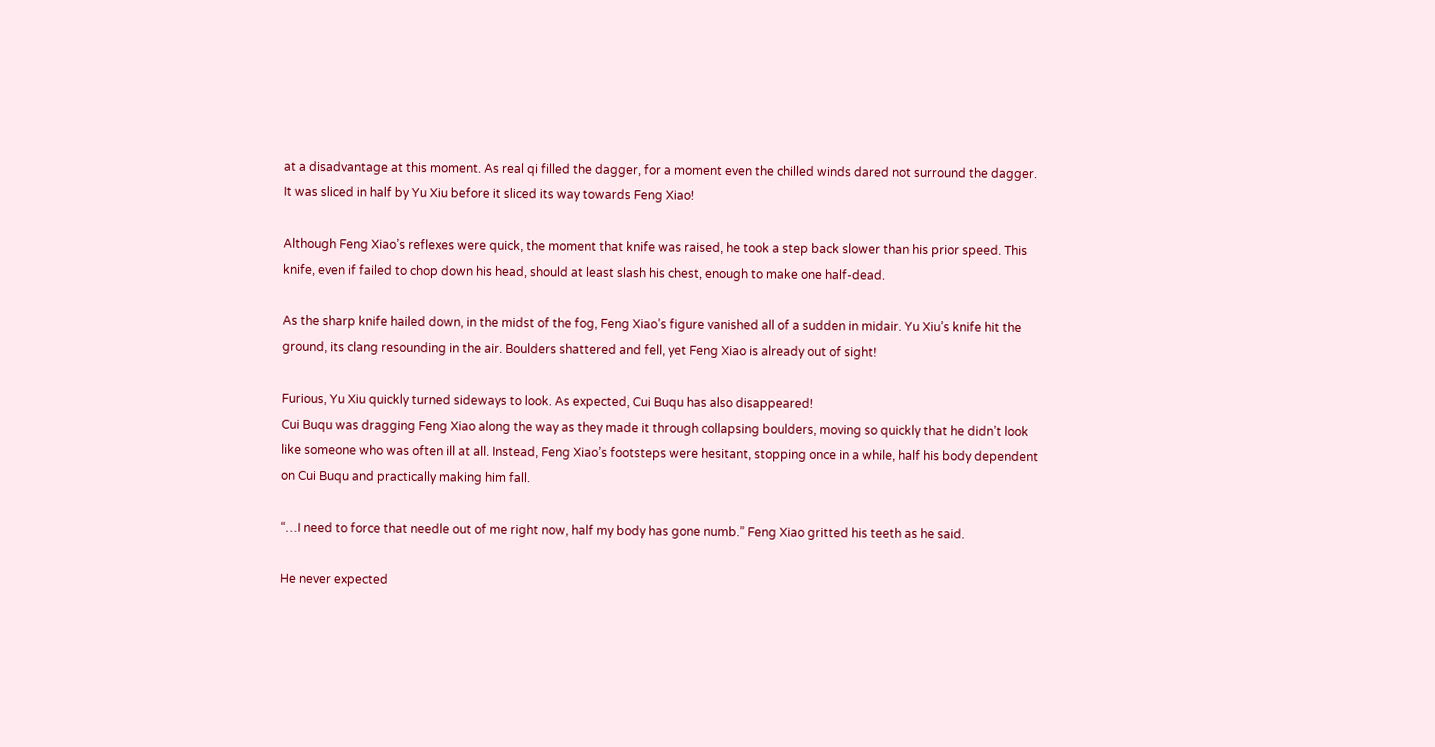at a disadvantage at this moment. As real qi filled the dagger, for a moment even the chilled winds dared not surround the dagger. It was sliced in half by Yu Xiu before it sliced its way towards Feng Xiao!

Although Feng Xiao’s reflexes were quick, the moment that knife was raised, he took a step back slower than his prior speed. This knife, even if failed to chop down his head, should at least slash his chest, enough to make one half-dead.

As the sharp knife hailed down, in the midst of the fog, Feng Xiao’s figure vanished all of a sudden in midair. Yu Xiu’s knife hit the ground, its clang resounding in the air. Boulders shattered and fell, yet Feng Xiao is already out of sight!

Furious, Yu Xiu quickly turned sideways to look. As expected, Cui Buqu has also disappeared!
Cui Buqu was dragging Feng Xiao along the way as they made it through collapsing boulders, moving so quickly that he didn’t look like someone who was often ill at all. Instead, Feng Xiao’s footsteps were hesitant, stopping once in a while, half his body dependent on Cui Buqu and practically making him fall.

“…I need to force that needle out of me right now, half my body has gone numb.” Feng Xiao gritted his teeth as he said.

He never expected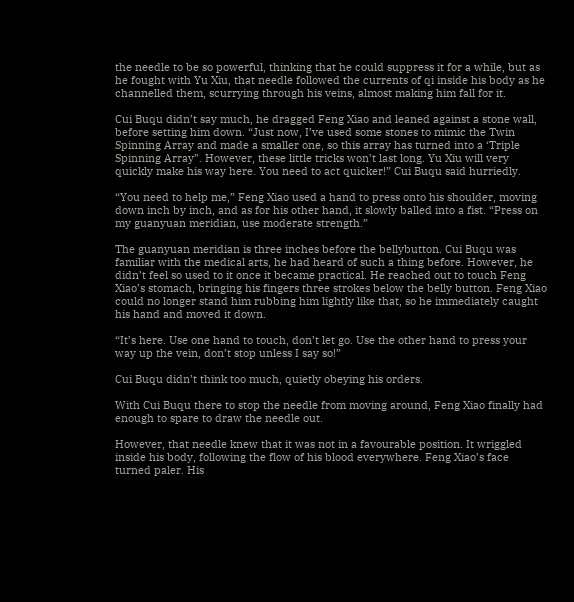the needle to be so powerful, thinking that he could suppress it for a while, but as he fought with Yu Xiu, that needle followed the currents of qi inside his body as he channelled them, scurrying through his veins, almost making him fall for it.

Cui Buqu didn’t say much, he dragged Feng Xiao and leaned against a stone wall, before setting him down. “Just now, I’ve used some stones to mimic the Twin Spinning Array and made a smaller one, so this array has turned into a ‘Triple Spinning Array”. However, these little tricks won’t last long. Yu Xiu will very quickly make his way here. You need to act quicker!” Cui Buqu said hurriedly.

“You need to help me,” Feng Xiao used a hand to press onto his shoulder, moving down inch by inch, and as for his other hand, it slowly balled into a fist. “Press on my guanyuan meridian, use moderate strength.”

The guanyuan meridian is three inches before the bellybutton. Cui Buqu was familiar with the medical arts, he had heard of such a thing before. However, he didn’t feel so used to it once it became practical. He reached out to touch Feng Xiao’s stomach, bringing his fingers three strokes below the belly button. Feng Xiao could no longer stand him rubbing him lightly like that, so he immediately caught his hand and moved it down.

“It’s here. Use one hand to touch, don’t let go. Use the other hand to press your way up the vein, don’t stop unless I say so!”

Cui Buqu didn’t think too much, quietly obeying his orders.

With Cui Buqu there to stop the needle from moving around, Feng Xiao finally had enough to spare to draw the needle out.

However, that needle knew that it was not in a favourable position. It wriggled inside his body, following the flow of his blood everywhere. Feng Xiao’s face turned paler. His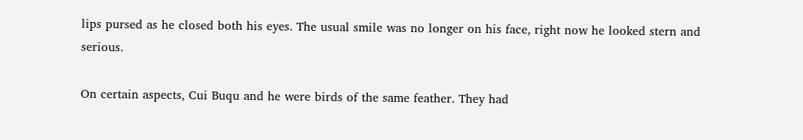lips pursed as he closed both his eyes. The usual smile was no longer on his face, right now he looked stern and serious.

On certain aspects, Cui Buqu and he were birds of the same feather. They had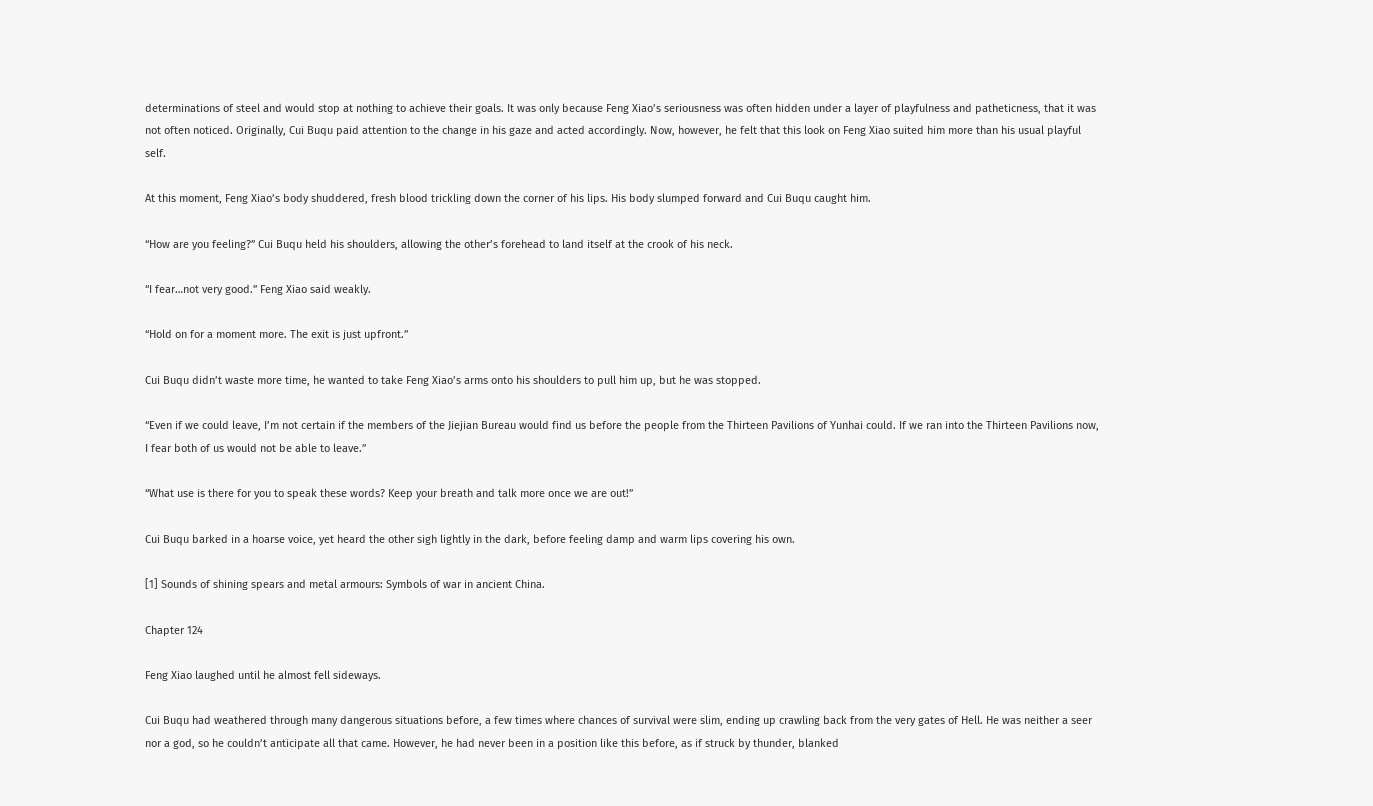determinations of steel and would stop at nothing to achieve their goals. It was only because Feng Xiao’s seriousness was often hidden under a layer of playfulness and patheticness, that it was not often noticed. Originally, Cui Buqu paid attention to the change in his gaze and acted accordingly. Now, however, he felt that this look on Feng Xiao suited him more than his usual playful self.

At this moment, Feng Xiao’s body shuddered, fresh blood trickling down the corner of his lips. His body slumped forward and Cui Buqu caught him.

“How are you feeling?” Cui Buqu held his shoulders, allowing the other’s forehead to land itself at the crook of his neck.

“I fear…not very good.” Feng Xiao said weakly.

“Hold on for a moment more. The exit is just upfront.”

Cui Buqu didn’t waste more time, he wanted to take Feng Xiao’s arms onto his shoulders to pull him up, but he was stopped.

“Even if we could leave, I’m not certain if the members of the Jiejian Bureau would find us before the people from the Thirteen Pavilions of Yunhai could. If we ran into the Thirteen Pavilions now, I fear both of us would not be able to leave.”

“What use is there for you to speak these words? Keep your breath and talk more once we are out!”

Cui Buqu barked in a hoarse voice, yet heard the other sigh lightly in the dark, before feeling damp and warm lips covering his own.

[1] Sounds of shining spears and metal armours: Symbols of war in ancient China.

Chapter 124

Feng Xiao laughed until he almost fell sideways.

Cui Buqu had weathered through many dangerous situations before, a few times where chances of survival were slim, ending up crawling back from the very gates of Hell. He was neither a seer nor a god, so he couldn’t anticipate all that came. However, he had never been in a position like this before, as if struck by thunder, blanked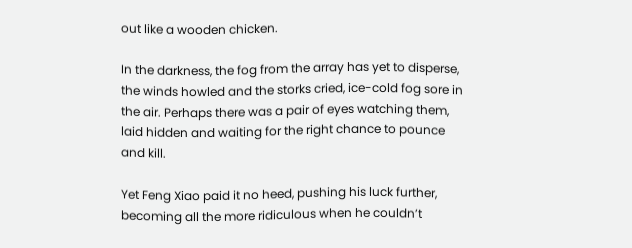out like a wooden chicken.

In the darkness, the fog from the array has yet to disperse, the winds howled and the storks cried, ice-cold fog sore in the air. Perhaps there was a pair of eyes watching them, laid hidden and waiting for the right chance to pounce and kill.

Yet Feng Xiao paid it no heed, pushing his luck further, becoming all the more ridiculous when he couldn’t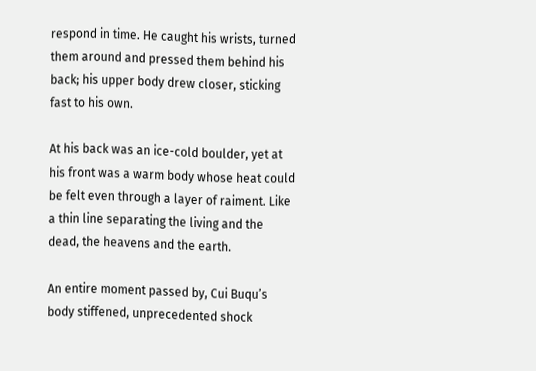respond in time. He caught his wrists, turned them around and pressed them behind his back; his upper body drew closer, sticking fast to his own.

At his back was an ice-cold boulder, yet at his front was a warm body whose heat could be felt even through a layer of raiment. Like a thin line separating the living and the dead, the heavens and the earth.

An entire moment passed by, Cui Buqu’s body stiffened, unprecedented shock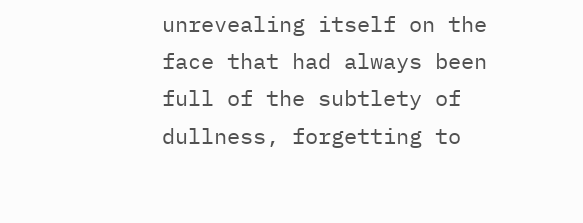unrevealing itself on the face that had always been full of the subtlety of dullness, forgetting to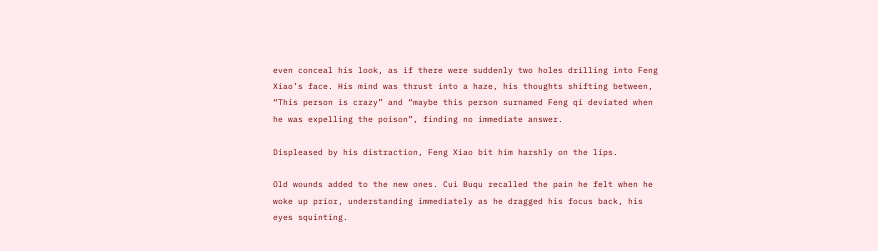even conceal his look, as if there were suddenly two holes drilling into Feng Xiao’s face. His mind was thrust into a haze, his thoughts shifting between, “This person is crazy” and “maybe this person surnamed Feng qi deviated when he was expelling the poison”, finding no immediate answer.

Displeased by his distraction, Feng Xiao bit him harshly on the lips.

Old wounds added to the new ones. Cui Buqu recalled the pain he felt when he woke up prior, understanding immediately as he dragged his focus back, his eyes squinting.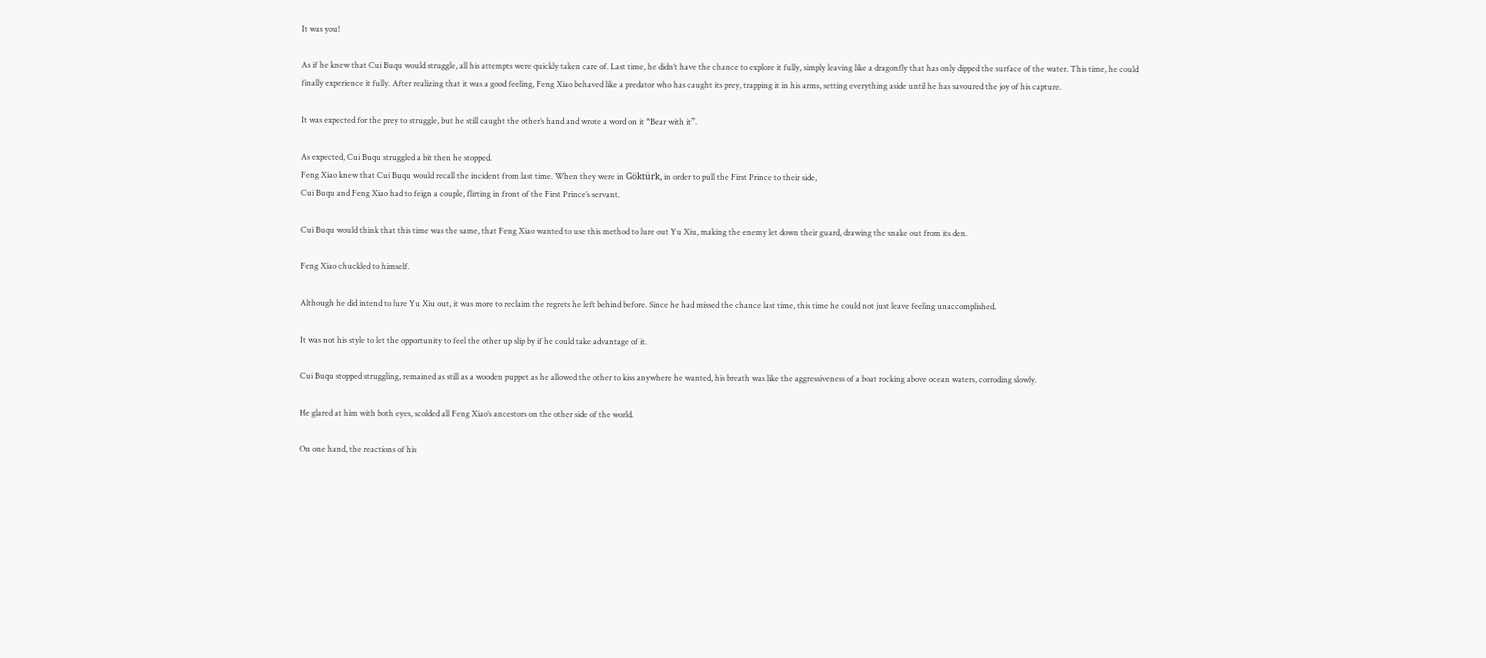It was you!

As if he knew that Cui Buqu would struggle, all his attempts were quickly taken care of. Last time, he didn’t have the chance to explore it fully, simply leaving like a dragonfly that has only dipped the surface of the water. This time, he could finally experience it fully. After realizing that it was a good feeling, Feng Xiao behaved like a predator who has caught its prey, trapping it in his arms, setting everything aside until he has savoured the joy of his capture.

It was expected for the prey to struggle, but he still caught the other’s hand and wrote a word on it “Bear with it”.

As expected, Cui Buqu struggled a bit then he stopped.
Feng Xiao knew that Cui Buqu would recall the incident from last time. When they were in Göktürk, in order to pull the First Prince to their side,
Cui Buqu and Feng Xiao had to feign a couple, flirting in front of the First Prince’s servant.

Cui Buqu would think that this time was the same, that Feng Xiao wanted to use this method to lure out Yu Xiu, making the enemy let down their guard, drawing the snake out from its den.

Feng Xiao chuckled to himself.

Although he did intend to lure Yu Xiu out, it was more to reclaim the regrets he left behind before. Since he had missed the chance last time, this time he could not just leave feeling unaccomplished.

It was not his style to let the opportunity to feel the other up slip by if he could take advantage of it.

Cui Buqu stopped struggling, remained as still as a wooden puppet as he allowed the other to kiss anywhere he wanted, his breath was like the aggressiveness of a boat rocking above ocean waters, corroding slowly.

He glared at him with both eyes, scolded all Feng Xiao’s ancestors on the other side of the world.

On one hand, the reactions of his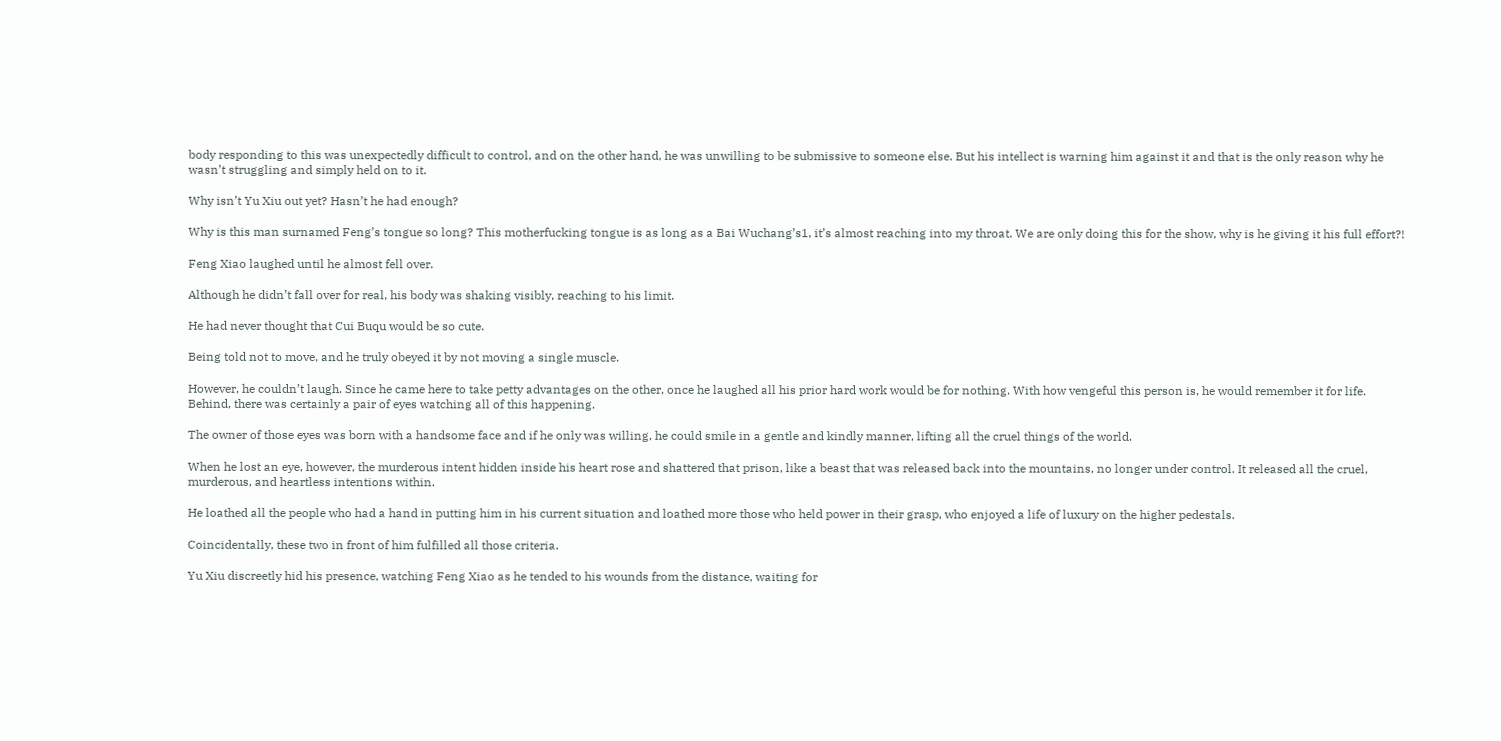body responding to this was unexpectedly difficult to control, and on the other hand, he was unwilling to be submissive to someone else. But his intellect is warning him against it and that is the only reason why he wasn’t struggling and simply held on to it.

Why isn’t Yu Xiu out yet? Hasn’t he had enough?

Why is this man surnamed Feng’s tongue so long? This motherfucking tongue is as long as a Bai Wuchang’s1, it’s almost reaching into my throat. We are only doing this for the show, why is he giving it his full effort?!

Feng Xiao laughed until he almost fell over.

Although he didn’t fall over for real, his body was shaking visibly, reaching to his limit.

He had never thought that Cui Buqu would be so cute.

Being told not to move, and he truly obeyed it by not moving a single muscle.

However, he couldn’t laugh. Since he came here to take petty advantages on the other, once he laughed all his prior hard work would be for nothing. With how vengeful this person is, he would remember it for life. Behind, there was certainly a pair of eyes watching all of this happening.

The owner of those eyes was born with a handsome face and if he only was willing, he could smile in a gentle and kindly manner, lifting all the cruel things of the world.

When he lost an eye, however, the murderous intent hidden inside his heart rose and shattered that prison, like a beast that was released back into the mountains, no longer under control. It released all the cruel, murderous, and heartless intentions within.

He loathed all the people who had a hand in putting him in his current situation and loathed more those who held power in their grasp, who enjoyed a life of luxury on the higher pedestals.

Coincidentally, these two in front of him fulfilled all those criteria.

Yu Xiu discreetly hid his presence, watching Feng Xiao as he tended to his wounds from the distance, waiting for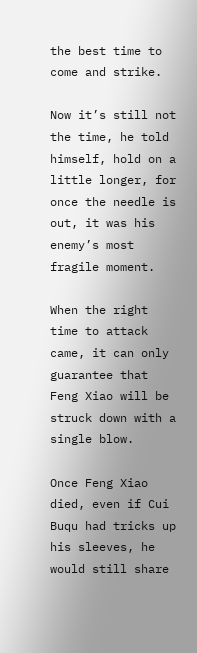the best time to come and strike.

Now it’s still not the time, he told himself, hold on a little longer, for once the needle is out, it was his enemy’s most fragile moment.

When the right time to attack came, it can only guarantee that Feng Xiao will be struck down with a single blow.

Once Feng Xiao died, even if Cui Buqu had tricks up his sleeves, he would still share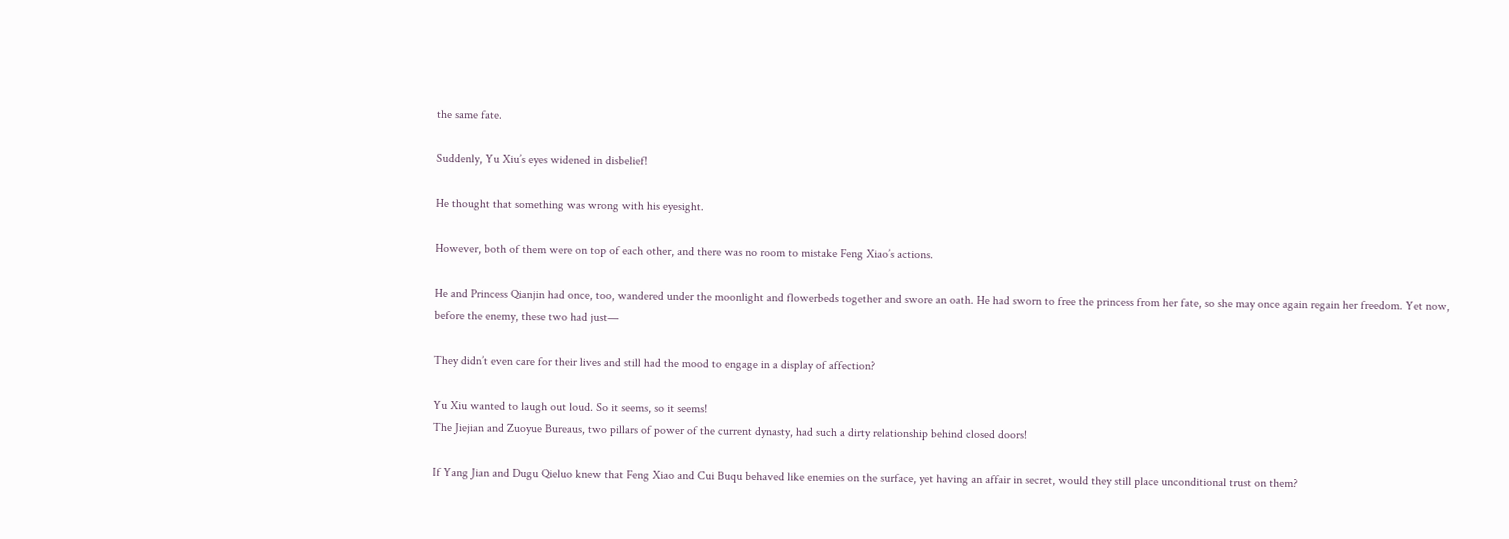the same fate.

Suddenly, Yu Xiu’s eyes widened in disbelief!

He thought that something was wrong with his eyesight.

However, both of them were on top of each other, and there was no room to mistake Feng Xiao’s actions.

He and Princess Qianjin had once, too, wandered under the moonlight and flowerbeds together and swore an oath. He had sworn to free the princess from her fate, so she may once again regain her freedom. Yet now, before the enemy, these two had just—

They didn’t even care for their lives and still had the mood to engage in a display of affection?

Yu Xiu wanted to laugh out loud. So it seems, so it seems!
The Jiejian and Zuoyue Bureaus, two pillars of power of the current dynasty, had such a dirty relationship behind closed doors!

If Yang Jian and Dugu Qieluo knew that Feng Xiao and Cui Buqu behaved like enemies on the surface, yet having an affair in secret, would they still place unconditional trust on them?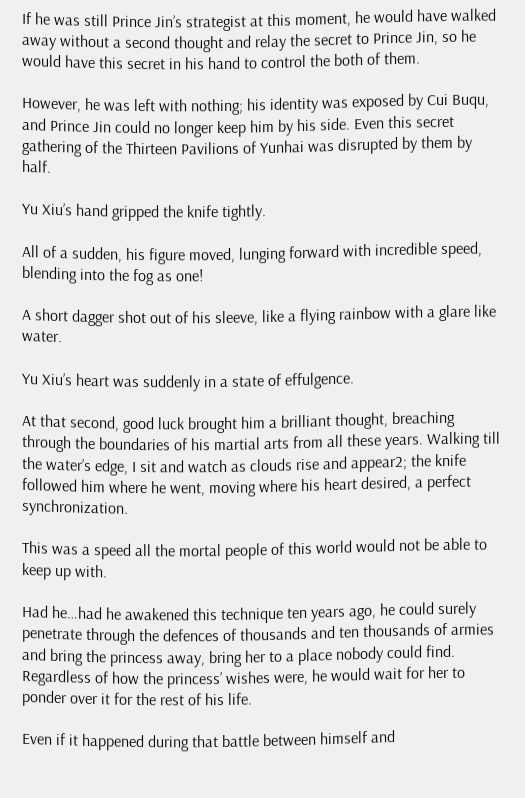If he was still Prince Jin’s strategist at this moment, he would have walked away without a second thought and relay the secret to Prince Jin, so he would have this secret in his hand to control the both of them.

However, he was left with nothing; his identity was exposed by Cui Buqu, and Prince Jin could no longer keep him by his side. Even this secret gathering of the Thirteen Pavilions of Yunhai was disrupted by them by half.

Yu Xiu’s hand gripped the knife tightly.

All of a sudden, his figure moved, lunging forward with incredible speed, blending into the fog as one!

A short dagger shot out of his sleeve, like a flying rainbow with a glare like water.

Yu Xiu’s heart was suddenly in a state of effulgence.

At that second, good luck brought him a brilliant thought, breaching through the boundaries of his martial arts from all these years. Walking till the water’s edge, I sit and watch as clouds rise and appear2; the knife followed him where he went, moving where his heart desired, a perfect synchronization.

This was a speed all the mortal people of this world would not be able to keep up with.

Had he…had he awakened this technique ten years ago, he could surely penetrate through the defences of thousands and ten thousands of armies and bring the princess away, bring her to a place nobody could find. Regardless of how the princess’ wishes were, he would wait for her to ponder over it for the rest of his life.

Even if it happened during that battle between himself and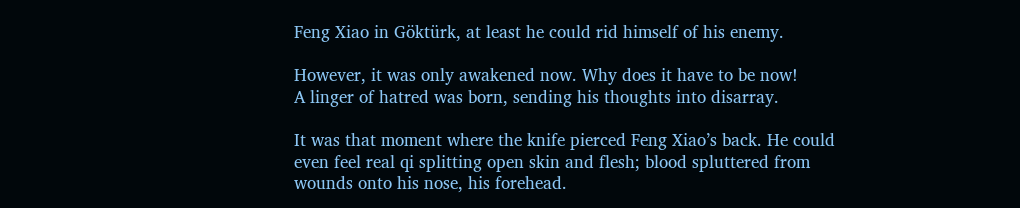Feng Xiao in Göktürk, at least he could rid himself of his enemy.

However, it was only awakened now. Why does it have to be now!
A linger of hatred was born, sending his thoughts into disarray.

It was that moment where the knife pierced Feng Xiao’s back. He could even feel real qi splitting open skin and flesh; blood spluttered from wounds onto his nose, his forehead.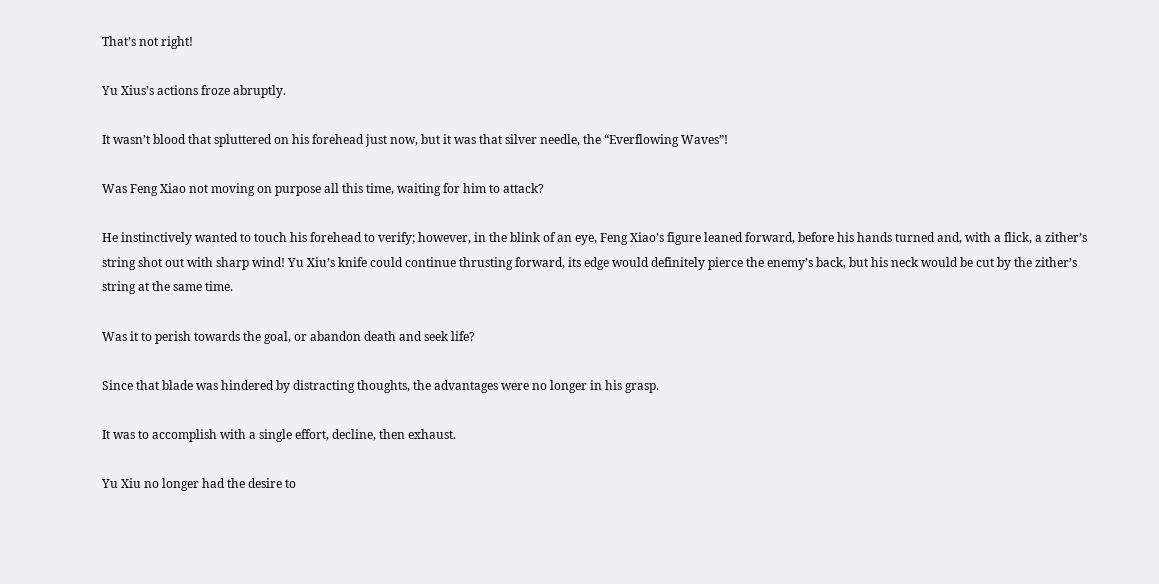That’s not right!

Yu Xius’s actions froze abruptly.

It wasn’t blood that spluttered on his forehead just now, but it was that silver needle, the “Everflowing Waves”!

Was Feng Xiao not moving on purpose all this time, waiting for him to attack?

He instinctively wanted to touch his forehead to verify; however, in the blink of an eye, Feng Xiao’s figure leaned forward, before his hands turned and, with a flick, a zither’s string shot out with sharp wind! Yu Xiu’s knife could continue thrusting forward, its edge would definitely pierce the enemy’s back, but his neck would be cut by the zither’s string at the same time.

Was it to perish towards the goal, or abandon death and seek life?

Since that blade was hindered by distracting thoughts, the advantages were no longer in his grasp.

It was to accomplish with a single effort, decline, then exhaust.

Yu Xiu no longer had the desire to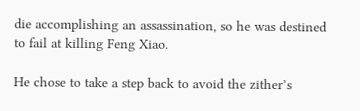die accomplishing an assassination, so he was destined to fail at killing Feng Xiao.

He chose to take a step back to avoid the zither’s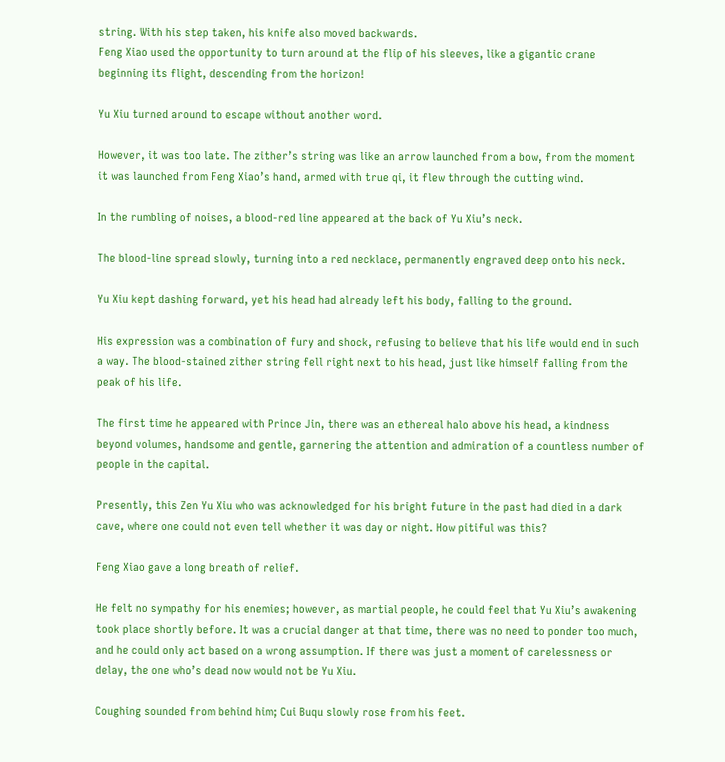string. With his step taken, his knife also moved backwards.
Feng Xiao used the opportunity to turn around at the flip of his sleeves, like a gigantic crane beginning its flight, descending from the horizon!

Yu Xiu turned around to escape without another word.

However, it was too late. The zither’s string was like an arrow launched from a bow, from the moment it was launched from Feng Xiao’s hand, armed with true qi, it flew through the cutting wind.

In the rumbling of noises, a blood-red line appeared at the back of Yu Xiu’s neck.

The blood-line spread slowly, turning into a red necklace, permanently engraved deep onto his neck.

Yu Xiu kept dashing forward, yet his head had already left his body, falling to the ground.

His expression was a combination of fury and shock, refusing to believe that his life would end in such a way. The blood-stained zither string fell right next to his head, just like himself falling from the peak of his life.

The first time he appeared with Prince Jin, there was an ethereal halo above his head, a kindness beyond volumes, handsome and gentle, garnering the attention and admiration of a countless number of people in the capital.

Presently, this Zen Yu Xiu who was acknowledged for his bright future in the past had died in a dark cave, where one could not even tell whether it was day or night. How pitiful was this?

Feng Xiao gave a long breath of relief.

He felt no sympathy for his enemies; however, as martial people, he could feel that Yu Xiu’s awakening took place shortly before. It was a crucial danger at that time, there was no need to ponder too much, and he could only act based on a wrong assumption. If there was just a moment of carelessness or delay, the one who’s dead now would not be Yu Xiu.

Coughing sounded from behind him; Cui Buqu slowly rose from his feet.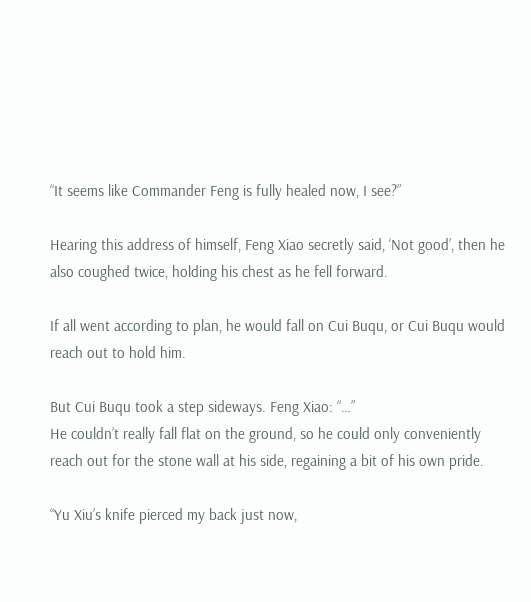“It seems like Commander Feng is fully healed now, I see?”

Hearing this address of himself, Feng Xiao secretly said, ‘Not good’, then he also coughed twice, holding his chest as he fell forward.

If all went according to plan, he would fall on Cui Buqu, or Cui Buqu would reach out to hold him.

But Cui Buqu took a step sideways. Feng Xiao: “…”
He couldn’t really fall flat on the ground, so he could only conveniently reach out for the stone wall at his side, regaining a bit of his own pride.

“Yu Xiu’s knife pierced my back just now,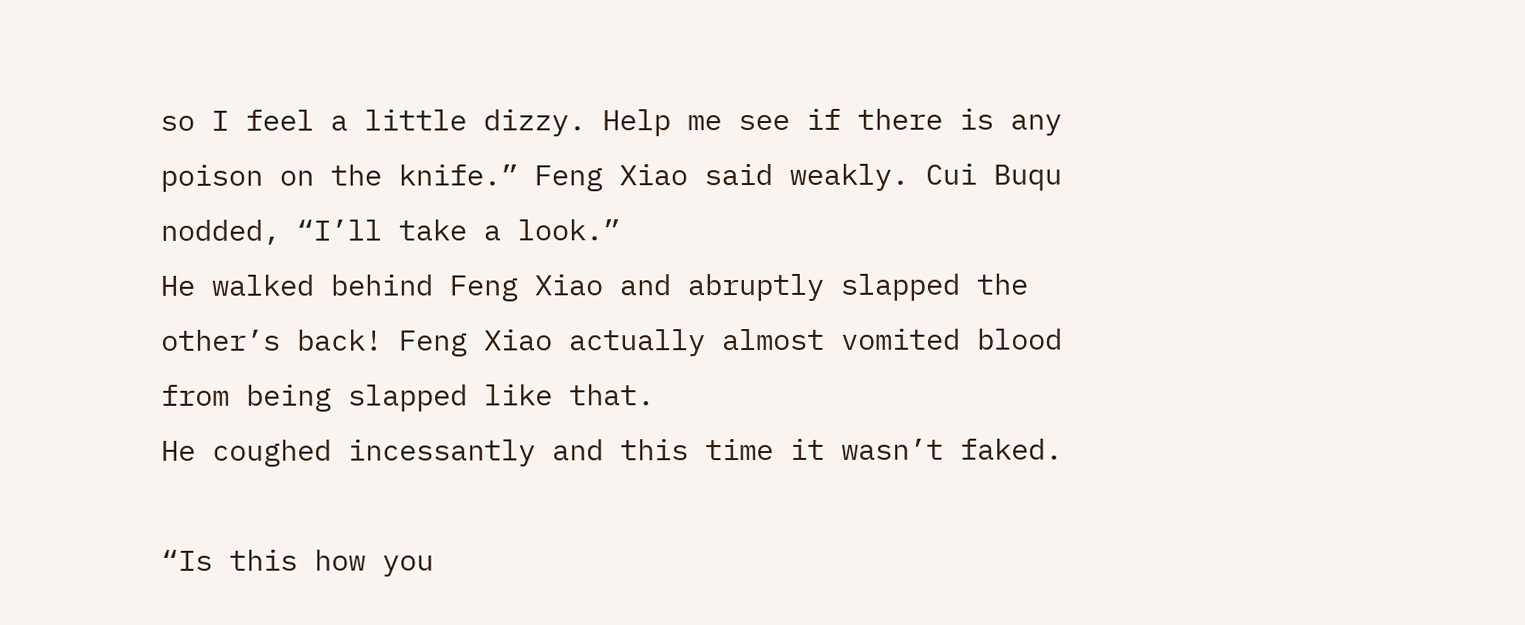so I feel a little dizzy. Help me see if there is any poison on the knife.” Feng Xiao said weakly. Cui Buqu nodded, “I’ll take a look.”
He walked behind Feng Xiao and abruptly slapped the other’s back! Feng Xiao actually almost vomited blood from being slapped like that.
He coughed incessantly and this time it wasn’t faked.

“Is this how you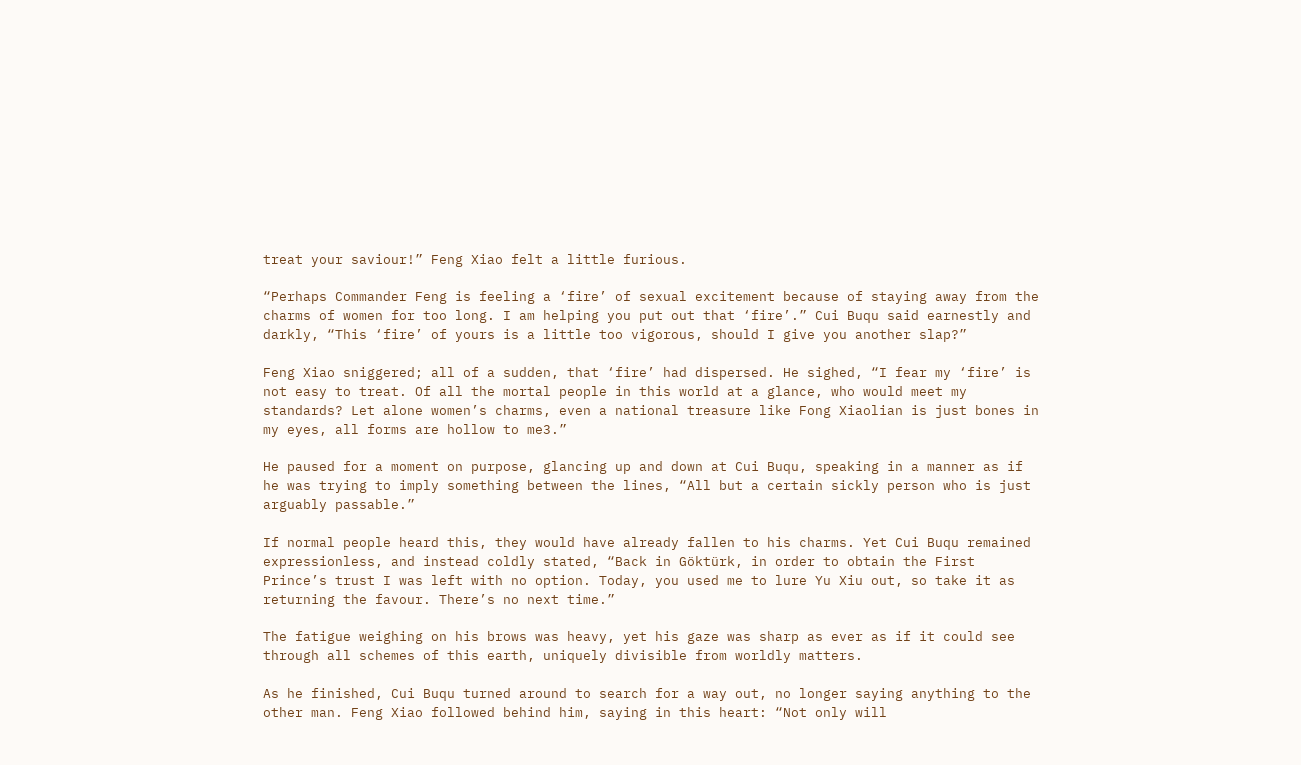treat your saviour!” Feng Xiao felt a little furious.

“Perhaps Commander Feng is feeling a ‘fire’ of sexual excitement because of staying away from the charms of women for too long. I am helping you put out that ‘fire’.” Cui Buqu said earnestly and darkly, “This ‘fire’ of yours is a little too vigorous, should I give you another slap?”

Feng Xiao sniggered; all of a sudden, that ‘fire’ had dispersed. He sighed, “I fear my ‘fire’ is not easy to treat. Of all the mortal people in this world at a glance, who would meet my standards? Let alone women’s charms, even a national treasure like Fong Xiaolian is just bones in my eyes, all forms are hollow to me3.”

He paused for a moment on purpose, glancing up and down at Cui Buqu, speaking in a manner as if he was trying to imply something between the lines, “All but a certain sickly person who is just arguably passable.”

If normal people heard this, they would have already fallen to his charms. Yet Cui Buqu remained expressionless, and instead coldly stated, “Back in Göktürk, in order to obtain the First Prince’s trust I was left with no option. Today, you used me to lure Yu Xiu out, so take it as returning the favour. There’s no next time.”

The fatigue weighing on his brows was heavy, yet his gaze was sharp as ever as if it could see through all schemes of this earth, uniquely divisible from worldly matters.

As he finished, Cui Buqu turned around to search for a way out, no longer saying anything to the other man. Feng Xiao followed behind him, saying in this heart: “Not only will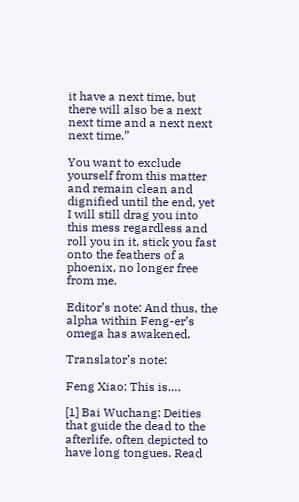it have a next time, but there will also be a next next time and a next next next time.”

You want to exclude yourself from this matter and remain clean and dignified until the end, yet I will still drag you into this mess regardless and roll you in it, stick you fast onto the feathers of a phoenix, no longer free from me.

Editor’s note: And thus, the alpha within Feng-er’s omega has awakened.

Translator’s note:

Feng Xiao: This is….

[1] Bai Wuchang: Deities that guide the dead to the afterlife, often depicted to have long tongues. Read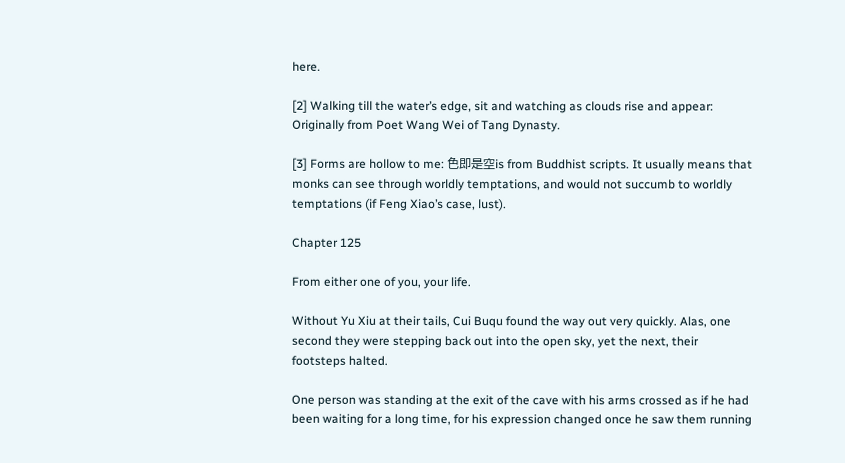here.

[2] Walking till the water’s edge, sit and watching as clouds rise and appear: Originally from Poet Wang Wei of Tang Dynasty.

[3] Forms are hollow to me: ⾊即是空is from Buddhist scripts. It usually means that monks can see through worldly temptations, and would not succumb to worldly temptations (if Feng Xiao’s case, lust).

Chapter 125

From either one of you, your life.

Without Yu Xiu at their tails, Cui Buqu found the way out very quickly. Alas, one second they were stepping back out into the open sky, yet the next, their footsteps halted.

One person was standing at the exit of the cave with his arms crossed as if he had been waiting for a long time, for his expression changed once he saw them running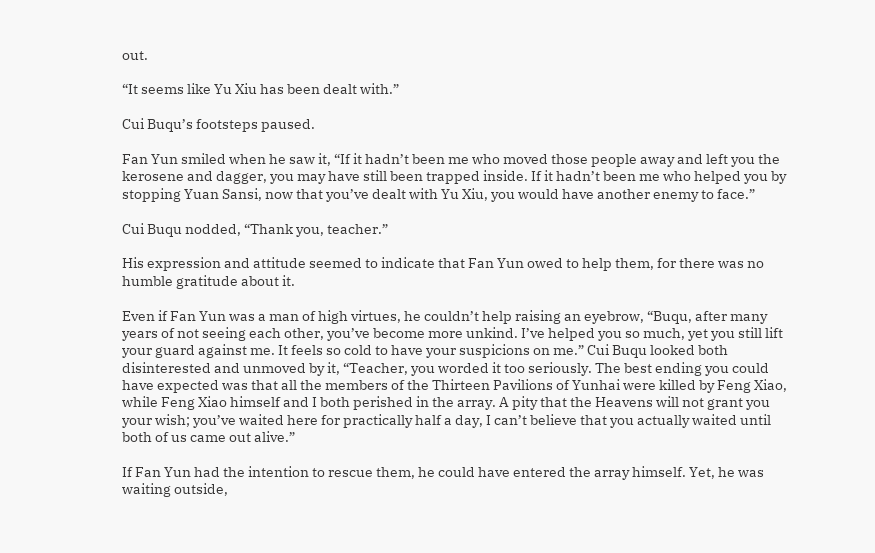out.

“It seems like Yu Xiu has been dealt with.”

Cui Buqu’s footsteps paused.

Fan Yun smiled when he saw it, “If it hadn’t been me who moved those people away and left you the kerosene and dagger, you may have still been trapped inside. If it hadn’t been me who helped you by stopping Yuan Sansi, now that you’ve dealt with Yu Xiu, you would have another enemy to face.”

Cui Buqu nodded, “Thank you, teacher.”

His expression and attitude seemed to indicate that Fan Yun owed to help them, for there was no humble gratitude about it.

Even if Fan Yun was a man of high virtues, he couldn’t help raising an eyebrow, “Buqu, after many years of not seeing each other, you’ve become more unkind. I’ve helped you so much, yet you still lift your guard against me. It feels so cold to have your suspicions on me.” Cui Buqu looked both disinterested and unmoved by it, “Teacher, you worded it too seriously. The best ending you could have expected was that all the members of the Thirteen Pavilions of Yunhai were killed by Feng Xiao, while Feng Xiao himself and I both perished in the array. A pity that the Heavens will not grant you your wish; you’ve waited here for practically half a day, I can’t believe that you actually waited until both of us came out alive.”

If Fan Yun had the intention to rescue them, he could have entered the array himself. Yet, he was waiting outside,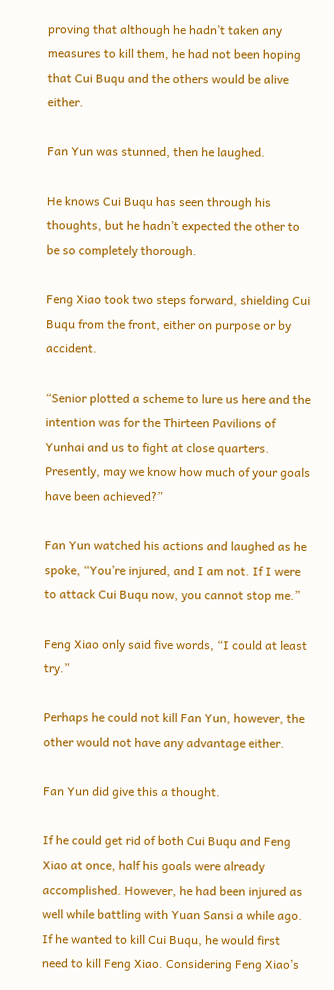proving that although he hadn’t taken any measures to kill them, he had not been hoping that Cui Buqu and the others would be alive either.

Fan Yun was stunned, then he laughed.

He knows Cui Buqu has seen through his thoughts, but he hadn’t expected the other to be so completely thorough.

Feng Xiao took two steps forward, shielding Cui Buqu from the front, either on purpose or by accident.

“Senior plotted a scheme to lure us here and the intention was for the Thirteen Pavilions of Yunhai and us to fight at close quarters. Presently, may we know how much of your goals have been achieved?”

Fan Yun watched his actions and laughed as he spoke, “You’re injured, and I am not. If I were to attack Cui Buqu now, you cannot stop me.”

Feng Xiao only said five words, “I could at least try.”

Perhaps he could not kill Fan Yun, however, the other would not have any advantage either.

Fan Yun did give this a thought.

If he could get rid of both Cui Buqu and Feng Xiao at once, half his goals were already accomplished. However, he had been injured as well while battling with Yuan Sansi a while ago. If he wanted to kill Cui Buqu, he would first need to kill Feng Xiao. Considering Feng Xiao’s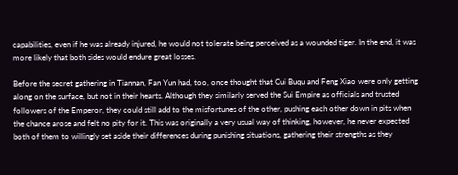capabilities, even if he was already injured, he would not tolerate being perceived as a wounded tiger. In the end, it was more likely that both sides would endure great losses.

Before the secret gathering in Tiannan, Fan Yun had, too, once thought that Cui Buqu and Feng Xiao were only getting along on the surface, but not in their hearts. Although they similarly served the Sui Empire as officials and trusted followers of the Emperor, they could still add to the misfortunes of the other, pushing each other down in pits when the chance arose and felt no pity for it. This was originally a very usual way of thinking, however, he never expected both of them to willingly set aside their differences during punishing situations, gathering their strengths as they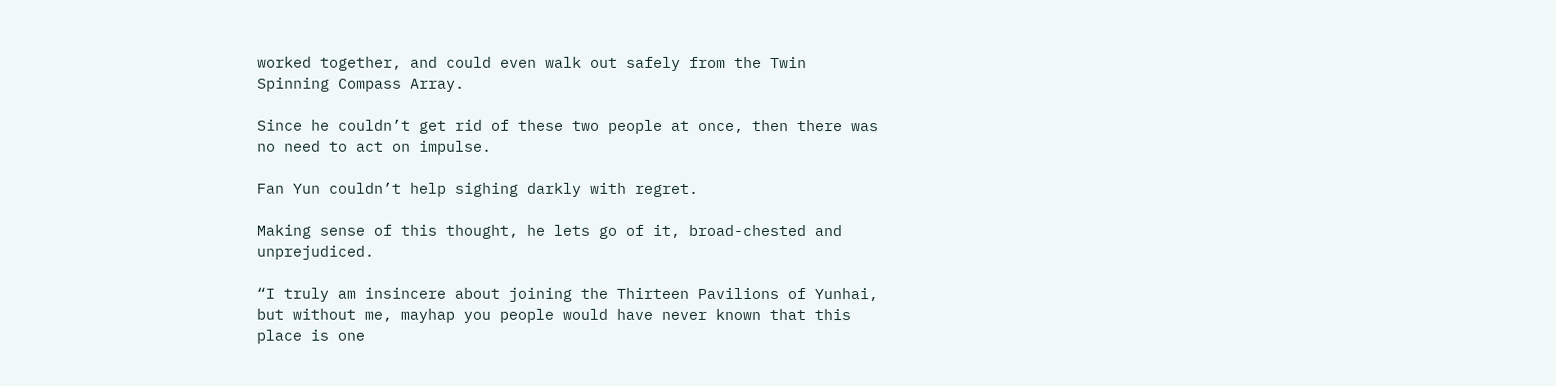worked together, and could even walk out safely from the Twin Spinning Compass Array.

Since he couldn’t get rid of these two people at once, then there was no need to act on impulse.

Fan Yun couldn’t help sighing darkly with regret.

Making sense of this thought, he lets go of it, broad-chested and unprejudiced.

“I truly am insincere about joining the Thirteen Pavilions of Yunhai, but without me, mayhap you people would have never known that this place is one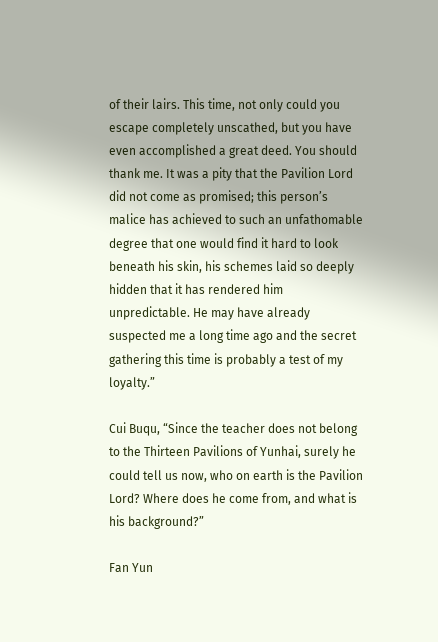of their lairs. This time, not only could you escape completely unscathed, but you have even accomplished a great deed. You should thank me. It was a pity that the Pavilion Lord did not come as promised; this person’s malice has achieved to such an unfathomable degree that one would find it hard to look beneath his skin, his schemes laid so deeply hidden that it has rendered him unpredictable. He may have already suspected me a long time ago and the secret gathering this time is probably a test of my loyalty.”

Cui Buqu, “Since the teacher does not belong to the Thirteen Pavilions of Yunhai, surely he could tell us now, who on earth is the Pavilion Lord? Where does he come from, and what is his background?”

Fan Yun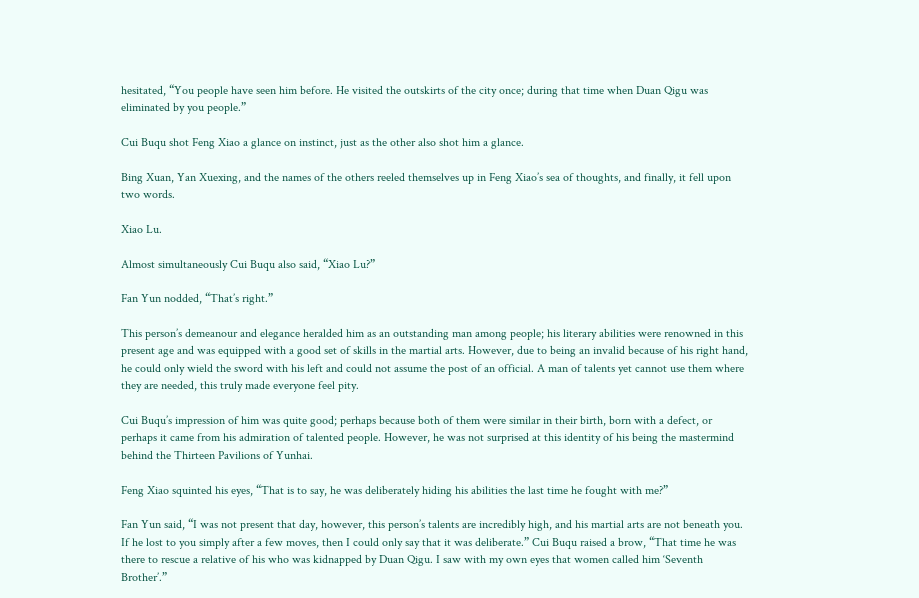hesitated, “You people have seen him before. He visited the outskirts of the city once; during that time when Duan Qigu was eliminated by you people.”

Cui Buqu shot Feng Xiao a glance on instinct, just as the other also shot him a glance.

Bing Xuan, Yan Xuexing, and the names of the others reeled themselves up in Feng Xiao’s sea of thoughts, and finally, it fell upon two words.

Xiao Lu.

Almost simultaneously Cui Buqu also said, “Xiao Lu?”

Fan Yun nodded, “That’s right.”

This person’s demeanour and elegance heralded him as an outstanding man among people; his literary abilities were renowned in this present age and was equipped with a good set of skills in the martial arts. However, due to being an invalid because of his right hand, he could only wield the sword with his left and could not assume the post of an official. A man of talents yet cannot use them where they are needed, this truly made everyone feel pity.

Cui Buqu’s impression of him was quite good; perhaps because both of them were similar in their birth, born with a defect, or perhaps it came from his admiration of talented people. However, he was not surprised at this identity of his being the mastermind behind the Thirteen Pavilions of Yunhai.

Feng Xiao squinted his eyes, “That is to say, he was deliberately hiding his abilities the last time he fought with me?”

Fan Yun said, “I was not present that day, however, this person’s talents are incredibly high, and his martial arts are not beneath you. If he lost to you simply after a few moves, then I could only say that it was deliberate.” Cui Buqu raised a brow, “That time he was there to rescue a relative of his who was kidnapped by Duan Qigu. I saw with my own eyes that women called him ‘Seventh Brother’.”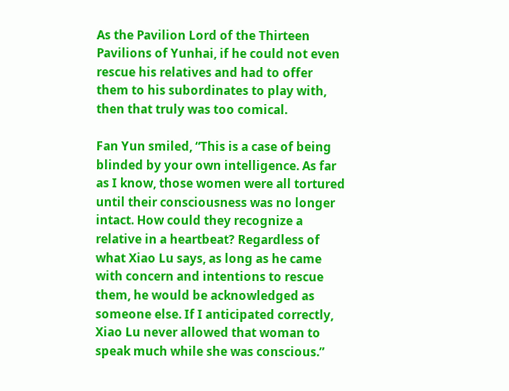As the Pavilion Lord of the Thirteen Pavilions of Yunhai, if he could not even rescue his relatives and had to offer them to his subordinates to play with, then that truly was too comical.

Fan Yun smiled, “This is a case of being blinded by your own intelligence. As far as I know, those women were all tortured until their consciousness was no longer intact. How could they recognize a relative in a heartbeat? Regardless of what Xiao Lu says, as long as he came with concern and intentions to rescue them, he would be acknowledged as someone else. If I anticipated correctly, Xiao Lu never allowed that woman to speak much while she was conscious.”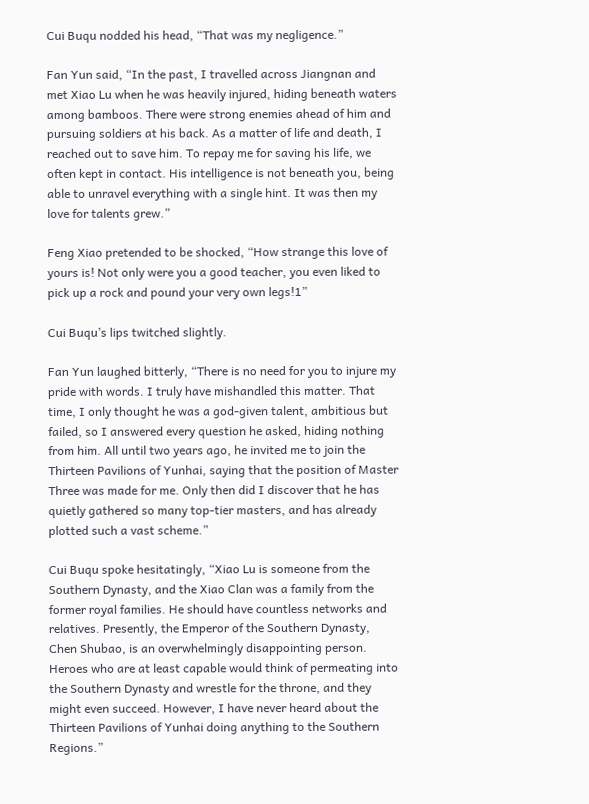Cui Buqu nodded his head, “That was my negligence.”

Fan Yun said, “In the past, I travelled across Jiangnan and met Xiao Lu when he was heavily injured, hiding beneath waters among bamboos. There were strong enemies ahead of him and pursuing soldiers at his back. As a matter of life and death, I reached out to save him. To repay me for saving his life, we often kept in contact. His intelligence is not beneath you, being able to unravel everything with a single hint. It was then my love for talents grew.”

Feng Xiao pretended to be shocked, “How strange this love of yours is! Not only were you a good teacher, you even liked to pick up a rock and pound your very own legs!1”

Cui Buqu’s lips twitched slightly.

Fan Yun laughed bitterly, “There is no need for you to injure my pride with words. I truly have mishandled this matter. That time, I only thought he was a god-given talent, ambitious but failed, so I answered every question he asked, hiding nothing from him. All until two years ago, he invited me to join the Thirteen Pavilions of Yunhai, saying that the position of Master Three was made for me. Only then did I discover that he has quietly gathered so many top-tier masters, and has already plotted such a vast scheme.”

Cui Buqu spoke hesitatingly, “Xiao Lu is someone from the Southern Dynasty, and the Xiao Clan was a family from the former royal families. He should have countless networks and relatives. Presently, the Emperor of the Southern Dynasty, Chen Shubao, is an overwhelmingly disappointing person. Heroes who are at least capable would think of permeating into the Southern Dynasty and wrestle for the throne, and they might even succeed. However, I have never heard about the Thirteen Pavilions of Yunhai doing anything to the Southern Regions.”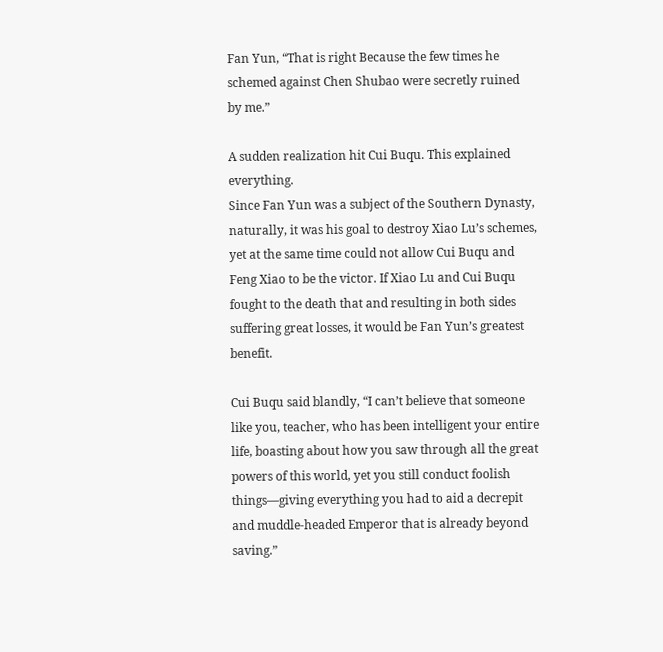Fan Yun, “That is right Because the few times he schemed against Chen Shubao were secretly ruined by me.”

A sudden realization hit Cui Buqu. This explained everything.
Since Fan Yun was a subject of the Southern Dynasty, naturally, it was his goal to destroy Xiao Lu’s schemes, yet at the same time could not allow Cui Buqu and Feng Xiao to be the victor. If Xiao Lu and Cui Buqu fought to the death that and resulting in both sides suffering great losses, it would be Fan Yun’s greatest benefit.

Cui Buqu said blandly, “I can’t believe that someone like you, teacher, who has been intelligent your entire life, boasting about how you saw through all the great powers of this world, yet you still conduct foolish things—giving everything you had to aid a decrepit and muddle-headed Emperor that is already beyond saving.”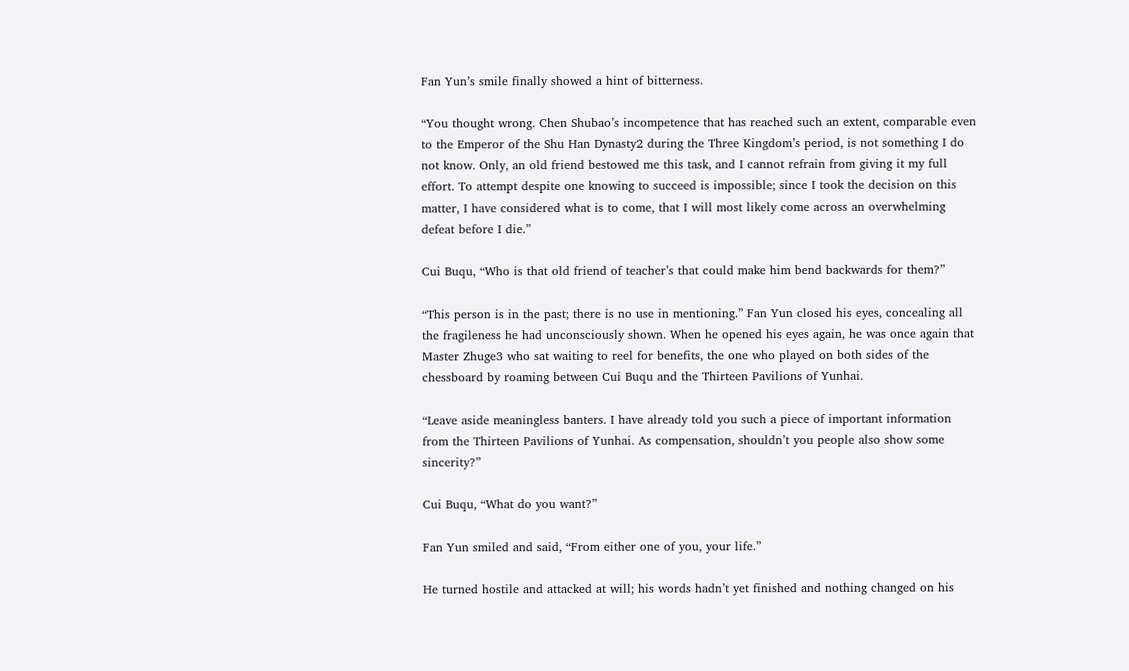Fan Yun’s smile finally showed a hint of bitterness.

“You thought wrong. Chen Shubao’s incompetence that has reached such an extent, comparable even to the Emperor of the Shu Han Dynasty2 during the Three Kingdom’s period, is not something I do not know. Only, an old friend bestowed me this task, and I cannot refrain from giving it my full effort. To attempt despite one knowing to succeed is impossible; since I took the decision on this matter, I have considered what is to come, that I will most likely come across an overwhelming defeat before I die.”

Cui Buqu, “Who is that old friend of teacher’s that could make him bend backwards for them?”

“This person is in the past; there is no use in mentioning.” Fan Yun closed his eyes, concealing all the fragileness he had unconsciously shown. When he opened his eyes again, he was once again that Master Zhuge3 who sat waiting to reel for benefits, the one who played on both sides of the chessboard by roaming between Cui Buqu and the Thirteen Pavilions of Yunhai.

“Leave aside meaningless banters. I have already told you such a piece of important information from the Thirteen Pavilions of Yunhai. As compensation, shouldn’t you people also show some sincerity?”

Cui Buqu, “What do you want?”

Fan Yun smiled and said, “From either one of you, your life.”

He turned hostile and attacked at will; his words hadn’t yet finished and nothing changed on his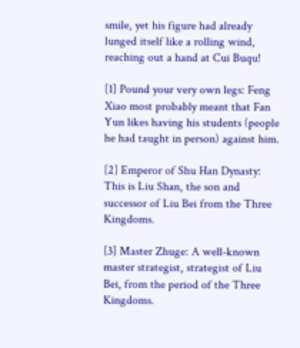smile, yet his figure had already lunged itself like a rolling wind, reaching out a hand at Cui Buqu!

[1] Pound your very own legs: Feng Xiao most probably meant that Fan Yun likes having his students (people he had taught in person) against him.

[2] Emperor of Shu Han Dynasty: This is Liu Shan, the son and successor of Liu Bei from the Three Kingdoms.

[3] Master Zhuge: A well-known master strategist, strategist of Liu Bei, from the period of the Three Kingdoms.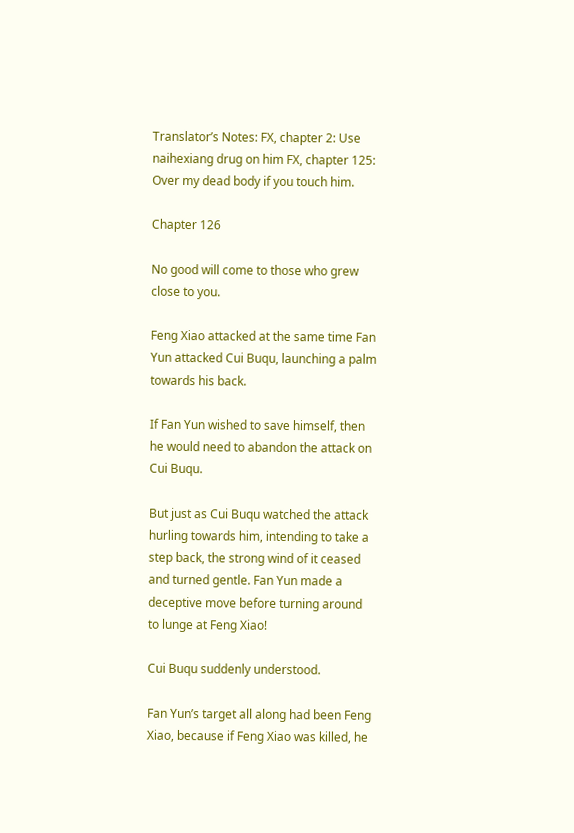Translator’s Notes: FX, chapter 2: Use naihexiang drug on him FX, chapter 125: Over my dead body if you touch him.

Chapter 126

No good will come to those who grew close to you.

Feng Xiao attacked at the same time Fan Yun attacked Cui Buqu, launching a palm towards his back.

If Fan Yun wished to save himself, then he would need to abandon the attack on Cui Buqu.

But just as Cui Buqu watched the attack hurling towards him, intending to take a step back, the strong wind of it ceased and turned gentle. Fan Yun made a deceptive move before turning around to lunge at Feng Xiao!

Cui Buqu suddenly understood.

Fan Yun’s target all along had been Feng Xiao, because if Feng Xiao was killed, he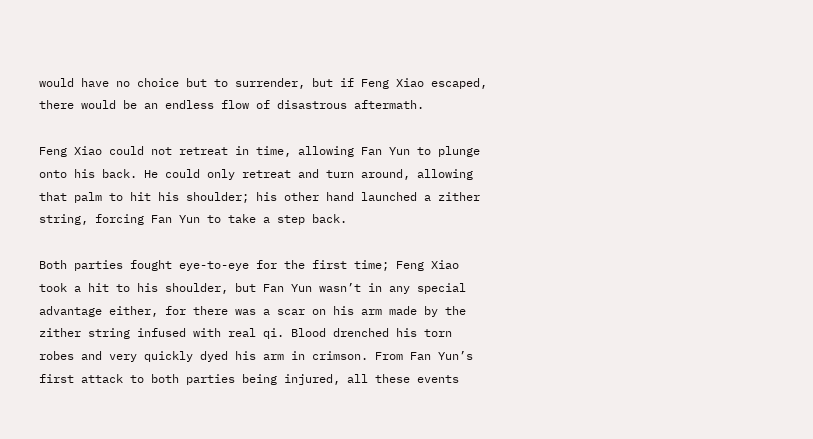would have no choice but to surrender, but if Feng Xiao escaped, there would be an endless flow of disastrous aftermath.

Feng Xiao could not retreat in time, allowing Fan Yun to plunge onto his back. He could only retreat and turn around, allowing that palm to hit his shoulder; his other hand launched a zither string, forcing Fan Yun to take a step back.

Both parties fought eye-to-eye for the first time; Feng Xiao took a hit to his shoulder, but Fan Yun wasn’t in any special advantage either, for there was a scar on his arm made by the zither string infused with real qi. Blood drenched his torn robes and very quickly dyed his arm in crimson. From Fan Yun’s first attack to both parties being injured, all these events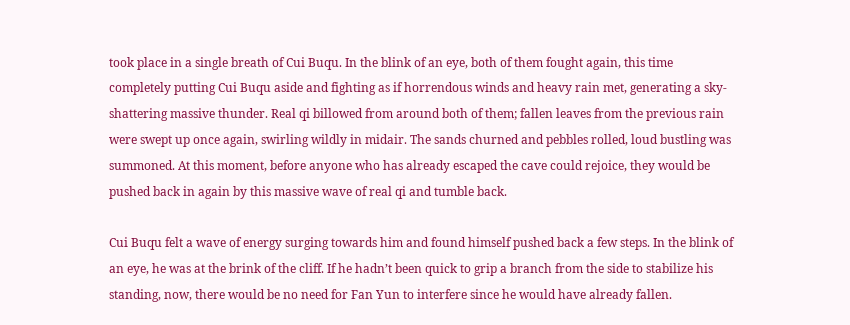took place in a single breath of Cui Buqu. In the blink of an eye, both of them fought again, this time completely putting Cui Buqu aside and fighting as if horrendous winds and heavy rain met, generating a sky- shattering massive thunder. Real qi billowed from around both of them; fallen leaves from the previous rain were swept up once again, swirling wildly in midair. The sands churned and pebbles rolled, loud bustling was summoned. At this moment, before anyone who has already escaped the cave could rejoice, they would be pushed back in again by this massive wave of real qi and tumble back.

Cui Buqu felt a wave of energy surging towards him and found himself pushed back a few steps. In the blink of an eye, he was at the brink of the cliff. If he hadn’t been quick to grip a branch from the side to stabilize his standing, now, there would be no need for Fan Yun to interfere since he would have already fallen.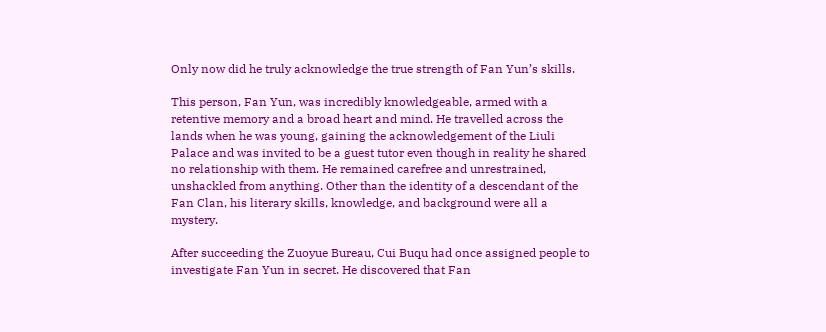Only now did he truly acknowledge the true strength of Fan Yun’s skills.

This person, Fan Yun, was incredibly knowledgeable, armed with a retentive memory and a broad heart and mind. He travelled across the lands when he was young, gaining the acknowledgement of the Liuli Palace and was invited to be a guest tutor even though in reality he shared no relationship with them. He remained carefree and unrestrained, unshackled from anything. Other than the identity of a descendant of the Fan Clan, his literary skills, knowledge, and background were all a mystery.

After succeeding the Zuoyue Bureau, Cui Buqu had once assigned people to investigate Fan Yun in secret. He discovered that Fan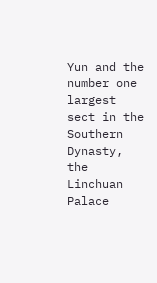Yun and the number one largest sect in the Southern Dynasty, the Linchuan Palace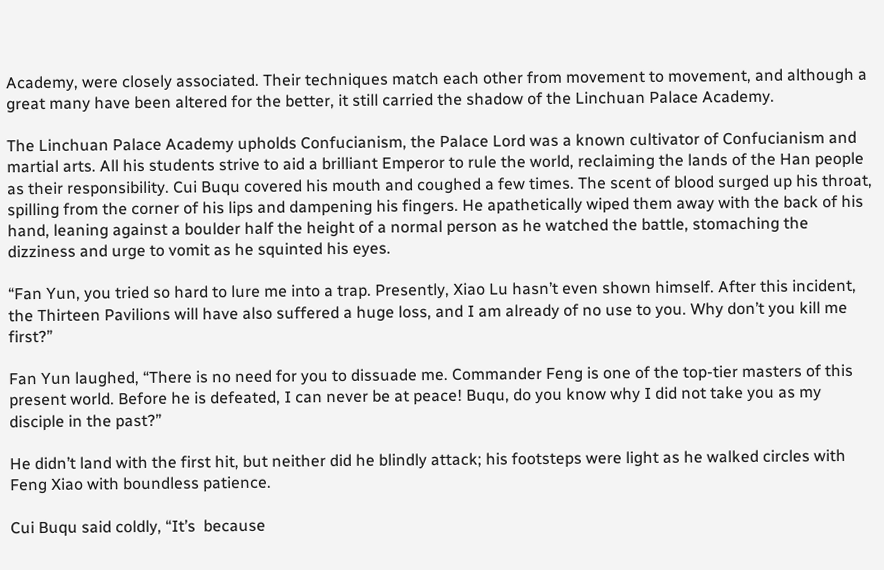Academy, were closely associated. Their techniques match each other from movement to movement, and although a great many have been altered for the better, it still carried the shadow of the Linchuan Palace Academy.

The Linchuan Palace Academy upholds Confucianism, the Palace Lord was a known cultivator of Confucianism and martial arts. All his students strive to aid a brilliant Emperor to rule the world, reclaiming the lands of the Han people as their responsibility. Cui Buqu covered his mouth and coughed a few times. The scent of blood surged up his throat, spilling from the corner of his lips and dampening his fingers. He apathetically wiped them away with the back of his hand, leaning against a boulder half the height of a normal person as he watched the battle, stomaching the dizziness and urge to vomit as he squinted his eyes.

“Fan Yun, you tried so hard to lure me into a trap. Presently, Xiao Lu hasn’t even shown himself. After this incident, the Thirteen Pavilions will have also suffered a huge loss, and I am already of no use to you. Why don’t you kill me first?”

Fan Yun laughed, “There is no need for you to dissuade me. Commander Feng is one of the top-tier masters of this present world. Before he is defeated, I can never be at peace! Buqu, do you know why I did not take you as my disciple in the past?”

He didn’t land with the first hit, but neither did he blindly attack; his footsteps were light as he walked circles with Feng Xiao with boundless patience.

Cui Buqu said coldly, “It’s  because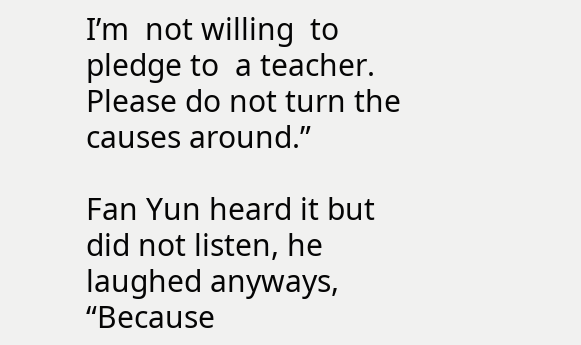I’m  not willing  to pledge to  a teacher. Please do not turn the causes around.”

Fan Yun heard it but did not listen, he laughed anyways, “Because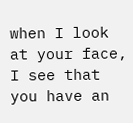when I look at your face, I see that you have an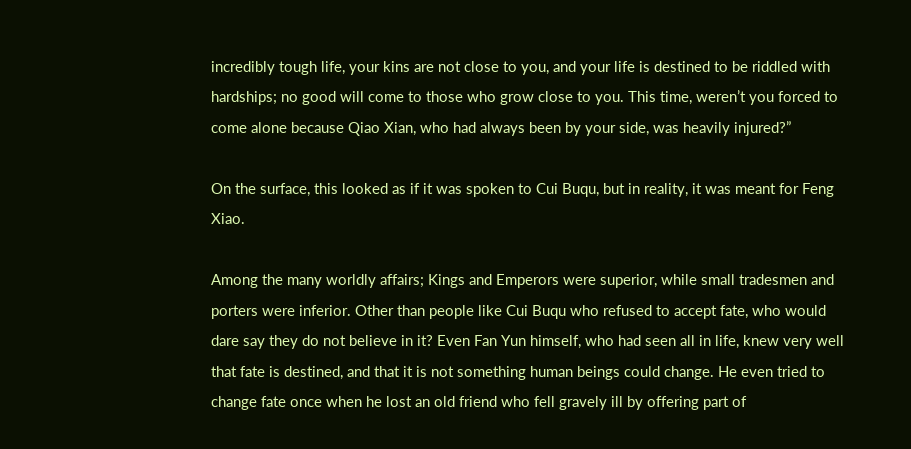incredibly tough life, your kins are not close to you, and your life is destined to be riddled with hardships; no good will come to those who grow close to you. This time, weren’t you forced to come alone because Qiao Xian, who had always been by your side, was heavily injured?”

On the surface, this looked as if it was spoken to Cui Buqu, but in reality, it was meant for Feng Xiao.

Among the many worldly affairs; Kings and Emperors were superior, while small tradesmen and porters were inferior. Other than people like Cui Buqu who refused to accept fate, who would dare say they do not believe in it? Even Fan Yun himself, who had seen all in life, knew very well that fate is destined, and that it is not something human beings could change. He even tried to change fate once when he lost an old friend who fell gravely ill by offering part of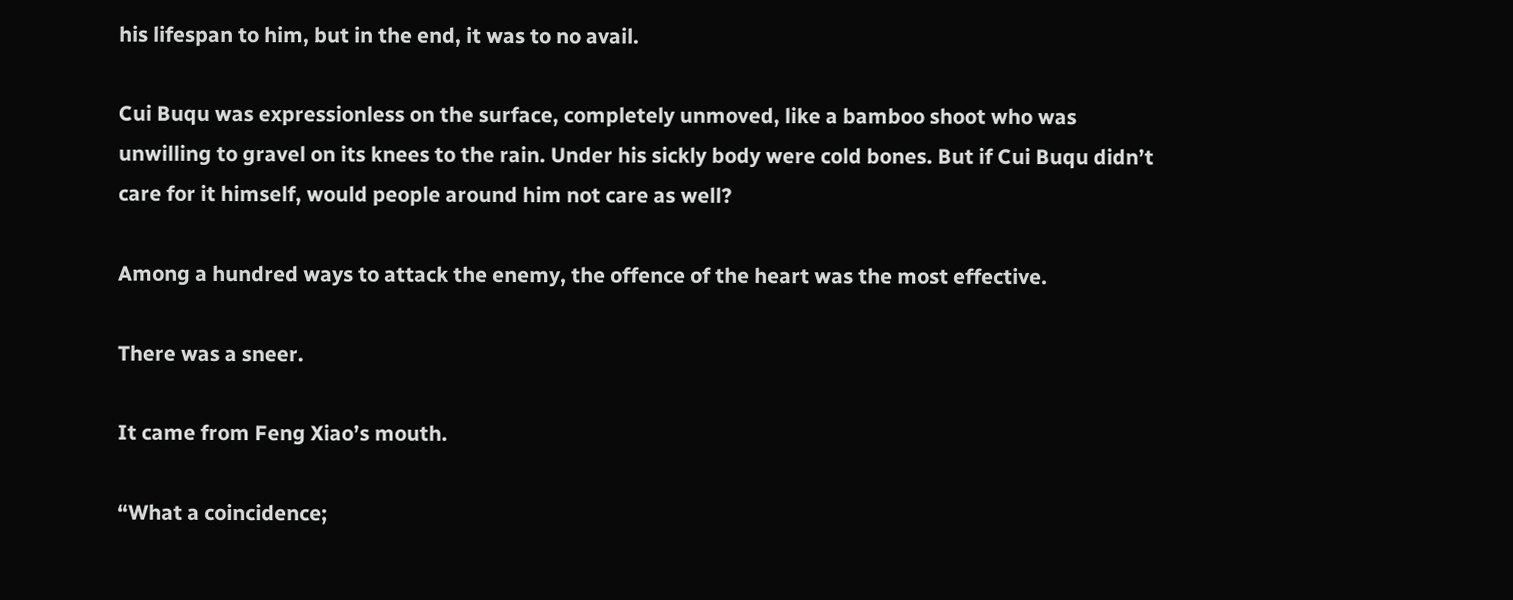his lifespan to him, but in the end, it was to no avail.

Cui Buqu was expressionless on the surface, completely unmoved, like a bamboo shoot who was unwilling to gravel on its knees to the rain. Under his sickly body were cold bones. But if Cui Buqu didn’t care for it himself, would people around him not care as well?

Among a hundred ways to attack the enemy, the offence of the heart was the most effective.

There was a sneer.

It came from Feng Xiao’s mouth.

“What a coincidence;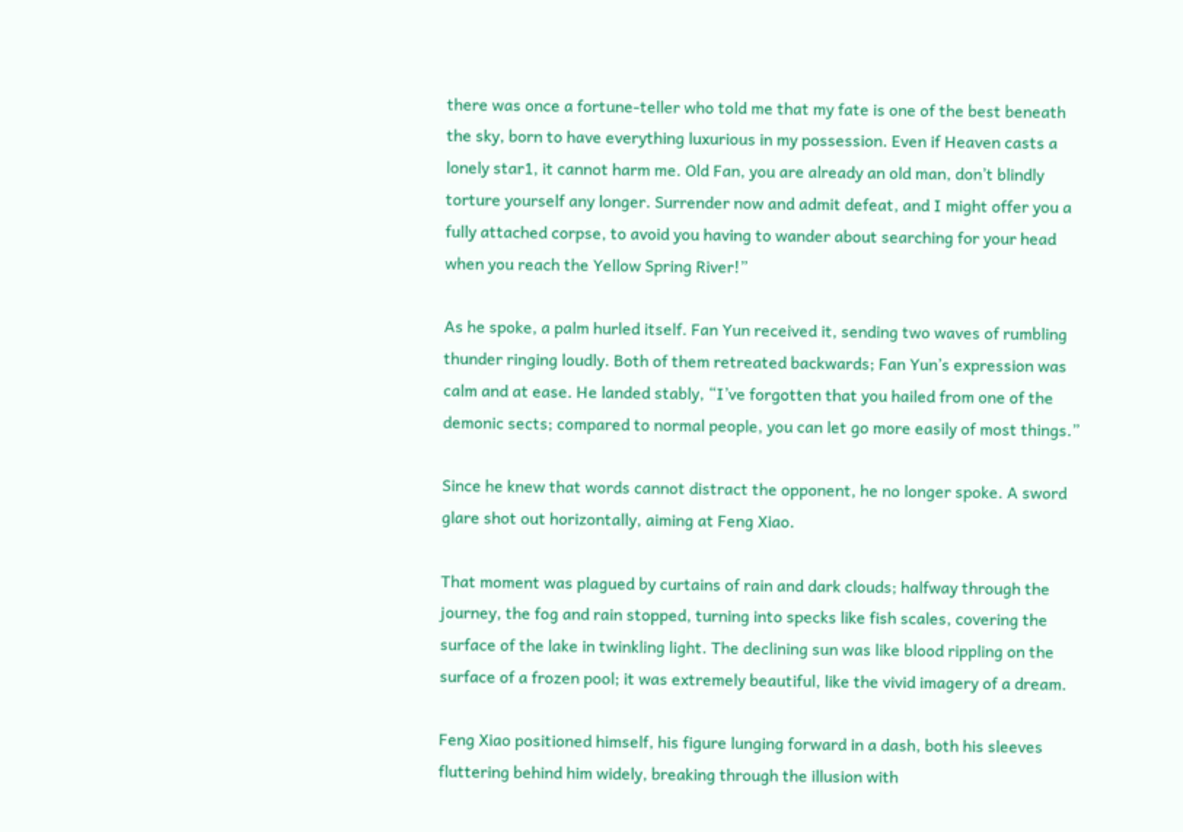there was once a fortune-teller who told me that my fate is one of the best beneath the sky, born to have everything luxurious in my possession. Even if Heaven casts a lonely star1, it cannot harm me. Old Fan, you are already an old man, don’t blindly torture yourself any longer. Surrender now and admit defeat, and I might offer you a fully attached corpse, to avoid you having to wander about searching for your head when you reach the Yellow Spring River!”

As he spoke, a palm hurled itself. Fan Yun received it, sending two waves of rumbling thunder ringing loudly. Both of them retreated backwards; Fan Yun’s expression was calm and at ease. He landed stably, “I’ve forgotten that you hailed from one of the demonic sects; compared to normal people, you can let go more easily of most things.”

Since he knew that words cannot distract the opponent, he no longer spoke. A sword glare shot out horizontally, aiming at Feng Xiao.

That moment was plagued by curtains of rain and dark clouds; halfway through the journey, the fog and rain stopped, turning into specks like fish scales, covering the surface of the lake in twinkling light. The declining sun was like blood rippling on the surface of a frozen pool; it was extremely beautiful, like the vivid imagery of a dream.

Feng Xiao positioned himself, his figure lunging forward in a dash, both his sleeves fluttering behind him widely, breaking through the illusion with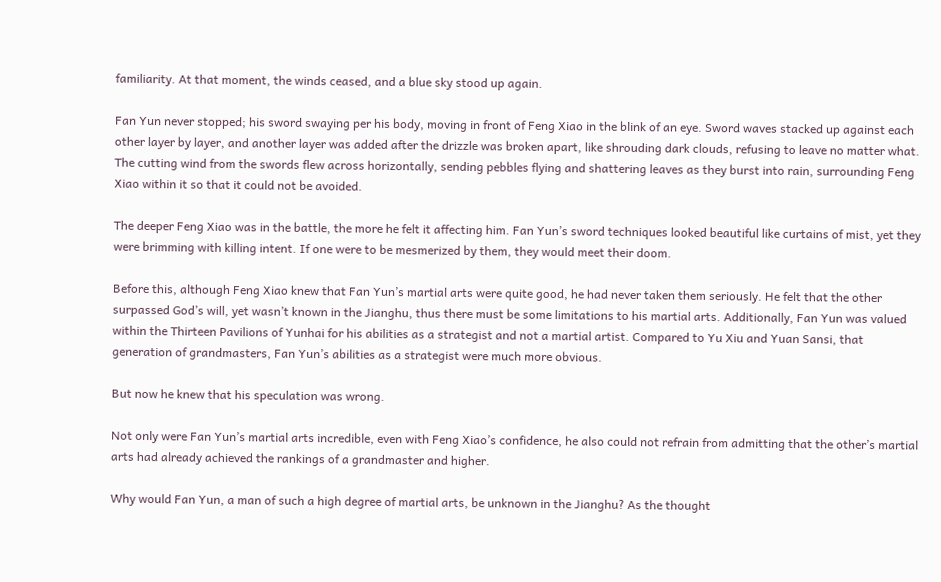familiarity. At that moment, the winds ceased, and a blue sky stood up again.

Fan Yun never stopped; his sword swaying per his body, moving in front of Feng Xiao in the blink of an eye. Sword waves stacked up against each other layer by layer, and another layer was added after the drizzle was broken apart, like shrouding dark clouds, refusing to leave no matter what. The cutting wind from the swords flew across horizontally, sending pebbles flying and shattering leaves as they burst into rain, surrounding Feng Xiao within it so that it could not be avoided.

The deeper Feng Xiao was in the battle, the more he felt it affecting him. Fan Yun’s sword techniques looked beautiful like curtains of mist, yet they were brimming with killing intent. If one were to be mesmerized by them, they would meet their doom.

Before this, although Feng Xiao knew that Fan Yun’s martial arts were quite good, he had never taken them seriously. He felt that the other surpassed God’s will, yet wasn’t known in the Jianghu, thus there must be some limitations to his martial arts. Additionally, Fan Yun was valued within the Thirteen Pavilions of Yunhai for his abilities as a strategist and not a martial artist. Compared to Yu Xiu and Yuan Sansi, that generation of grandmasters, Fan Yun’s abilities as a strategist were much more obvious.

But now he knew that his speculation was wrong.

Not only were Fan Yun’s martial arts incredible, even with Feng Xiao’s confidence, he also could not refrain from admitting that the other’s martial arts had already achieved the rankings of a grandmaster and higher.

Why would Fan Yun, a man of such a high degree of martial arts, be unknown in the Jianghu? As the thought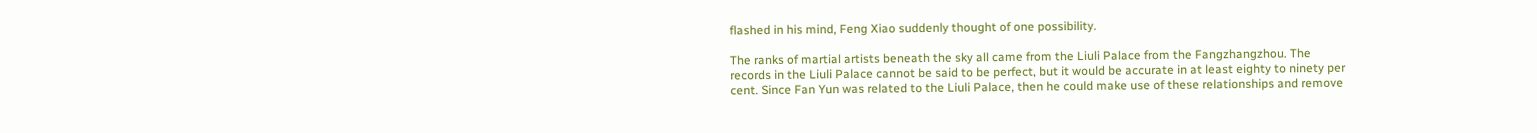flashed in his mind, Feng Xiao suddenly thought of one possibility.

The ranks of martial artists beneath the sky all came from the Liuli Palace from the Fangzhangzhou. The records in the Liuli Palace cannot be said to be perfect, but it would be accurate in at least eighty to ninety per cent. Since Fan Yun was related to the Liuli Palace, then he could make use of these relationships and remove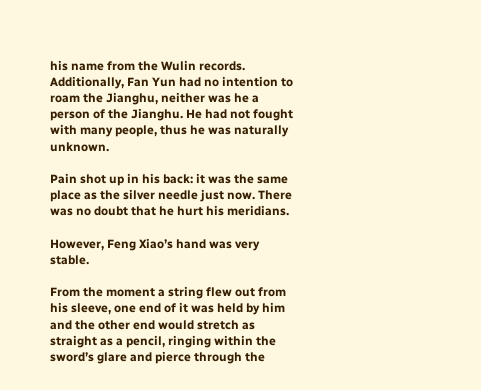his name from the Wulin records. Additionally, Fan Yun had no intention to roam the Jianghu, neither was he a person of the Jianghu. He had not fought with many people, thus he was naturally unknown.

Pain shot up in his back: it was the same place as the silver needle just now. There was no doubt that he hurt his meridians.

However, Feng Xiao’s hand was very stable.

From the moment a string flew out from his sleeve, one end of it was held by him and the other end would stretch as straight as a pencil, ringing within the sword’s glare and pierce through the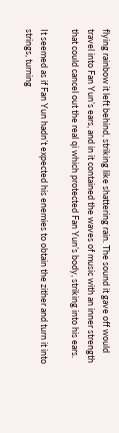flying rainbow it left behind, striking like shattering rain. The sound it gave off would travel into Fan Yun’s ears, and in it contained the waves of music with an inner strength that could cancel out the real qi which protected Fan Yun’s body, striking into his ears.

It seemed as if Fan Yun hadn’t expected his enemies to obtain the zither and turn it into strings, turning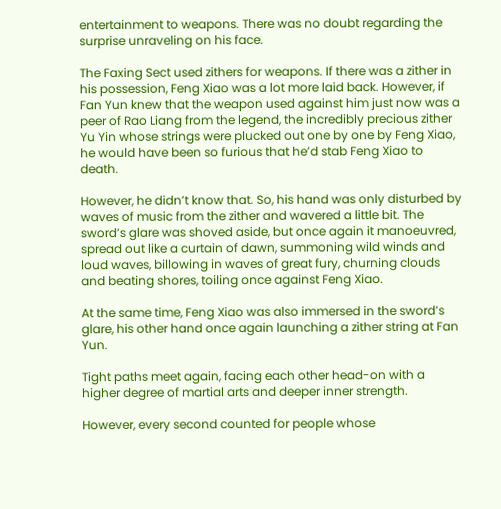entertainment to weapons. There was no doubt regarding the surprise unraveling on his face.

The Faxing Sect used zithers for weapons. If there was a zither in his possession, Feng Xiao was a lot more laid back. However, if Fan Yun knew that the weapon used against him just now was a peer of Rao Liang from the legend, the incredibly precious zither Yu Yin whose strings were plucked out one by one by Feng Xiao, he would have been so furious that he’d stab Feng Xiao to death.

However, he didn’t know that. So, his hand was only disturbed by waves of music from the zither and wavered a little bit. The sword’s glare was shoved aside, but once again it manoeuvred, spread out like a curtain of dawn, summoning wild winds and loud waves, billowing in waves of great fury, churning clouds and beating shores, toiling once against Feng Xiao.

At the same time, Feng Xiao was also immersed in the sword’s glare, his other hand once again launching a zither string at Fan Yun.

Tight paths meet again, facing each other head-on with a higher degree of martial arts and deeper inner strength.

However, every second counted for people whose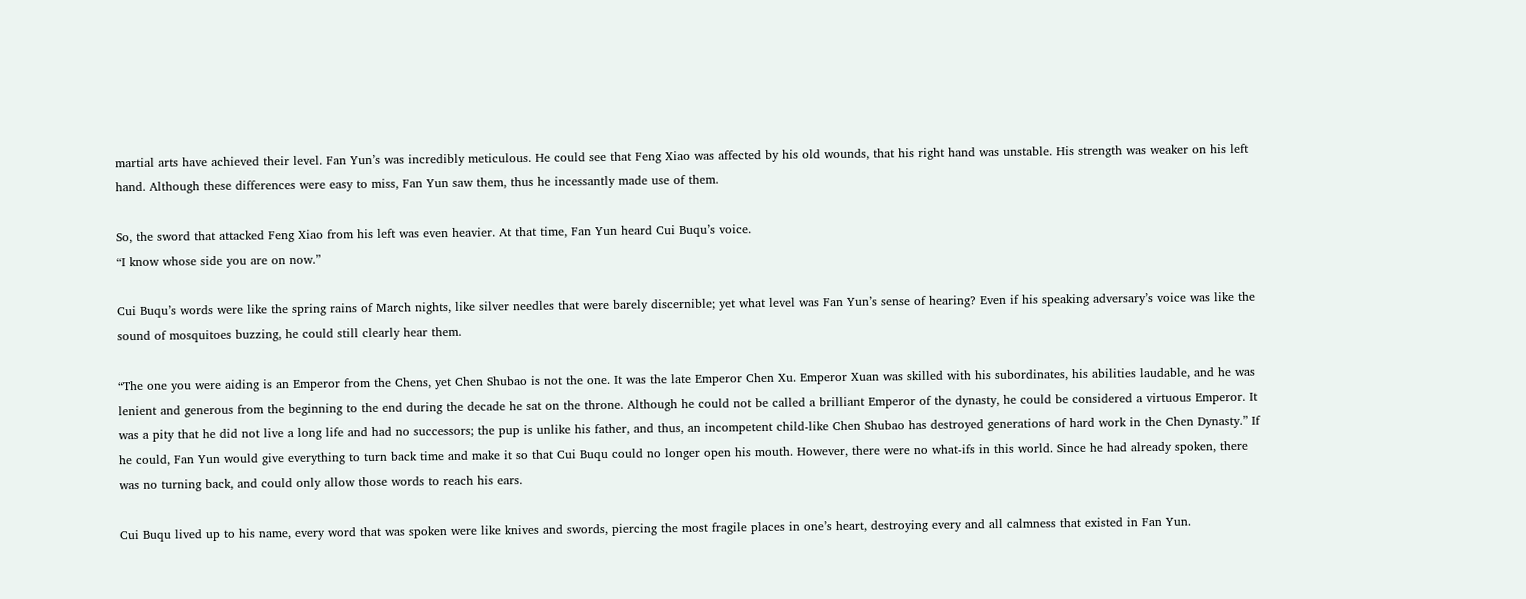martial arts have achieved their level. Fan Yun’s was incredibly meticulous. He could see that Feng Xiao was affected by his old wounds, that his right hand was unstable. His strength was weaker on his left hand. Although these differences were easy to miss, Fan Yun saw them, thus he incessantly made use of them.

So, the sword that attacked Feng Xiao from his left was even heavier. At that time, Fan Yun heard Cui Buqu’s voice.
“I know whose side you are on now.”

Cui Buqu’s words were like the spring rains of March nights, like silver needles that were barely discernible; yet what level was Fan Yun’s sense of hearing? Even if his speaking adversary’s voice was like the sound of mosquitoes buzzing, he could still clearly hear them.

“The one you were aiding is an Emperor from the Chens, yet Chen Shubao is not the one. It was the late Emperor Chen Xu. Emperor Xuan was skilled with his subordinates, his abilities laudable, and he was lenient and generous from the beginning to the end during the decade he sat on the throne. Although he could not be called a brilliant Emperor of the dynasty, he could be considered a virtuous Emperor. It was a pity that he did not live a long life and had no successors; the pup is unlike his father, and thus, an incompetent child-like Chen Shubao has destroyed generations of hard work in the Chen Dynasty.” If he could, Fan Yun would give everything to turn back time and make it so that Cui Buqu could no longer open his mouth. However, there were no what-ifs in this world. Since he had already spoken, there was no turning back, and could only allow those words to reach his ears.

Cui Buqu lived up to his name, every word that was spoken were like knives and swords, piercing the most fragile places in one’s heart, destroying every and all calmness that existed in Fan Yun.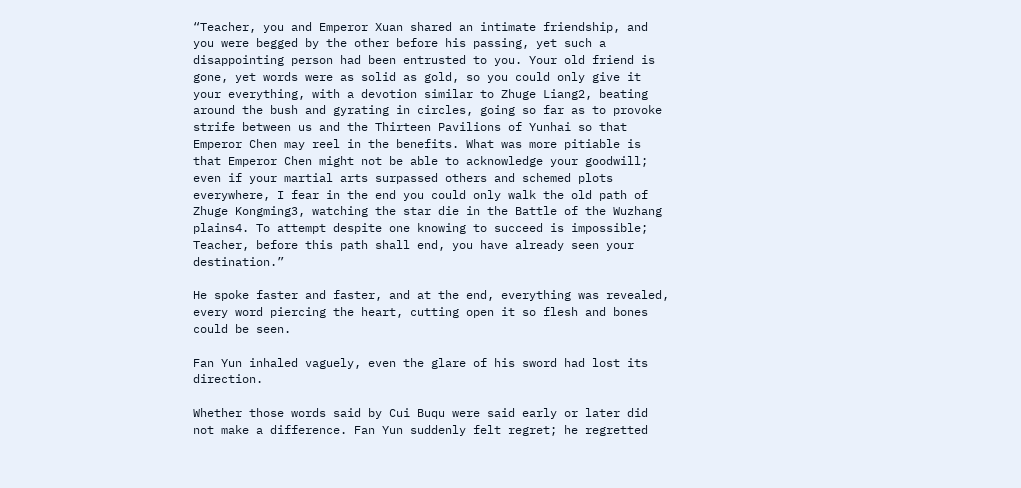“Teacher, you and Emperor Xuan shared an intimate friendship, and you were begged by the other before his passing, yet such a disappointing person had been entrusted to you. Your old friend is gone, yet words were as solid as gold, so you could only give it your everything, with a devotion similar to Zhuge Liang2, beating around the bush and gyrating in circles, going so far as to provoke strife between us and the Thirteen Pavilions of Yunhai so that Emperor Chen may reel in the benefits. What was more pitiable is that Emperor Chen might not be able to acknowledge your goodwill; even if your martial arts surpassed others and schemed plots everywhere, I fear in the end you could only walk the old path of Zhuge Kongming3, watching the star die in the Battle of the Wuzhang plains4. To attempt despite one knowing to succeed is impossible; Teacher, before this path shall end, you have already seen your destination.”

He spoke faster and faster, and at the end, everything was revealed, every word piercing the heart, cutting open it so flesh and bones could be seen.

Fan Yun inhaled vaguely, even the glare of his sword had lost its direction.

Whether those words said by Cui Buqu were said early or later did not make a difference. Fan Yun suddenly felt regret; he regretted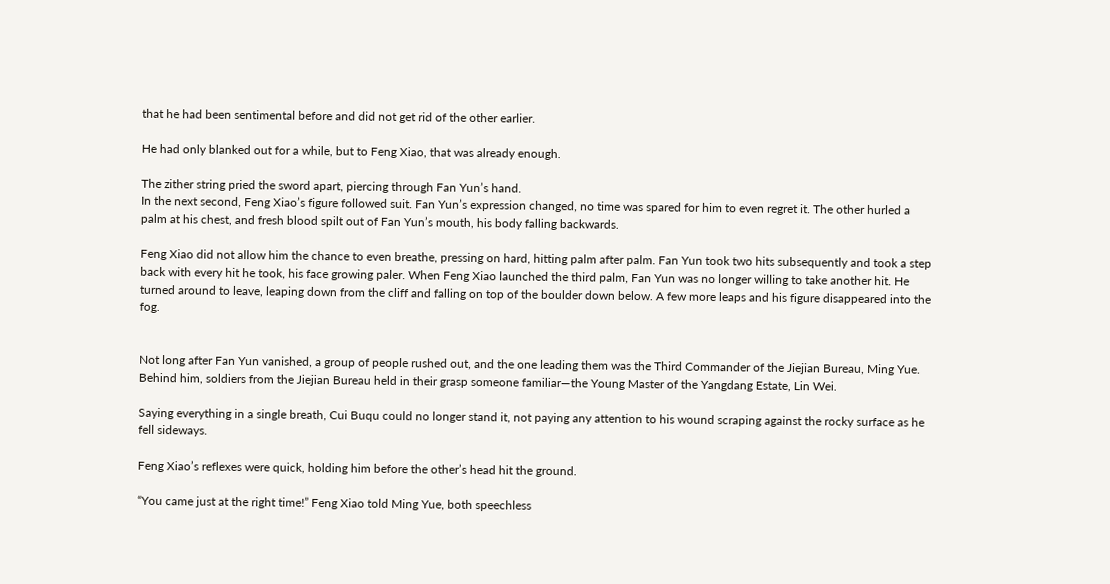that he had been sentimental before and did not get rid of the other earlier.

He had only blanked out for a while, but to Feng Xiao, that was already enough.

The zither string pried the sword apart, piercing through Fan Yun’s hand.
In the next second, Feng Xiao’s figure followed suit. Fan Yun’s expression changed, no time was spared for him to even regret it. The other hurled a palm at his chest, and fresh blood spilt out of Fan Yun’s mouth, his body falling backwards.

Feng Xiao did not allow him the chance to even breathe, pressing on hard, hitting palm after palm. Fan Yun took two hits subsequently and took a step back with every hit he took, his face growing paler. When Feng Xiao launched the third palm, Fan Yun was no longer willing to take another hit. He turned around to leave, leaping down from the cliff and falling on top of the boulder down below. A few more leaps and his figure disappeared into the fog.


Not long after Fan Yun vanished, a group of people rushed out, and the one leading them was the Third Commander of the Jiejian Bureau, Ming Yue. Behind him, soldiers from the Jiejian Bureau held in their grasp someone familiar—the Young Master of the Yangdang Estate, Lin Wei.

Saying everything in a single breath, Cui Buqu could no longer stand it, not paying any attention to his wound scraping against the rocky surface as he fell sideways.

Feng Xiao’s reflexes were quick, holding him before the other’s head hit the ground.

“You came just at the right time!” Feng Xiao told Ming Yue, both speechless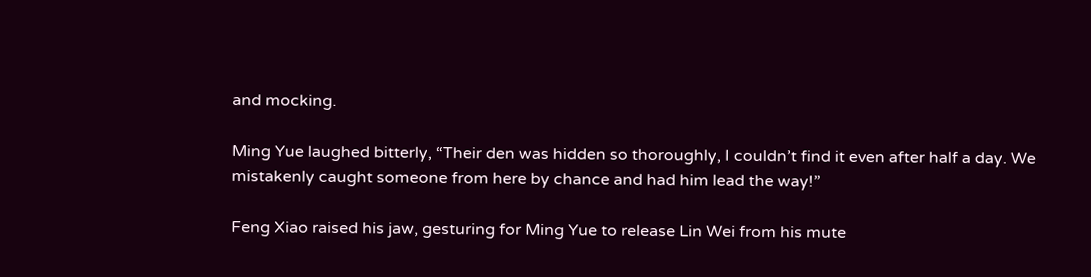and mocking.

Ming Yue laughed bitterly, “Their den was hidden so thoroughly, I couldn’t find it even after half a day. We mistakenly caught someone from here by chance and had him lead the way!”

Feng Xiao raised his jaw, gesturing for Ming Yue to release Lin Wei from his mute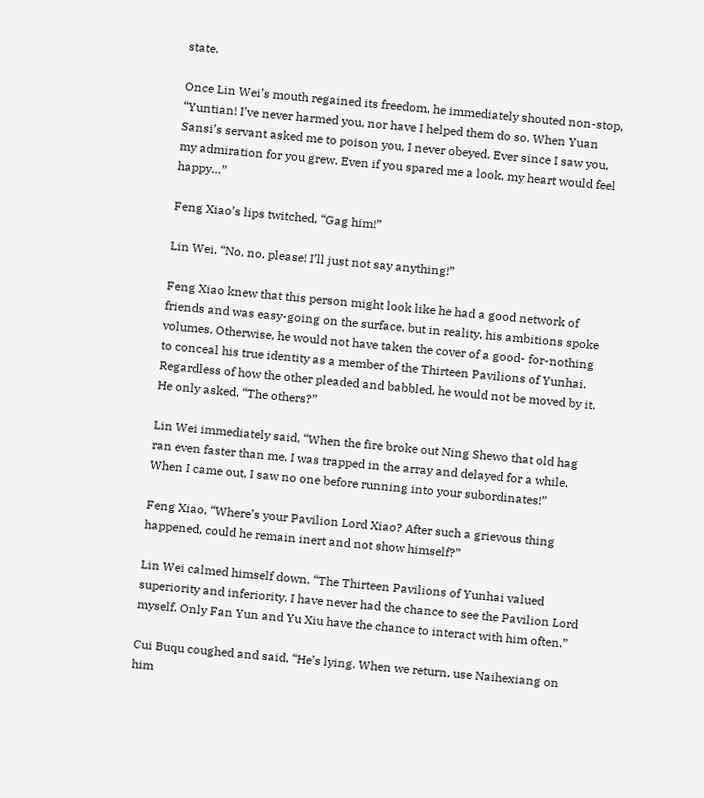state.

Once Lin Wei’s mouth regained its freedom, he immediately shouted non-stop, “Yuntian! I’ve never harmed you, nor have I helped them do so. When Yuan Sansi’s servant asked me to poison you, I never obeyed. Ever since I saw you, my admiration for you grew. Even if you spared me a look, my heart would feel happy…”

Feng Xiao’s lips twitched, “Gag him!”

Lin Wei, “No, no, please! I’ll just not say anything!”

Feng Xiao knew that this person might look like he had a good network of friends and was easy-going on the surface, but in reality, his ambitions spoke volumes. Otherwise, he would not have taken the cover of a good- for-nothing to conceal his true identity as a member of the Thirteen Pavilions of Yunhai. Regardless of how the other pleaded and babbled, he would not be moved by it. He only asked, “The others?”

Lin Wei immediately said, “When the fire broke out Ning Shewo that old hag ran even faster than me. I was trapped in the array and delayed for a while. When I came out, I saw no one before running into your subordinates!”

Feng Xiao, “Where’s your Pavilion Lord Xiao? After such a grievous thing happened, could he remain inert and not show himself?”

Lin Wei calmed himself down, “The Thirteen Pavilions of Yunhai valued superiority and inferiority. I have never had the chance to see the Pavilion Lord myself. Only Fan Yun and Yu Xiu have the chance to interact with him often.”

Cui Buqu coughed and said, “He’s lying. When we return, use Naihexiang on him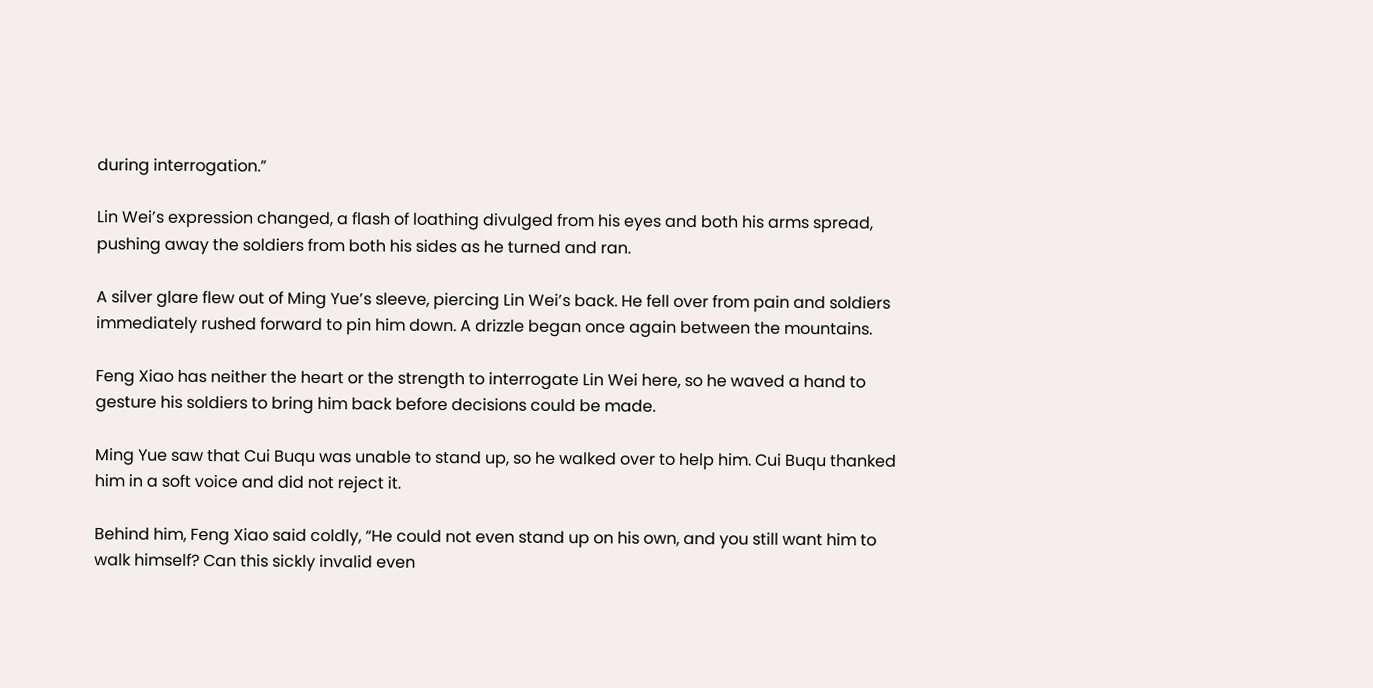during interrogation.”

Lin Wei’s expression changed, a flash of loathing divulged from his eyes and both his arms spread, pushing away the soldiers from both his sides as he turned and ran.

A silver glare flew out of Ming Yue’s sleeve, piercing Lin Wei’s back. He fell over from pain and soldiers immediately rushed forward to pin him down. A drizzle began once again between the mountains.

Feng Xiao has neither the heart or the strength to interrogate Lin Wei here, so he waved a hand to gesture his soldiers to bring him back before decisions could be made.

Ming Yue saw that Cui Buqu was unable to stand up, so he walked over to help him. Cui Buqu thanked him in a soft voice and did not reject it.

Behind him, Feng Xiao said coldly, “He could not even stand up on his own, and you still want him to walk himself? Can this sickly invalid even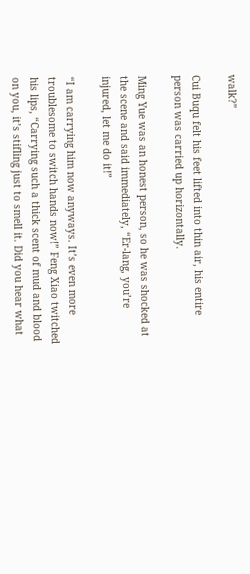walk?”

Cui Buqu felt his feet lifted into thin air, his entire person was carried up horizontally.

Ming Yue was an honest person, so he was shocked at the scene and said immediately, “Er-lang, you’re injured, let me do it!”

“I am carrying him now anyways. It’s even more troublesome to switch hands now!” Feng Xiao twitched his lips, “Carrying such a thick scent of mud and blood on you, it’s stifling just to smell it. Did you hear what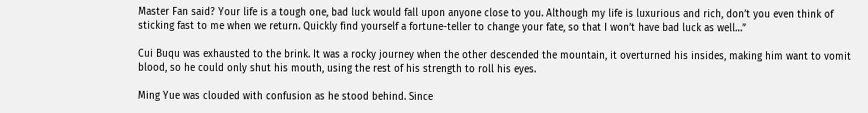Master Fan said? Your life is a tough one, bad luck would fall upon anyone close to you. Although my life is luxurious and rich, don’t you even think of sticking fast to me when we return. Quickly find yourself a fortune-teller to change your fate, so that I won’t have bad luck as well…”

Cui Buqu was exhausted to the brink. It was a rocky journey when the other descended the mountain, it overturned his insides, making him want to vomit blood, so he could only shut his mouth, using the rest of his strength to roll his eyes.

Ming Yue was clouded with confusion as he stood behind. Since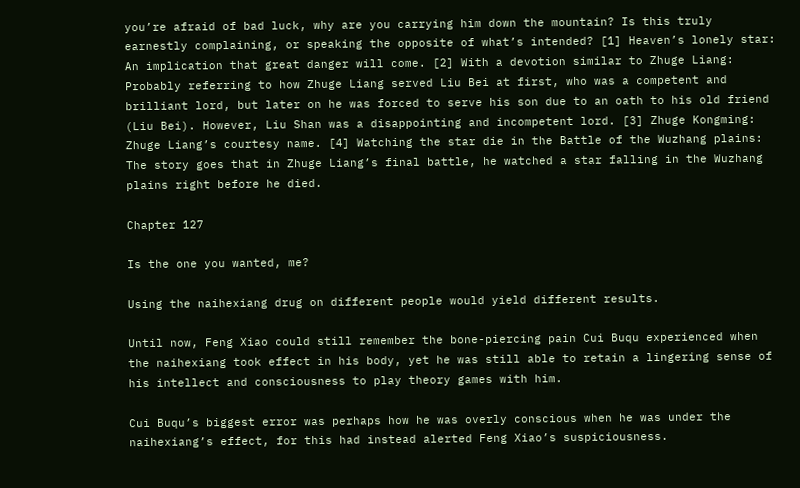you’re afraid of bad luck, why are you carrying him down the mountain? Is this truly earnestly complaining, or speaking the opposite of what’s intended? [1] Heaven’s lonely star: An implication that great danger will come. [2] With a devotion similar to Zhuge Liang: Probably referring to how Zhuge Liang served Liu Bei at first, who was a competent and brilliant lord, but later on he was forced to serve his son due to an oath to his old friend (Liu Bei). However, Liu Shan was a disappointing and incompetent lord. [3] Zhuge Kongming: Zhuge Liang’s courtesy name. [4] Watching the star die in the Battle of the Wuzhang plains: The story goes that in Zhuge Liang’s final battle, he watched a star falling in the Wuzhang plains right before he died.

Chapter 127

Is the one you wanted, me?

Using the naihexiang drug on different people would yield different results.

Until now, Feng Xiao could still remember the bone-piercing pain Cui Buqu experienced when the naihexiang took effect in his body, yet he was still able to retain a lingering sense of his intellect and consciousness to play theory games with him.

Cui Buqu’s biggest error was perhaps how he was overly conscious when he was under the naihexiang’s effect, for this had instead alerted Feng Xiao’s suspiciousness.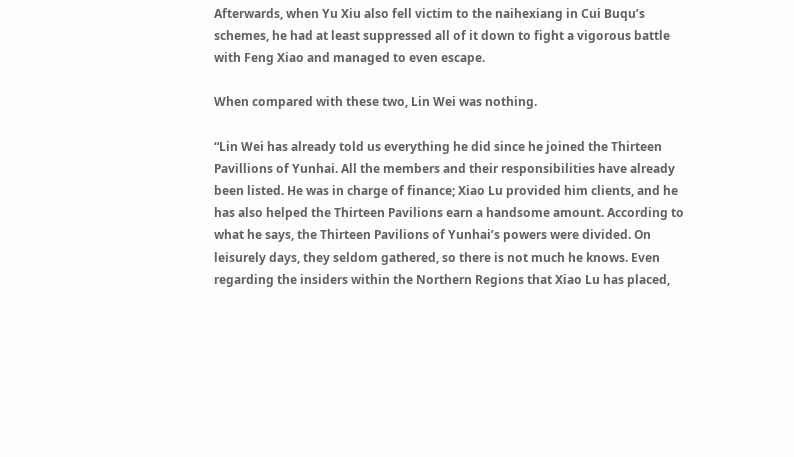Afterwards, when Yu Xiu also fell victim to the naihexiang in Cui Buqu’s schemes, he had at least suppressed all of it down to fight a vigorous battle with Feng Xiao and managed to even escape.

When compared with these two, Lin Wei was nothing.

“Lin Wei has already told us everything he did since he joined the Thirteen Pavillions of Yunhai. All the members and their responsibilities have already been listed. He was in charge of finance; Xiao Lu provided him clients, and he has also helped the Thirteen Pavilions earn a handsome amount. According to what he says, the Thirteen Pavilions of Yunhai’s powers were divided. On leisurely days, they seldom gathered, so there is not much he knows. Even regarding the insiders within the Northern Regions that Xiao Lu has placed,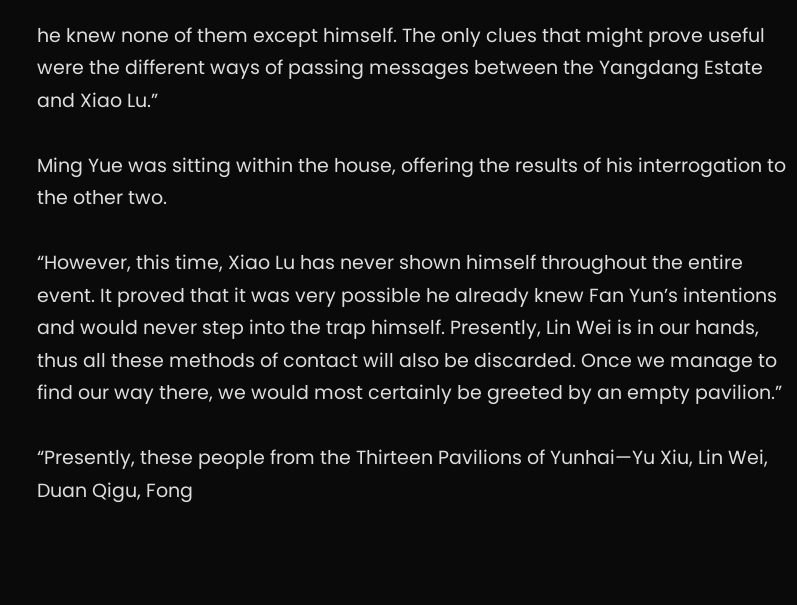he knew none of them except himself. The only clues that might prove useful were the different ways of passing messages between the Yangdang Estate and Xiao Lu.”

Ming Yue was sitting within the house, offering the results of his interrogation to the other two.

“However, this time, Xiao Lu has never shown himself throughout the entire event. It proved that it was very possible he already knew Fan Yun’s intentions and would never step into the trap himself. Presently, Lin Wei is in our hands, thus all these methods of contact will also be discarded. Once we manage to find our way there, we would most certainly be greeted by an empty pavilion.”

“Presently, these people from the Thirteen Pavilions of Yunhai—Yu Xiu, Lin Wei, Duan Qigu, Fong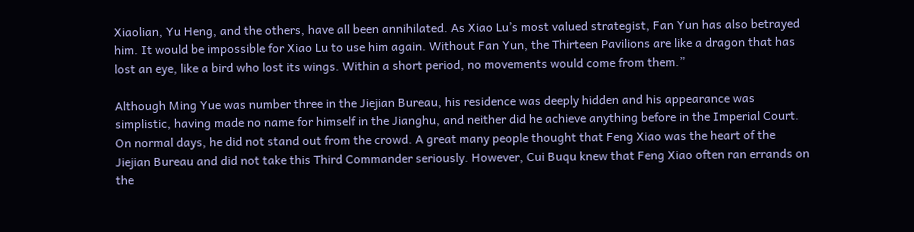Xiaolian, Yu Heng, and the others, have all been annihilated. As Xiao Lu’s most valued strategist, Fan Yun has also betrayed him. It would be impossible for Xiao Lu to use him again. Without Fan Yun, the Thirteen Pavilions are like a dragon that has lost an eye, like a bird who lost its wings. Within a short period, no movements would come from them.”

Although Ming Yue was number three in the Jiejian Bureau, his residence was deeply hidden and his appearance was simplistic, having made no name for himself in the Jianghu, and neither did he achieve anything before in the Imperial Court. On normal days, he did not stand out from the crowd. A great many people thought that Feng Xiao was the heart of the Jiejian Bureau and did not take this Third Commander seriously. However, Cui Buqu knew that Feng Xiao often ran errands on the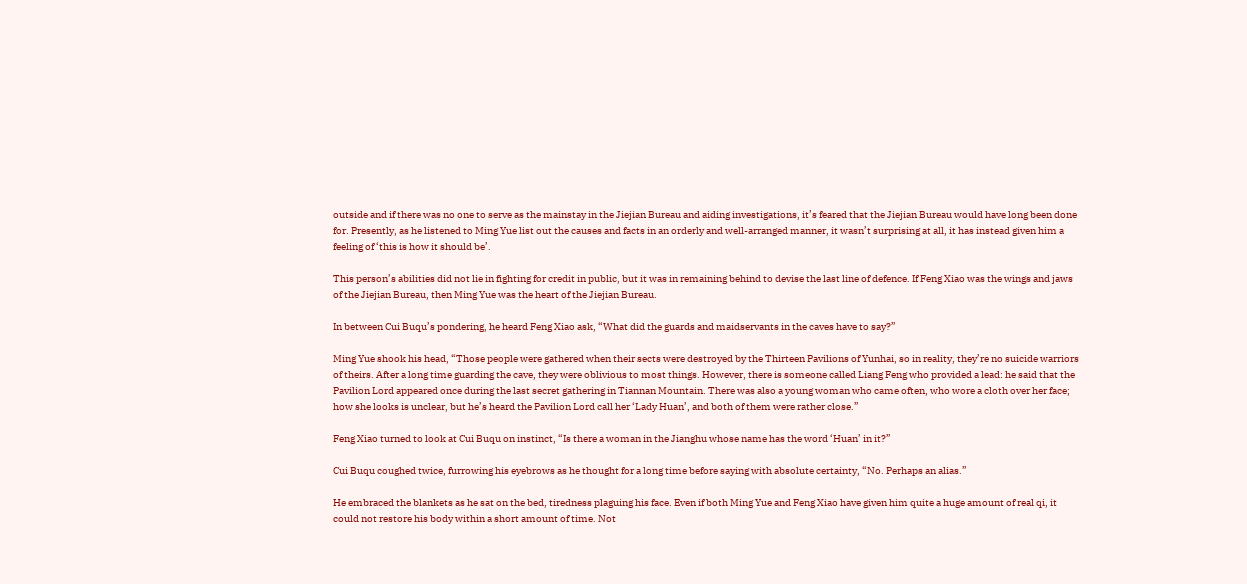outside and if there was no one to serve as the mainstay in the Jiejian Bureau and aiding investigations, it’s feared that the Jiejian Bureau would have long been done for. Presently, as he listened to Ming Yue list out the causes and facts in an orderly and well-arranged manner, it wasn’t surprising at all, it has instead given him a feeling of ‘this is how it should be’.

This person’s abilities did not lie in fighting for credit in public, but it was in remaining behind to devise the last line of defence. If Feng Xiao was the wings and jaws of the Jiejian Bureau, then Ming Yue was the heart of the Jiejian Bureau.

In between Cui Buqu’s pondering, he heard Feng Xiao ask, “What did the guards and maidservants in the caves have to say?”

Ming Yue shook his head, “Those people were gathered when their sects were destroyed by the Thirteen Pavilions of Yunhai, so in reality, they’re no suicide warriors of theirs. After a long time guarding the cave, they were oblivious to most things. However, there is someone called Liang Feng who provided a lead: he said that the Pavilion Lord appeared once during the last secret gathering in Tiannan Mountain. There was also a young woman who came often, who wore a cloth over her face; how she looks is unclear, but he’s heard the Pavilion Lord call her ‘Lady Huan’, and both of them were rather close.”

Feng Xiao turned to look at Cui Buqu on instinct, “Is there a woman in the Jianghu whose name has the word ‘Huan’ in it?”

Cui Buqu coughed twice, furrowing his eyebrows as he thought for a long time before saying with absolute certainty, “No. Perhaps an alias.”

He embraced the blankets as he sat on the bed, tiredness plaguing his face. Even if both Ming Yue and Feng Xiao have given him quite a huge amount of real qi, it could not restore his body within a short amount of time. Not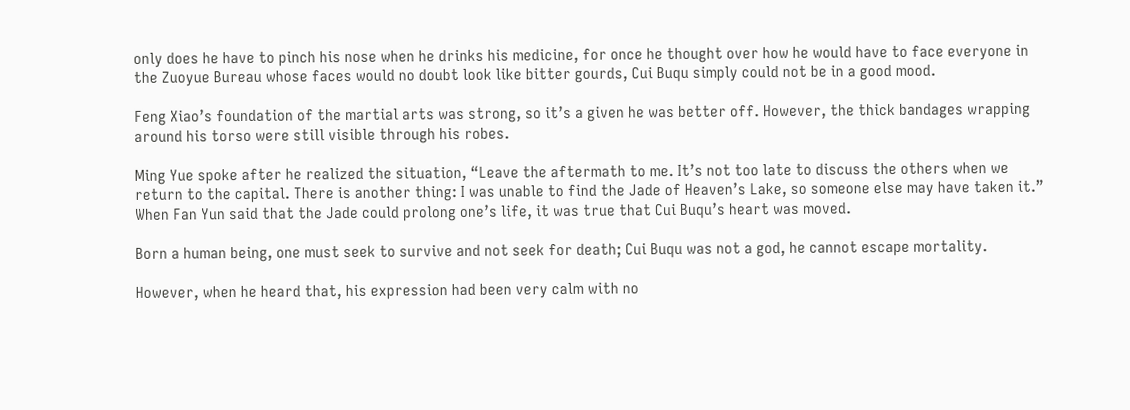only does he have to pinch his nose when he drinks his medicine, for once he thought over how he would have to face everyone in the Zuoyue Bureau whose faces would no doubt look like bitter gourds, Cui Buqu simply could not be in a good mood.

Feng Xiao’s foundation of the martial arts was strong, so it’s a given he was better off. However, the thick bandages wrapping around his torso were still visible through his robes.

Ming Yue spoke after he realized the situation, “Leave the aftermath to me. It’s not too late to discuss the others when we return to the capital. There is another thing: I was unable to find the Jade of Heaven’s Lake, so someone else may have taken it.” When Fan Yun said that the Jade could prolong one’s life, it was true that Cui Buqu’s heart was moved.

Born a human being, one must seek to survive and not seek for death; Cui Buqu was not a god, he cannot escape mortality.

However, when he heard that, his expression had been very calm with no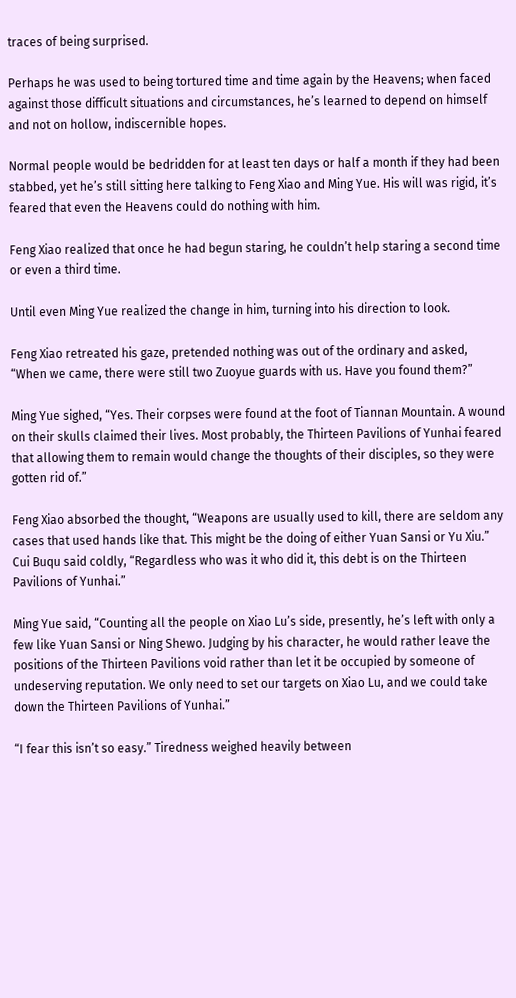traces of being surprised.

Perhaps he was used to being tortured time and time again by the Heavens; when faced against those difficult situations and circumstances, he’s learned to depend on himself and not on hollow, indiscernible hopes.

Normal people would be bedridden for at least ten days or half a month if they had been stabbed, yet he’s still sitting here talking to Feng Xiao and Ming Yue. His will was rigid, it’s feared that even the Heavens could do nothing with him.

Feng Xiao realized that once he had begun staring, he couldn’t help staring a second time or even a third time.

Until even Ming Yue realized the change in him, turning into his direction to look.

Feng Xiao retreated his gaze, pretended nothing was out of the ordinary and asked, “When we came, there were still two Zuoyue guards with us. Have you found them?”

Ming Yue sighed, “Yes. Their corpses were found at the foot of Tiannan Mountain. A wound on their skulls claimed their lives. Most probably, the Thirteen Pavilions of Yunhai feared that allowing them to remain would change the thoughts of their disciples, so they were gotten rid of.”

Feng Xiao absorbed the thought, “Weapons are usually used to kill, there are seldom any cases that used hands like that. This might be the doing of either Yuan Sansi or Yu Xiu.” Cui Buqu said coldly, “Regardless who was it who did it, this debt is on the Thirteen Pavilions of Yunhai.”

Ming Yue said, “Counting all the people on Xiao Lu’s side, presently, he’s left with only a few like Yuan Sansi or Ning Shewo. Judging by his character, he would rather leave the positions of the Thirteen Pavilions void rather than let it be occupied by someone of undeserving reputation. We only need to set our targets on Xiao Lu, and we could take down the Thirteen Pavilions of Yunhai.”

“I fear this isn’t so easy.” Tiredness weighed heavily between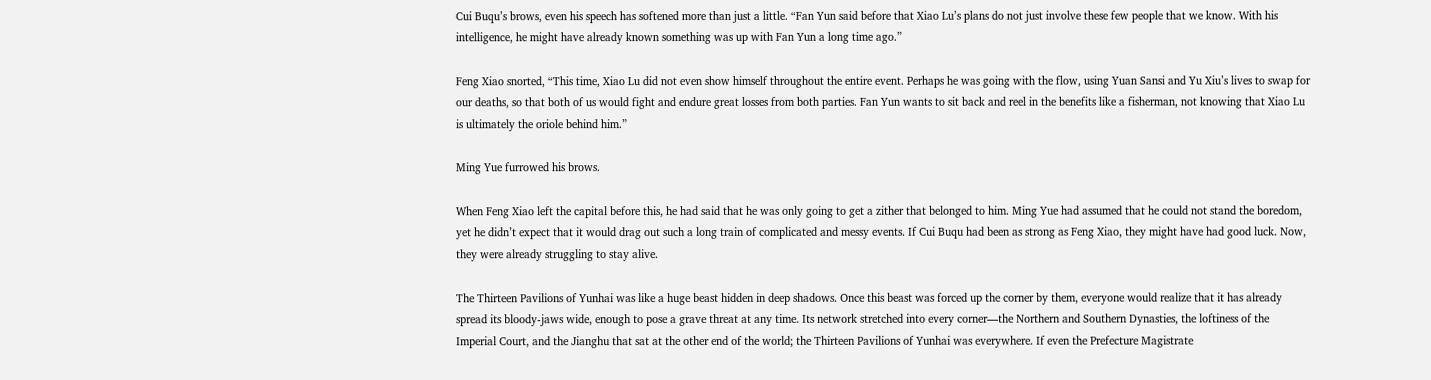Cui Buqu’s brows, even his speech has softened more than just a little. “Fan Yun said before that Xiao Lu’s plans do not just involve these few people that we know. With his intelligence, he might have already known something was up with Fan Yun a long time ago.”

Feng Xiao snorted, “This time, Xiao Lu did not even show himself throughout the entire event. Perhaps he was going with the flow, using Yuan Sansi and Yu Xiu’s lives to swap for our deaths, so that both of us would fight and endure great losses from both parties. Fan Yun wants to sit back and reel in the benefits like a fisherman, not knowing that Xiao Lu is ultimately the oriole behind him.”

Ming Yue furrowed his brows.

When Feng Xiao left the capital before this, he had said that he was only going to get a zither that belonged to him. Ming Yue had assumed that he could not stand the boredom, yet he didn’t expect that it would drag out such a long train of complicated and messy events. If Cui Buqu had been as strong as Feng Xiao, they might have had good luck. Now, they were already struggling to stay alive.

The Thirteen Pavilions of Yunhai was like a huge beast hidden in deep shadows. Once this beast was forced up the corner by them, everyone would realize that it has already spread its bloody-jaws wide, enough to pose a grave threat at any time. Its network stretched into every corner—the Northern and Southern Dynasties, the loftiness of the Imperial Court, and the Jianghu that sat at the other end of the world; the Thirteen Pavilions of Yunhai was everywhere. If even the Prefecture Magistrate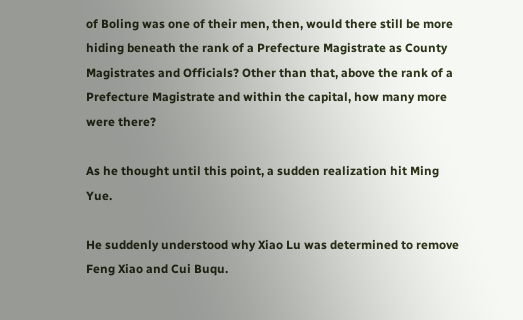of Boling was one of their men, then, would there still be more hiding beneath the rank of a Prefecture Magistrate as County Magistrates and Officials? Other than that, above the rank of a Prefecture Magistrate and within the capital, how many more were there?

As he thought until this point, a sudden realization hit Ming Yue.

He suddenly understood why Xiao Lu was determined to remove Feng Xiao and Cui Buqu.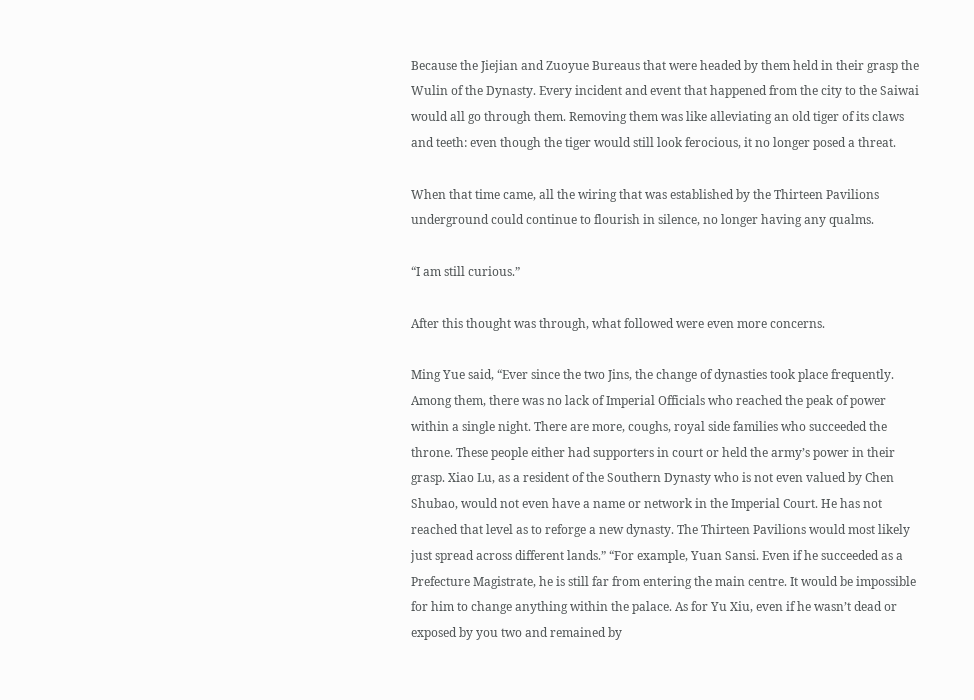Because the Jiejian and Zuoyue Bureaus that were headed by them held in their grasp the Wulin of the Dynasty. Every incident and event that happened from the city to the Saiwai would all go through them. Removing them was like alleviating an old tiger of its claws and teeth: even though the tiger would still look ferocious, it no longer posed a threat.

When that time came, all the wiring that was established by the Thirteen Pavilions underground could continue to flourish in silence, no longer having any qualms.

“I am still curious.”

After this thought was through, what followed were even more concerns.

Ming Yue said, “Ever since the two Jins, the change of dynasties took place frequently. Among them, there was no lack of Imperial Officials who reached the peak of power within a single night. There are more, coughs, royal side families who succeeded the throne. These people either had supporters in court or held the army’s power in their grasp. Xiao Lu, as a resident of the Southern Dynasty who is not even valued by Chen Shubao, would not even have a name or network in the Imperial Court. He has not reached that level as to reforge a new dynasty. The Thirteen Pavilions would most likely just spread across different lands.” “For example, Yuan Sansi. Even if he succeeded as a Prefecture Magistrate, he is still far from entering the main centre. It would be impossible for him to change anything within the palace. As for Yu Xiu, even if he wasn’t dead or exposed by you two and remained by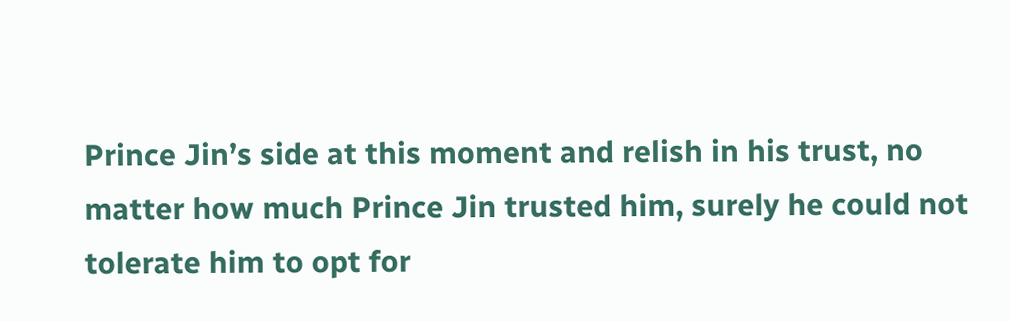Prince Jin’s side at this moment and relish in his trust, no matter how much Prince Jin trusted him, surely he could not tolerate him to opt for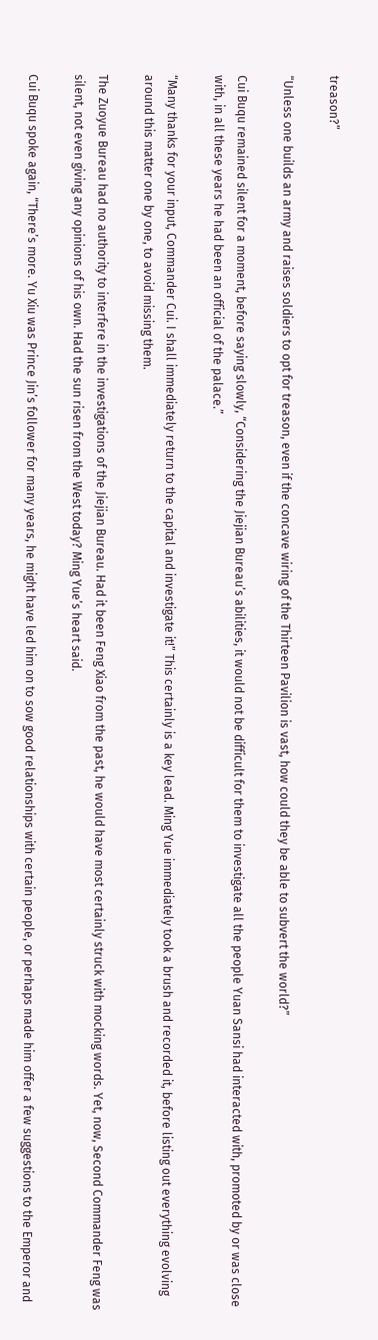treason?”

“Unless one builds an army and raises soldiers to opt for treason, even if the concave wiring of the Thirteen Pavilion is vast, how could they be able to subvert the world?”

Cui Buqu remained silent for a moment, before saying slowly, “Considering the Jiejian Bureau’s abilities, it would not be difficult for them to investigate all the people Yuan Sansi had interacted with, promoted by or was close with, in all these years he had been an official of the palace.”

“Many thanks for your input, Commander Cui. I shall immediately return to the capital and investigate it!” This certainly is a key lead. Ming Yue immediately took a brush and recorded it, before listing out everything evolving around this matter one by one, to avoid missing them.

The Zuoyue Bureau had no authority to interfere in the investigations of the Jiejian Bureau. Had it been Feng Xiao from the past, he would have most certainly struck with mocking words. Yet, now, Second Commander Feng was silent, not even giving any opinions of his own. Had the sun risen from the West today? Ming Yue’s heart said.

Cui Buqu spoke again, “There’s more. Yu Xiu was Prince Jin’s follower for many years, he might have led him on to sow good relationships with certain people, or perhaps made him offer a few suggestions to the Emperor and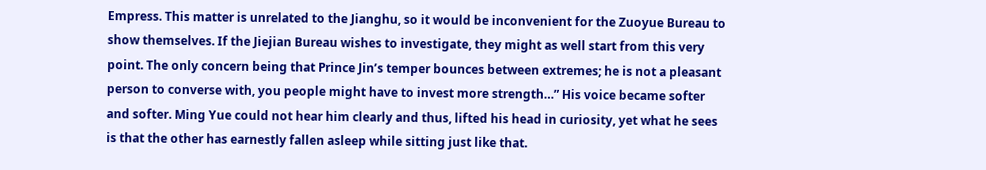Empress. This matter is unrelated to the Jianghu, so it would be inconvenient for the Zuoyue Bureau to show themselves. If the Jiejian Bureau wishes to investigate, they might as well start from this very point. The only concern being that Prince Jin’s temper bounces between extremes; he is not a pleasant person to converse with, you people might have to invest more strength…” His voice became softer and softer. Ming Yue could not hear him clearly and thus, lifted his head in curiosity, yet what he sees is that the other has earnestly fallen asleep while sitting just like that.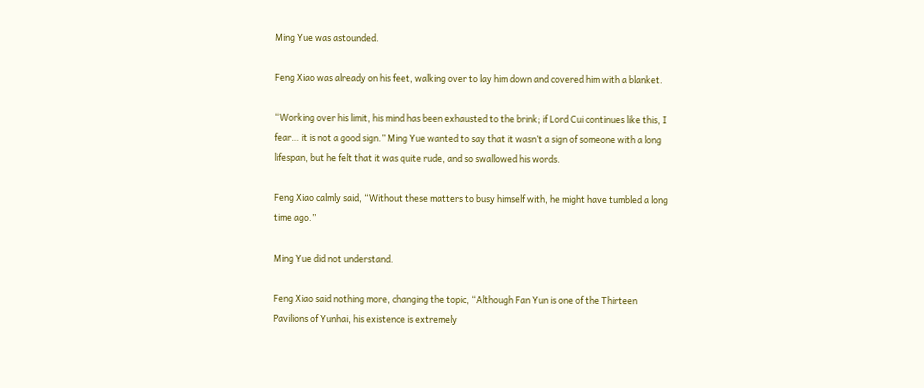Ming Yue was astounded.

Feng Xiao was already on his feet, walking over to lay him down and covered him with a blanket.

“Working over his limit, his mind has been exhausted to the brink; if Lord Cui continues like this, I fear… it is not a good sign.” Ming Yue wanted to say that it wasn’t a sign of someone with a long lifespan, but he felt that it was quite rude, and so swallowed his words.

Feng Xiao calmly said, “Without these matters to busy himself with, he might have tumbled a long time ago.”

Ming Yue did not understand.

Feng Xiao said nothing more, changing the topic, “Although Fan Yun is one of the Thirteen Pavilions of Yunhai, his existence is extremely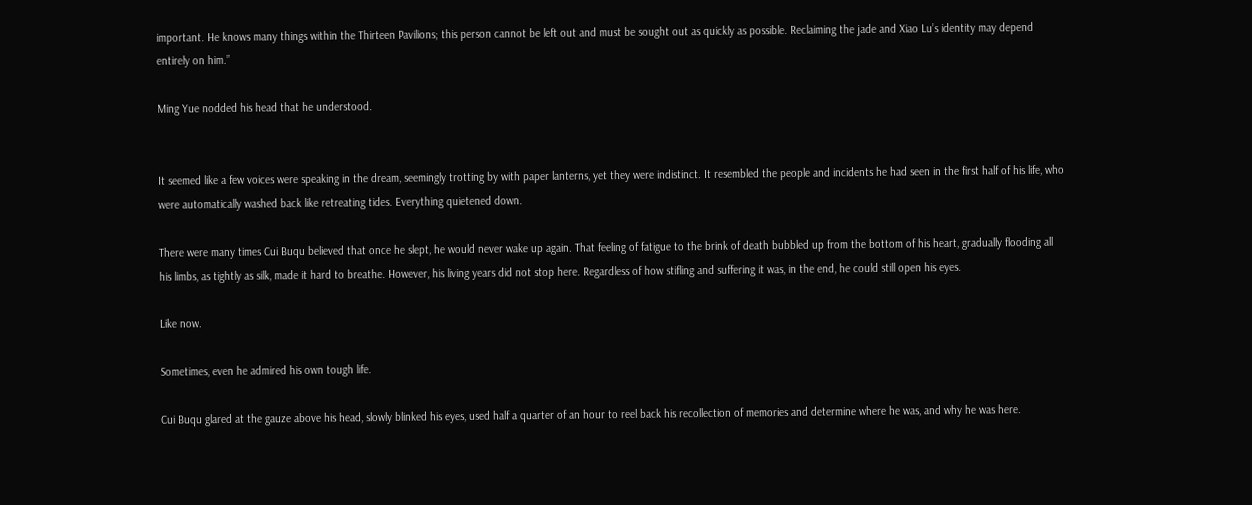important. He knows many things within the Thirteen Pavilions; this person cannot be left out and must be sought out as quickly as possible. Reclaiming the jade and Xiao Lu’s identity may depend entirely on him.”

Ming Yue nodded his head that he understood.


It seemed like a few voices were speaking in the dream, seemingly trotting by with paper lanterns, yet they were indistinct. It resembled the people and incidents he had seen in the first half of his life, who were automatically washed back like retreating tides. Everything quietened down.

There were many times Cui Buqu believed that once he slept, he would never wake up again. That feeling of fatigue to the brink of death bubbled up from the bottom of his heart, gradually flooding all his limbs, as tightly as silk, made it hard to breathe. However, his living years did not stop here. Regardless of how stifling and suffering it was, in the end, he could still open his eyes.

Like now.

Sometimes, even he admired his own tough life.

Cui Buqu glared at the gauze above his head, slowly blinked his eyes, used half a quarter of an hour to reel back his recollection of memories and determine where he was, and why he was here.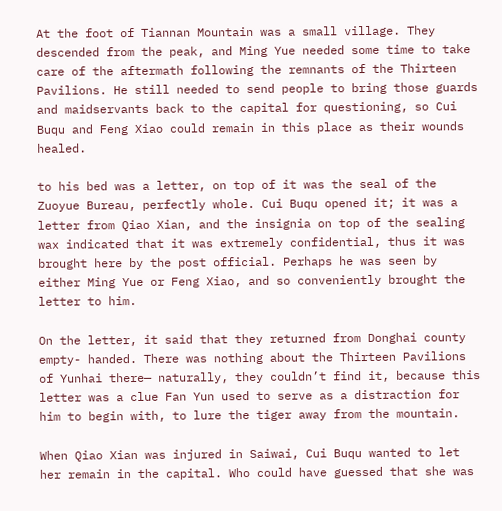At the foot of Tiannan Mountain was a small village. They descended from the peak, and Ming Yue needed some time to take care of the aftermath following the remnants of the Thirteen Pavilions. He still needed to send people to bring those guards and maidservants back to the capital for questioning, so Cui Buqu and Feng Xiao could remain in this place as their wounds healed.

to his bed was a letter, on top of it was the seal of the Zuoyue Bureau, perfectly whole. Cui Buqu opened it; it was a letter from Qiao Xian, and the insignia on top of the sealing wax indicated that it was extremely confidential, thus it was brought here by the post official. Perhaps he was seen by either Ming Yue or Feng Xiao, and so conveniently brought the letter to him.

On the letter, it said that they returned from Donghai county empty- handed. There was nothing about the Thirteen Pavilions of Yunhai there— naturally, they couldn’t find it, because this letter was a clue Fan Yun used to serve as a distraction for him to begin with, to lure the tiger away from the mountain.

When Qiao Xian was injured in Saiwai, Cui Buqu wanted to let her remain in the capital. Who could have guessed that she was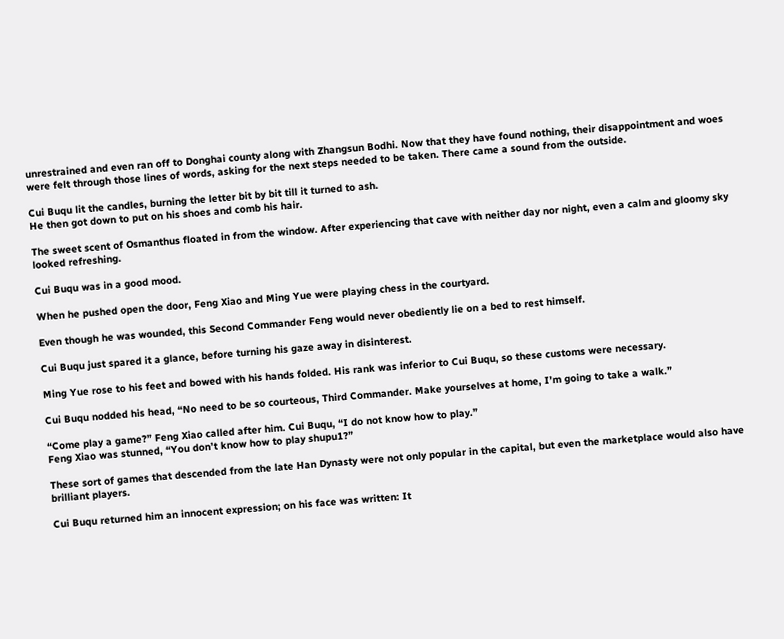unrestrained and even ran off to Donghai county along with Zhangsun Bodhi. Now that they have found nothing, their disappointment and woes were felt through those lines of words, asking for the next steps needed to be taken. There came a sound from the outside.

Cui Buqu lit the candles, burning the letter bit by bit till it turned to ash.
He then got down to put on his shoes and comb his hair.

The sweet scent of Osmanthus floated in from the window. After experiencing that cave with neither day nor night, even a calm and gloomy sky looked refreshing.

Cui Buqu was in a good mood.

When he pushed open the door, Feng Xiao and Ming Yue were playing chess in the courtyard.

Even though he was wounded, this Second Commander Feng would never obediently lie on a bed to rest himself.

Cui Buqu just spared it a glance, before turning his gaze away in disinterest.

Ming Yue rose to his feet and bowed with his hands folded. His rank was inferior to Cui Buqu, so these customs were necessary.

Cui Buqu nodded his head, “No need to be so courteous, Third Commander. Make yourselves at home, I’m going to take a walk.”

“Come play a game?” Feng Xiao called after him. Cui Buqu, “I do not know how to play.”
Feng Xiao was stunned, “You don’t know how to play shupu1?”

These sort of games that descended from the late Han Dynasty were not only popular in the capital, but even the marketplace would also have brilliant players.

Cui Buqu returned him an innocent expression; on his face was written: It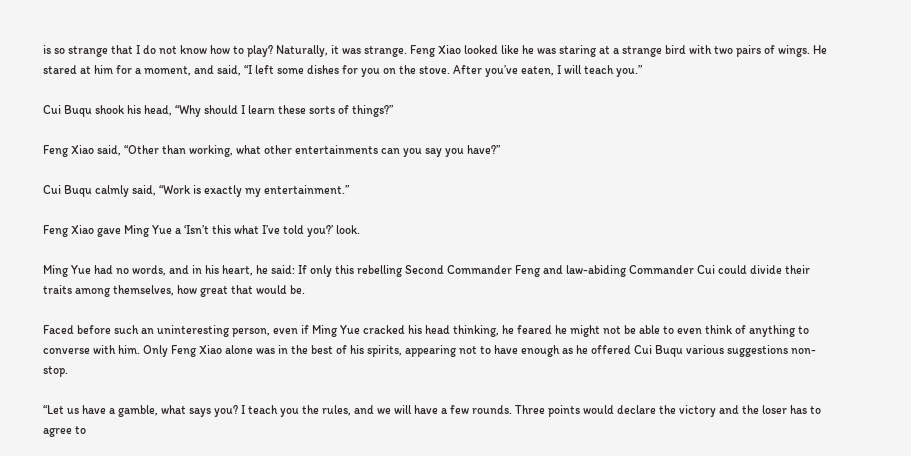is so strange that I do not know how to play? Naturally, it was strange. Feng Xiao looked like he was staring at a strange bird with two pairs of wings. He stared at him for a moment, and said, “I left some dishes for you on the stove. After you’ve eaten, I will teach you.”

Cui Buqu shook his head, “Why should I learn these sorts of things?”

Feng Xiao said, “Other than working, what other entertainments can you say you have?”

Cui Buqu calmly said, “Work is exactly my entertainment.”

Feng Xiao gave Ming Yue a ‘Isn’t this what I’ve told you?’ look.

Ming Yue had no words, and in his heart, he said: If only this rebelling Second Commander Feng and law-abiding Commander Cui could divide their traits among themselves, how great that would be.

Faced before such an uninteresting person, even if Ming Yue cracked his head thinking, he feared he might not be able to even think of anything to converse with him. Only Feng Xiao alone was in the best of his spirits, appearing not to have enough as he offered Cui Buqu various suggestions non-stop.

“Let us have a gamble, what says you? I teach you the rules, and we will have a few rounds. Three points would declare the victory and the loser has to agree to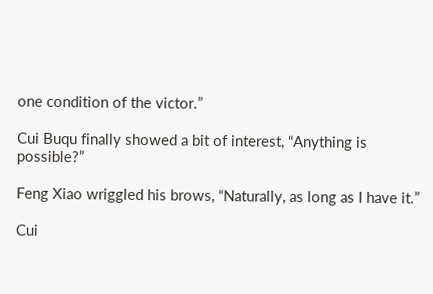one condition of the victor.”

Cui Buqu finally showed a bit of interest, “Anything is possible?”

Feng Xiao wriggled his brows, “Naturally, as long as I have it.”

Cui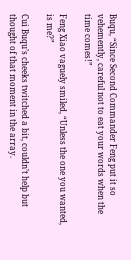Buqu, “Since Second Commander Feng put it so vehemently, careful not to eat your words when the time comes!”

Feng Xiao vaguely smiled, “Unless the one you wanted, is me?”

Cui Buqu’s cheeks twitched a bit, couldn’t help but thought of that moment in the array.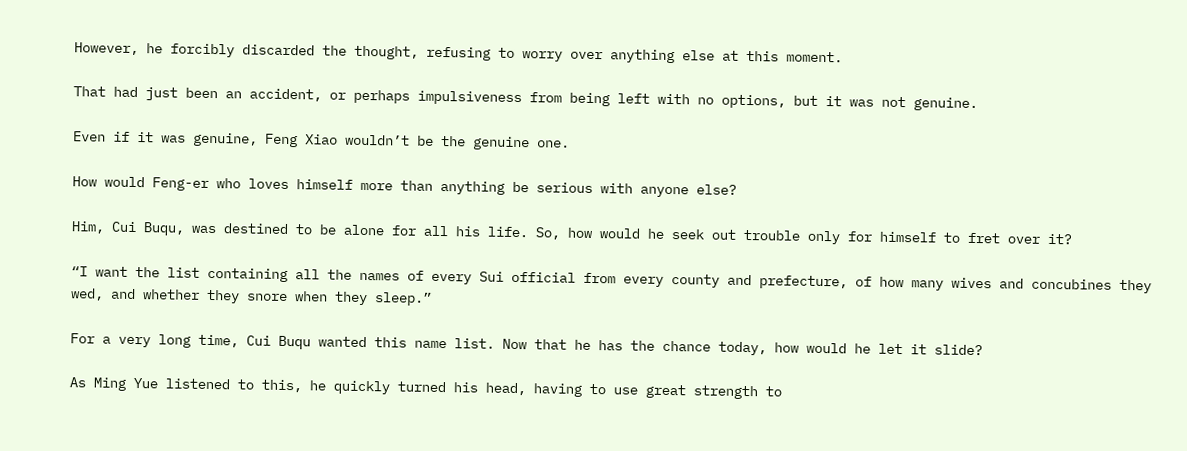However, he forcibly discarded the thought, refusing to worry over anything else at this moment.

That had just been an accident, or perhaps impulsiveness from being left with no options, but it was not genuine.

Even if it was genuine, Feng Xiao wouldn’t be the genuine one.

How would Feng-er who loves himself more than anything be serious with anyone else?

Him, Cui Buqu, was destined to be alone for all his life. So, how would he seek out trouble only for himself to fret over it?

“I want the list containing all the names of every Sui official from every county and prefecture, of how many wives and concubines they wed, and whether they snore when they sleep.”

For a very long time, Cui Buqu wanted this name list. Now that he has the chance today, how would he let it slide?

As Ming Yue listened to this, he quickly turned his head, having to use great strength to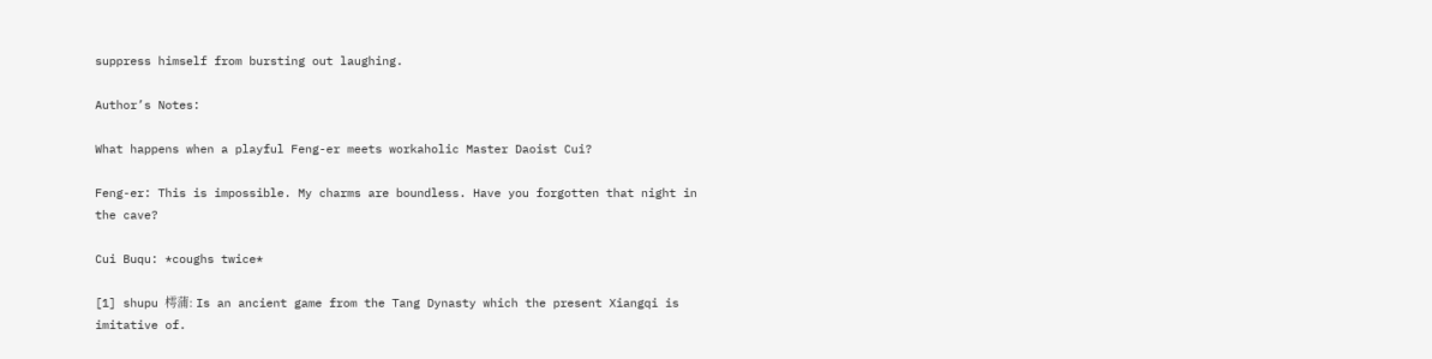suppress himself from bursting out laughing.

Author’s Notes:

What happens when a playful Feng-er meets workaholic Master Daoist Cui?

Feng-er: This is impossible. My charms are boundless. Have you forgotten that night in the cave?

Cui Buqu: *coughs twice*

[1] shupu 樗蒲: Is an ancient game from the Tang Dynasty which the present Xiangqi is imitative of.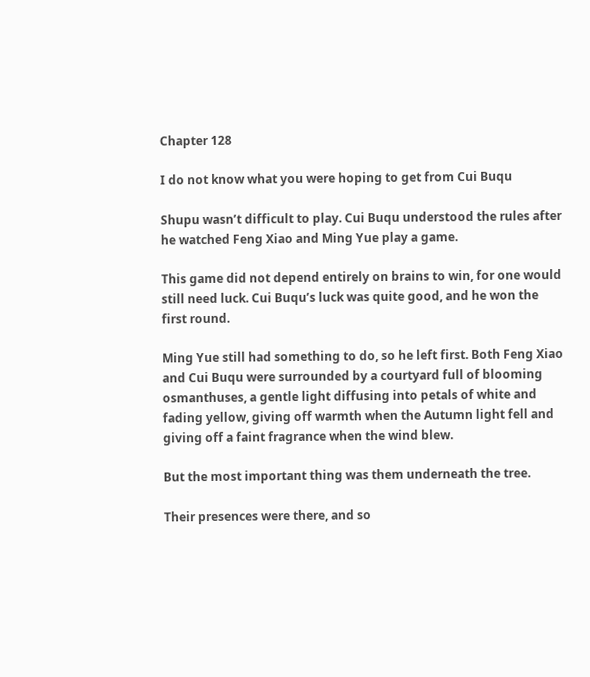Chapter 128

I do not know what you were hoping to get from Cui Buqu

Shupu wasn’t difficult to play. Cui Buqu understood the rules after he watched Feng Xiao and Ming Yue play a game.

This game did not depend entirely on brains to win, for one would still need luck. Cui Buqu’s luck was quite good, and he won the first round.

Ming Yue still had something to do, so he left first. Both Feng Xiao and Cui Buqu were surrounded by a courtyard full of blooming osmanthuses, a gentle light diffusing into petals of white and fading yellow, giving off warmth when the Autumn light fell and giving off a faint fragrance when the wind blew.

But the most important thing was them underneath the tree.

Their presences were there, and so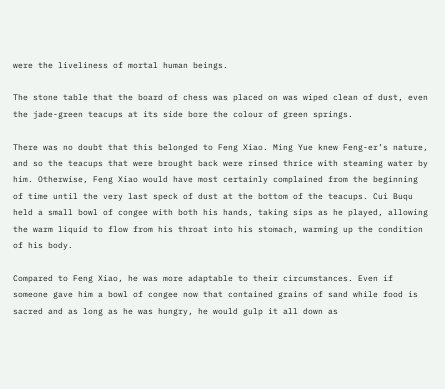were the liveliness of mortal human beings.

The stone table that the board of chess was placed on was wiped clean of dust, even the jade-green teacups at its side bore the colour of green springs.

There was no doubt that this belonged to Feng Xiao. Ming Yue knew Feng-er’s nature, and so the teacups that were brought back were rinsed thrice with steaming water by him. Otherwise, Feng Xiao would have most certainly complained from the beginning of time until the very last speck of dust at the bottom of the teacups. Cui Buqu held a small bowl of congee with both his hands, taking sips as he played, allowing the warm liquid to flow from his throat into his stomach, warming up the condition of his body.

Compared to Feng Xiao, he was more adaptable to their circumstances. Even if someone gave him a bowl of congee now that contained grains of sand while food is sacred and as long as he was hungry, he would gulp it all down as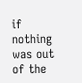if nothing was out of the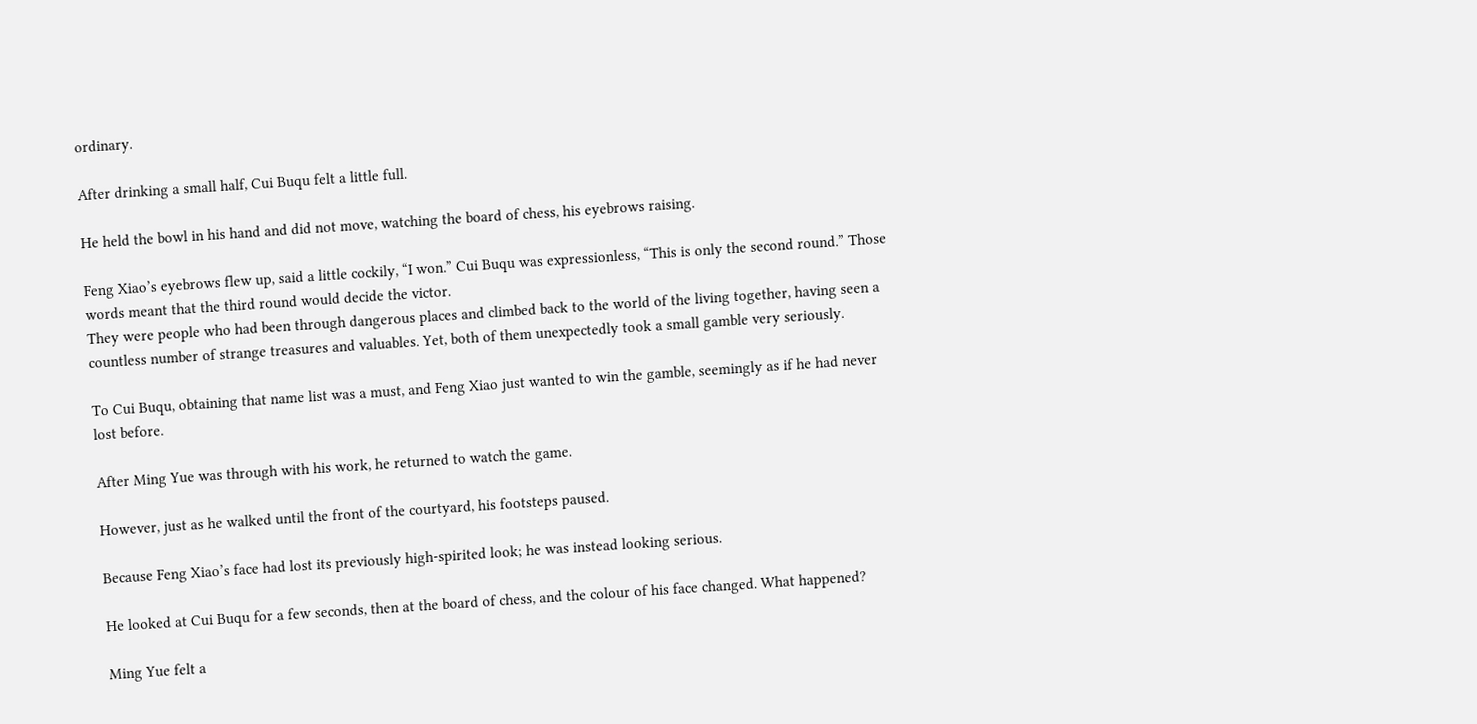ordinary.

After drinking a small half, Cui Buqu felt a little full.

He held the bowl in his hand and did not move, watching the board of chess, his eyebrows raising.

Feng Xiao’s eyebrows flew up, said a little cockily, “I won.” Cui Buqu was expressionless, “This is only the second round.” Those words meant that the third round would decide the victor.
They were people who had been through dangerous places and climbed back to the world of the living together, having seen a countless number of strange treasures and valuables. Yet, both of them unexpectedly took a small gamble very seriously.

To Cui Buqu, obtaining that name list was a must, and Feng Xiao just wanted to win the gamble, seemingly as if he had never lost before.

After Ming Yue was through with his work, he returned to watch the game.

However, just as he walked until the front of the courtyard, his footsteps paused.

Because Feng Xiao’s face had lost its previously high-spirited look; he was instead looking serious.

He looked at Cui Buqu for a few seconds, then at the board of chess, and the colour of his face changed. What happened?

Ming Yue felt a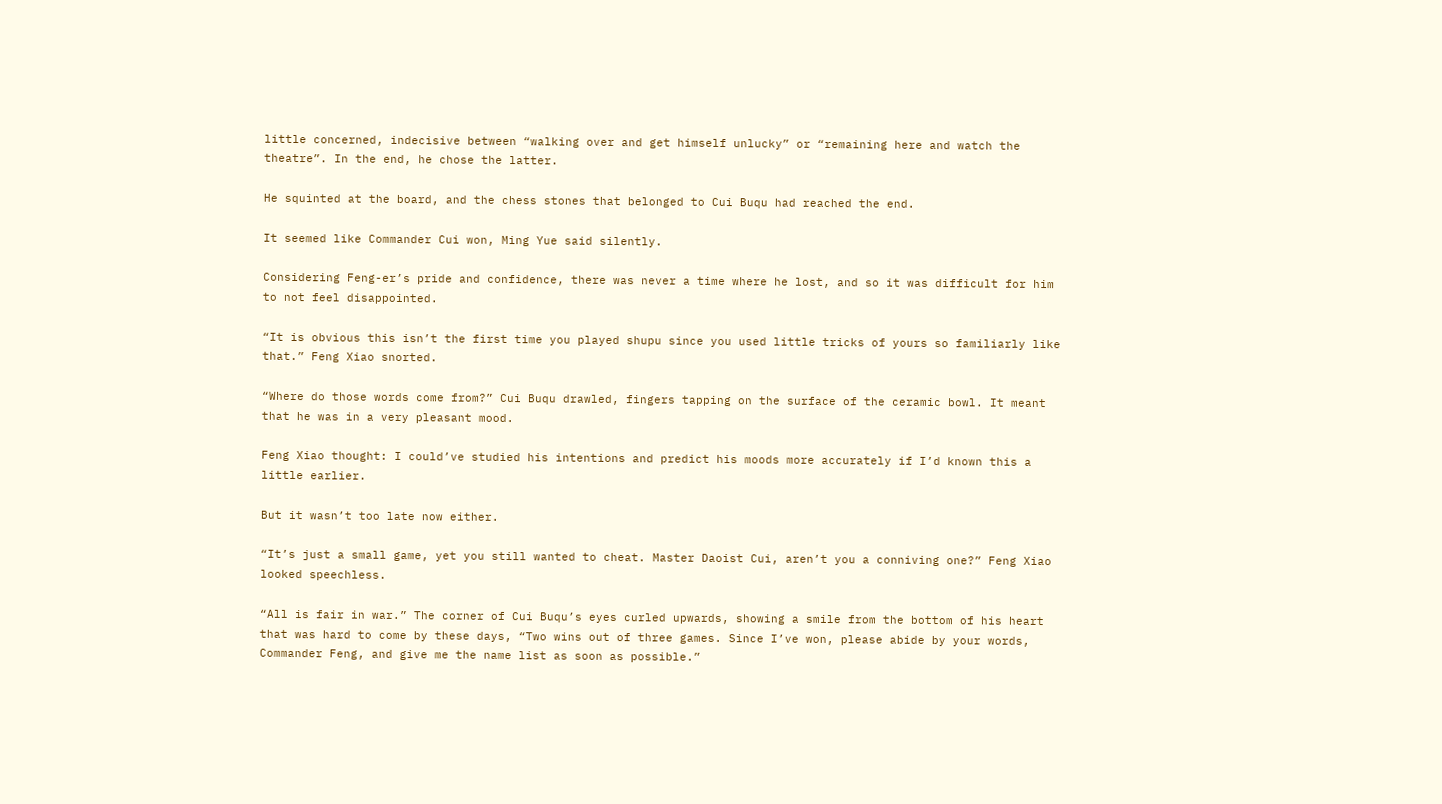little concerned, indecisive between “walking over and get himself unlucky” or “remaining here and watch the theatre”. In the end, he chose the latter.

He squinted at the board, and the chess stones that belonged to Cui Buqu had reached the end.

It seemed like Commander Cui won, Ming Yue said silently.

Considering Feng-er’s pride and confidence, there was never a time where he lost, and so it was difficult for him to not feel disappointed.

“It is obvious this isn’t the first time you played shupu since you used little tricks of yours so familiarly like that.” Feng Xiao snorted.

“Where do those words come from?” Cui Buqu drawled, fingers tapping on the surface of the ceramic bowl. It meant that he was in a very pleasant mood.

Feng Xiao thought: I could’ve studied his intentions and predict his moods more accurately if I’d known this a little earlier.

But it wasn’t too late now either.

“It’s just a small game, yet you still wanted to cheat. Master Daoist Cui, aren’t you a conniving one?” Feng Xiao looked speechless.

“All is fair in war.” The corner of Cui Buqu’s eyes curled upwards, showing a smile from the bottom of his heart that was hard to come by these days, “Two wins out of three games. Since I’ve won, please abide by your words, Commander Feng, and give me the name list as soon as possible.”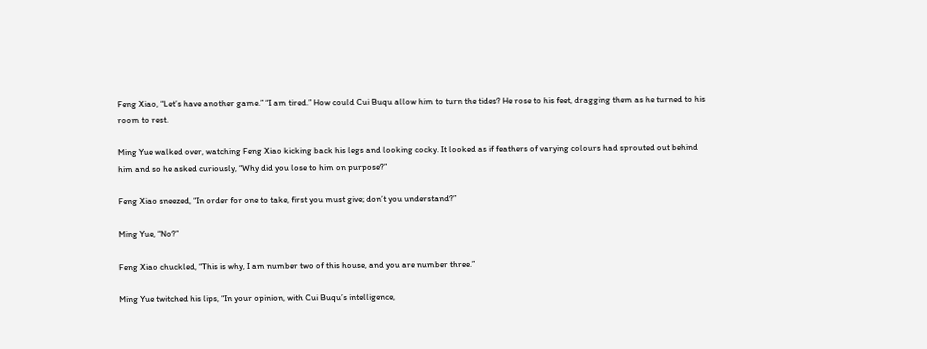Feng Xiao, “Let’s have another game.” “I am tired.” How could Cui Buqu allow him to turn the tides? He rose to his feet, dragging them as he turned to his room to rest.

Ming Yue walked over, watching Feng Xiao kicking back his legs and looking cocky. It looked as if feathers of varying colours had sprouted out behind him and so he asked curiously, “Why did you lose to him on purpose?”

Feng Xiao sneezed, “In order for one to take, first you must give; don’t you understand?”

Ming Yue, “No?”

Feng Xiao chuckled, “This is why, I am number two of this house, and you are number three.”

Ming Yue twitched his lips, “In your opinion, with Cui Buqu’s intelligence,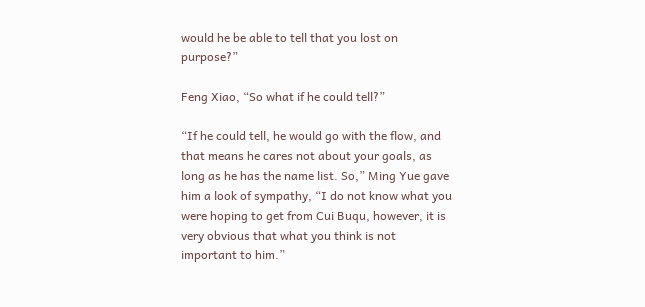would he be able to tell that you lost on purpose?”

Feng Xiao, “So what if he could tell?”

“If he could tell, he would go with the flow, and that means he cares not about your goals, as long as he has the name list. So,” Ming Yue gave him a look of sympathy, “I do not know what you were hoping to get from Cui Buqu, however, it is very obvious that what you think is not important to him.”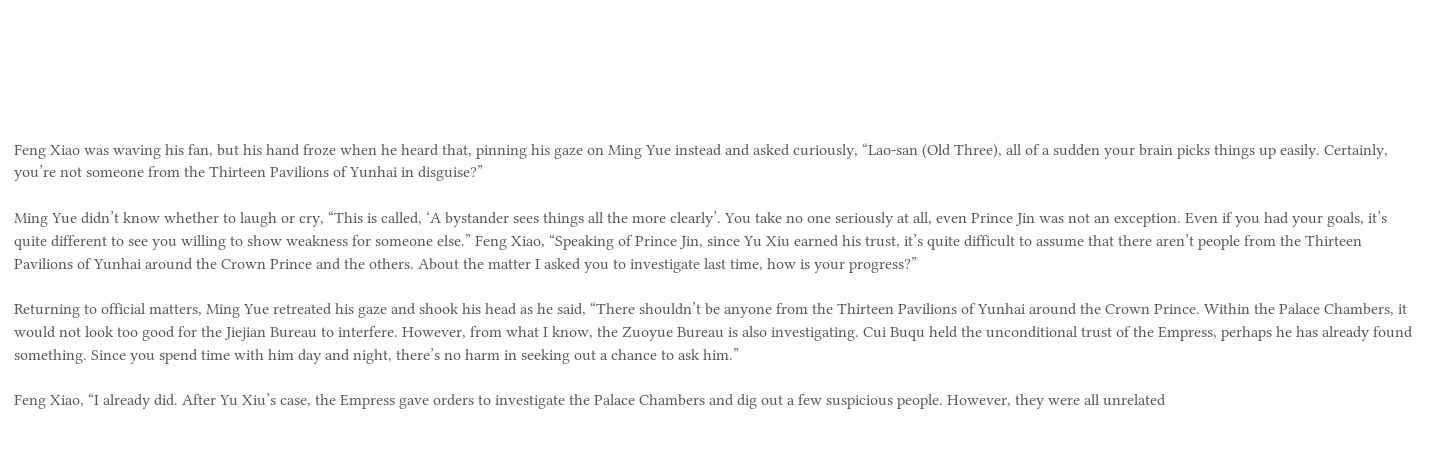Feng Xiao was waving his fan, but his hand froze when he heard that, pinning his gaze on Ming Yue instead and asked curiously, “Lao-san (Old Three), all of a sudden your brain picks things up easily. Certainly, you’re not someone from the Thirteen Pavilions of Yunhai in disguise?”

Ming Yue didn’t know whether to laugh or cry, “This is called, ‘A bystander sees things all the more clearly’. You take no one seriously at all, even Prince Jin was not an exception. Even if you had your goals, it’s quite different to see you willing to show weakness for someone else.” Feng Xiao, “Speaking of Prince Jin, since Yu Xiu earned his trust, it’s quite difficult to assume that there aren’t people from the Thirteen Pavilions of Yunhai around the Crown Prince and the others. About the matter I asked you to investigate last time, how is your progress?”

Returning to official matters, Ming Yue retreated his gaze and shook his head as he said, “There shouldn’t be anyone from the Thirteen Pavilions of Yunhai around the Crown Prince. Within the Palace Chambers, it would not look too good for the Jiejian Bureau to interfere. However, from what I know, the Zuoyue Bureau is also investigating. Cui Buqu held the unconditional trust of the Empress, perhaps he has already found something. Since you spend time with him day and night, there’s no harm in seeking out a chance to ask him.”

Feng Xiao, “I already did. After Yu Xiu’s case, the Empress gave orders to investigate the Palace Chambers and dig out a few suspicious people. However, they were all unrelated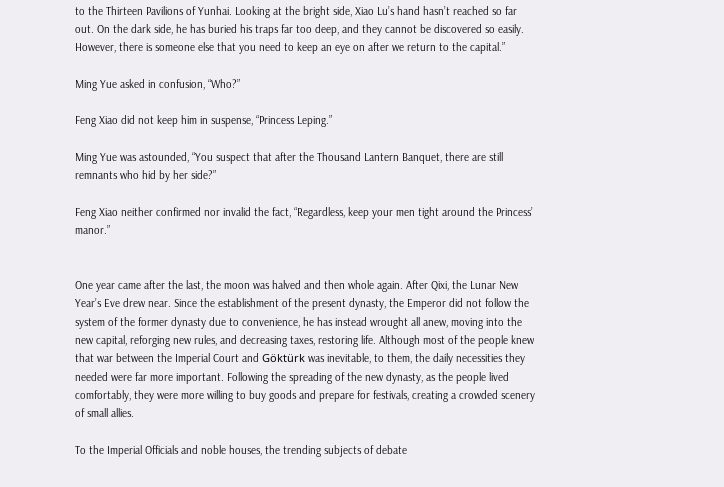to the Thirteen Pavilions of Yunhai. Looking at the bright side, Xiao Lu’s hand hasn’t reached so far out. On the dark side, he has buried his traps far too deep, and they cannot be discovered so easily. However, there is someone else that you need to keep an eye on after we return to the capital.”

Ming Yue asked in confusion, “Who?”

Feng Xiao did not keep him in suspense, “Princess Leping.”

Ming Yue was astounded, “You suspect that after the Thousand Lantern Banquet, there are still remnants who hid by her side?”

Feng Xiao neither confirmed nor invalid the fact, “Regardless, keep your men tight around the Princess’ manor.”


One year came after the last, the moon was halved and then whole again. After Qixi, the Lunar New Year’s Eve drew near. Since the establishment of the present dynasty, the Emperor did not follow the system of the former dynasty due to convenience, he has instead wrought all anew, moving into the new capital, reforging new rules, and decreasing taxes, restoring life. Although most of the people knew that war between the Imperial Court and Göktürk was inevitable, to them, the daily necessities they needed were far more important. Following the spreading of the new dynasty, as the people lived comfortably, they were more willing to buy goods and prepare for festivals, creating a crowded scenery of small allies.

To the Imperial Officials and noble houses, the trending subjects of debate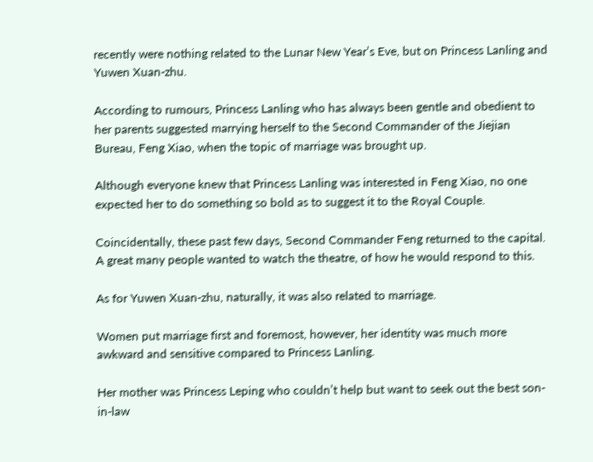recently were nothing related to the Lunar New Year’s Eve, but on Princess Lanling and Yuwen Xuan-zhu.

According to rumours, Princess Lanling who has always been gentle and obedient to her parents suggested marrying herself to the Second Commander of the Jiejian Bureau, Feng Xiao, when the topic of marriage was brought up.

Although everyone knew that Princess Lanling was interested in Feng Xiao, no one expected her to do something so bold as to suggest it to the Royal Couple.

Coincidentally, these past few days, Second Commander Feng returned to the capital. A great many people wanted to watch the theatre, of how he would respond to this.

As for Yuwen Xuan-zhu, naturally, it was also related to marriage.

Women put marriage first and foremost, however, her identity was much more awkward and sensitive compared to Princess Lanling.

Her mother was Princess Leping who couldn’t help but want to seek out the best son-in-law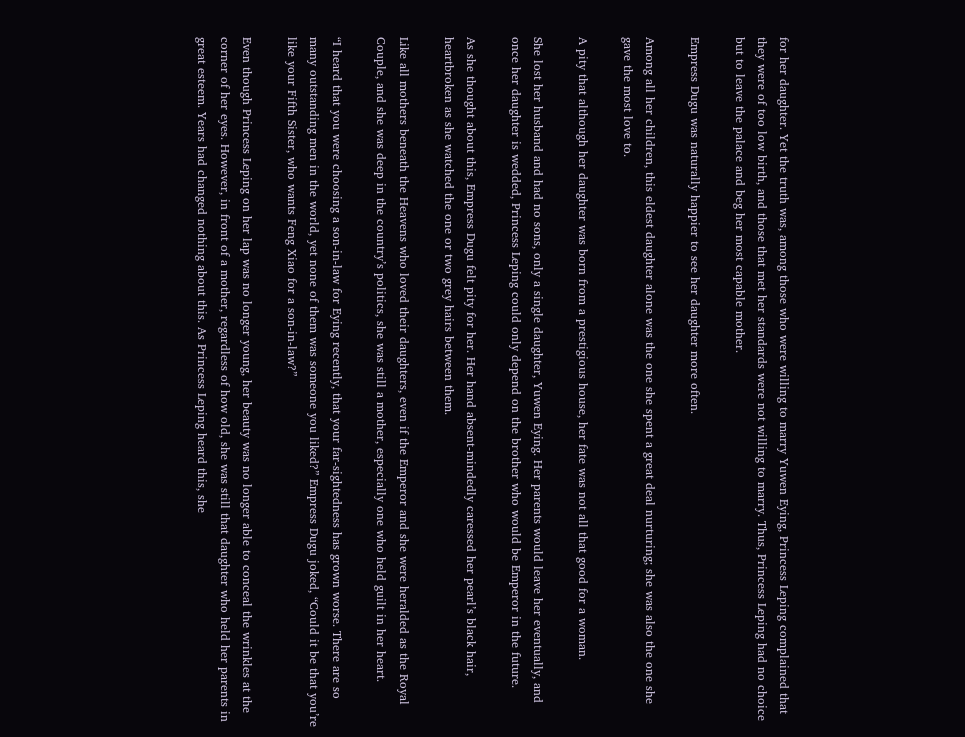for her daughter. Yet the truth was, among those who were willing to marry Yuwen Eying, Princess Leping complained that they were of too low birth, and those that met her standards were not willing to marry. Thus, Princess Leping had no choice but to leave the palace and beg her most capable mother.

Empress Dugu was naturally happier to see her daughter more often.

Among all her children, this eldest daughter alone was the one she spent a great deal nurturing; she was also the one she gave the most love to.

A pity that although her daughter was born from a prestigious house, her fate was not all that good for a woman.

She lost her husband and had no sons, only a single daughter, Yuwen Eying. Her parents would leave her eventually, and once her daughter is wedded, Princess Leping could only depend on the brother who would be Emperor in the future.

As she thought about this, Empress Dugu felt pity for her. Her hand absent-mindedly caressed her pearl’s black hair, heartbroken as she watched the one or two grey hairs between them.

Like all mothers beneath the Heavens who loved their daughters, even if the Emperor and she were heralded as the Royal Couple, and she was deep in the country’s politics, she was still a mother, especially one who held guilt in her heart.

“I heard that you were choosing a son-in-law for Eying recently, that your far-sightedness has grown worse. There are so many outstanding men in the world, yet none of them was someone you liked?” Empress Dugu joked, “Could it be that you’re like your Fifth Sister, who wants Feng Xiao for a son-in-law?”

Even though Princess Leping on her lap was no longer young, her beauty was no longer able to conceal the wrinkles at the corner of her eyes. However, in front of a mother, regardless of how old, she was still that daughter who held her parents in great esteem. Years had changed nothing about this. As Princess Leping heard this, she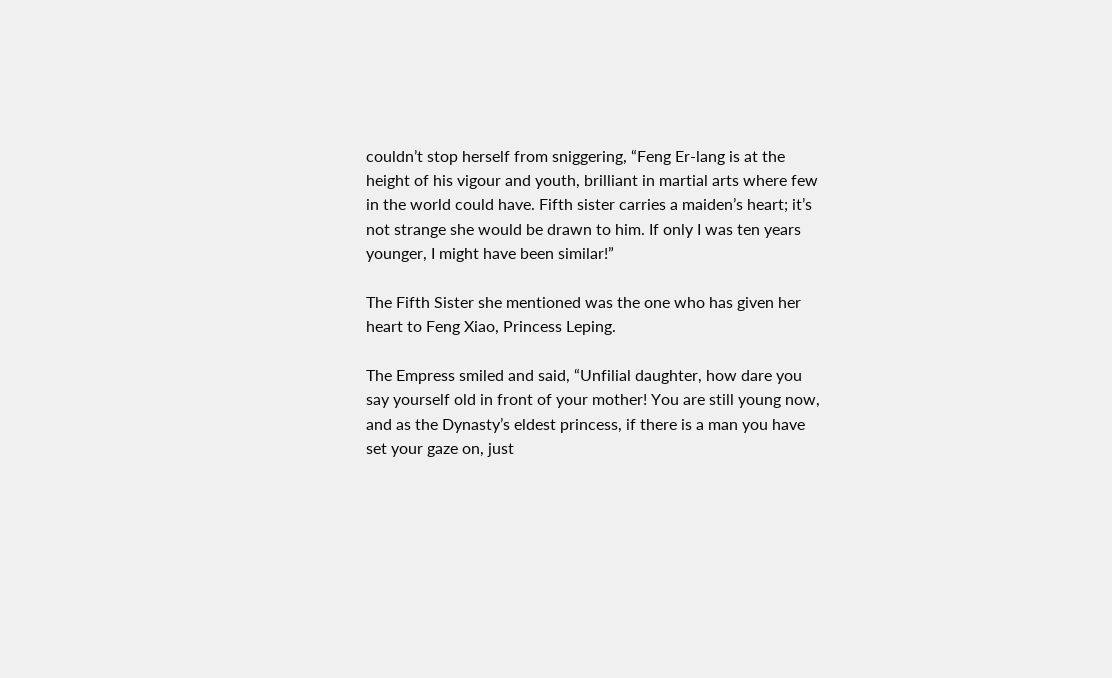couldn’t stop herself from sniggering, “Feng Er-lang is at the height of his vigour and youth, brilliant in martial arts where few in the world could have. Fifth sister carries a maiden’s heart; it’s not strange she would be drawn to him. If only I was ten years younger, I might have been similar!”

The Fifth Sister she mentioned was the one who has given her heart to Feng Xiao, Princess Leping.

The Empress smiled and said, “Unfilial daughter, how dare you say yourself old in front of your mother! You are still young now, and as the Dynasty’s eldest princess, if there is a man you have set your gaze on, just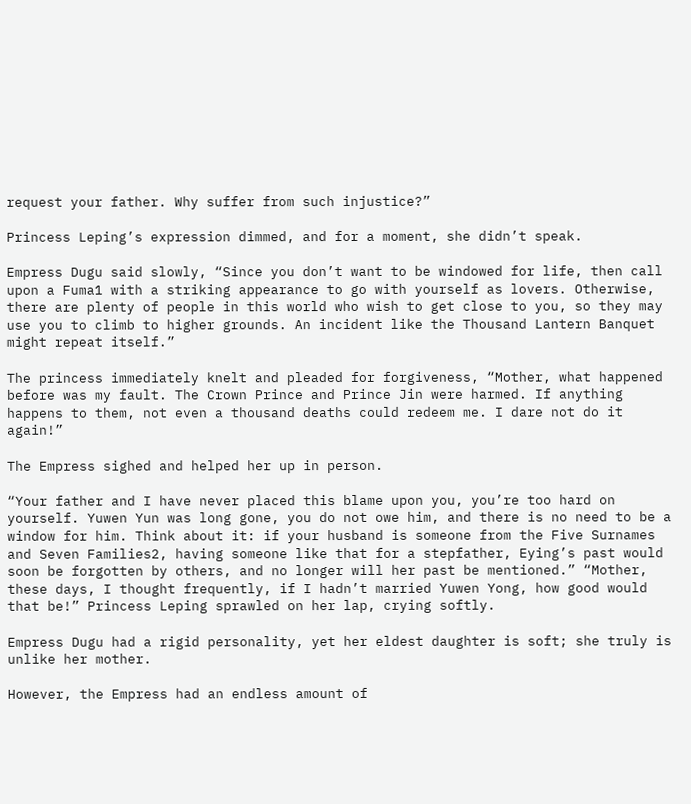request your father. Why suffer from such injustice?”

Princess Leping’s expression dimmed, and for a moment, she didn’t speak.

Empress Dugu said slowly, “Since you don’t want to be windowed for life, then call upon a Fuma1 with a striking appearance to go with yourself as lovers. Otherwise, there are plenty of people in this world who wish to get close to you, so they may use you to climb to higher grounds. An incident like the Thousand Lantern Banquet might repeat itself.”

The princess immediately knelt and pleaded for forgiveness, “Mother, what happened before was my fault. The Crown Prince and Prince Jin were harmed. If anything happens to them, not even a thousand deaths could redeem me. I dare not do it again!”

The Empress sighed and helped her up in person.

“Your father and I have never placed this blame upon you, you’re too hard on yourself. Yuwen Yun was long gone, you do not owe him, and there is no need to be a window for him. Think about it: if your husband is someone from the Five Surnames and Seven Families2, having someone like that for a stepfather, Eying’s past would soon be forgotten by others, and no longer will her past be mentioned.” “Mother, these days, I thought frequently, if I hadn’t married Yuwen Yong, how good would that be!” Princess Leping sprawled on her lap, crying softly.

Empress Dugu had a rigid personality, yet her eldest daughter is soft; she truly is unlike her mother.

However, the Empress had an endless amount of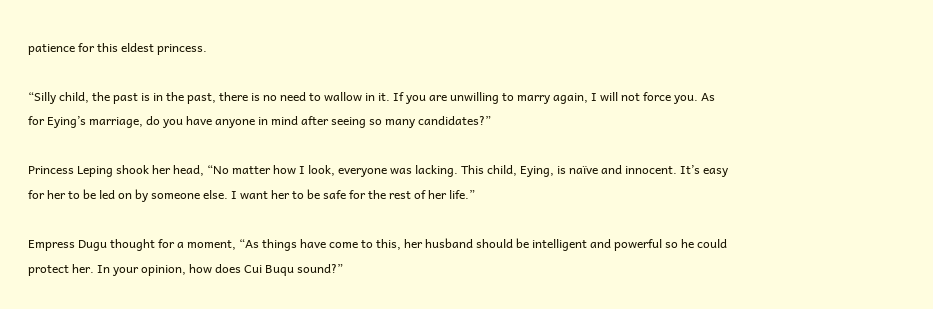patience for this eldest princess.

“Silly child, the past is in the past, there is no need to wallow in it. If you are unwilling to marry again, I will not force you. As for Eying’s marriage, do you have anyone in mind after seeing so many candidates?”

Princess Leping shook her head, “No matter how I look, everyone was lacking. This child, Eying, is naïve and innocent. It’s easy for her to be led on by someone else. I want her to be safe for the rest of her life.”

Empress Dugu thought for a moment, “As things have come to this, her husband should be intelligent and powerful so he could protect her. In your opinion, how does Cui Buqu sound?”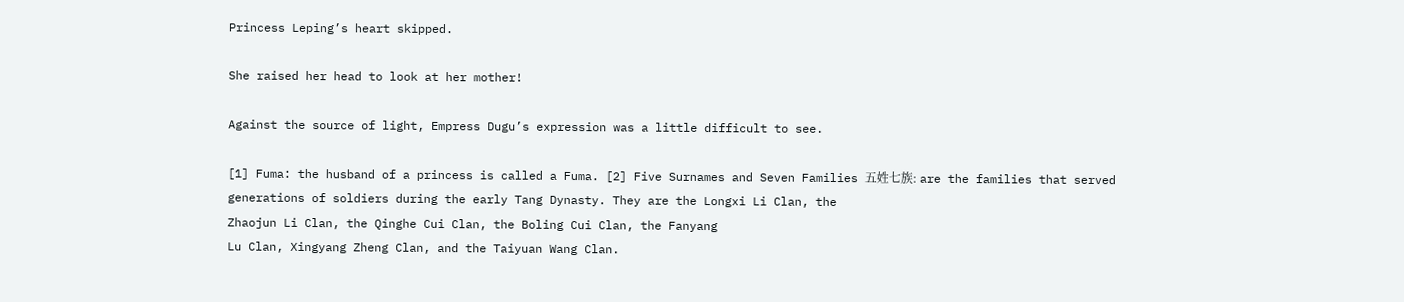Princess Leping’s heart skipped.

She raised her head to look at her mother!

Against the source of light, Empress Dugu’s expression was a little difficult to see.

[1] Fuma: the husband of a princess is called a Fuma. [2] Five Surnames and Seven Families 五姓七族: are the families that served generations of soldiers during the early Tang Dynasty. They are the Longxi Li Clan, the
Zhaojun Li Clan, the Qinghe Cui Clan, the Boling Cui Clan, the Fanyang
Lu Clan, Xingyang Zheng Clan, and the Taiyuan Wang Clan.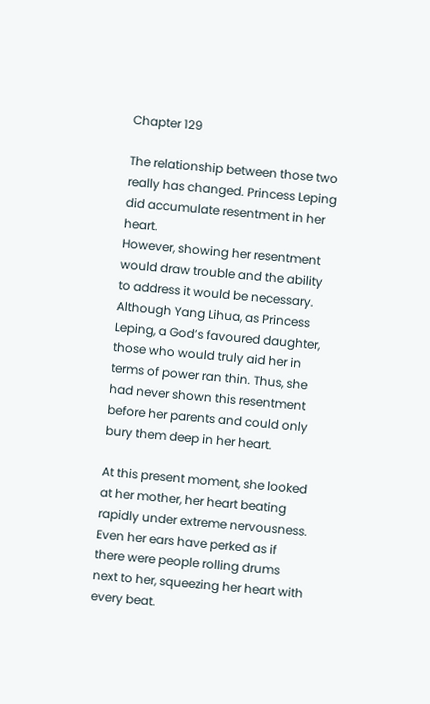Chapter 129

The relationship between those two really has changed. Princess Leping did accumulate resentment in her heart.
However, showing her resentment would draw trouble and the ability to address it would be necessary. Although Yang Lihua, as Princess Leping, a God’s favoured daughter, those who would truly aid her in terms of power ran thin. Thus, she had never shown this resentment before her parents and could only bury them deep in her heart.

At this present moment, she looked at her mother, her heart beating rapidly under extreme nervousness. Even her ears have perked as if there were people rolling drums next to her, squeezing her heart with every beat.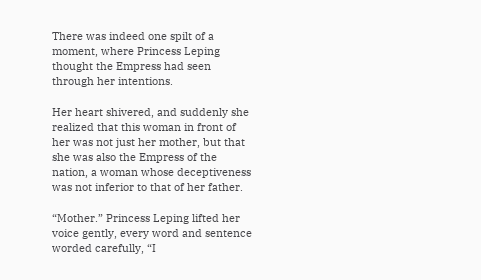There was indeed one spilt of a moment, where Princess Leping thought the Empress had seen through her intentions.

Her heart shivered, and suddenly she realized that this woman in front of her was not just her mother, but that she was also the Empress of the nation, a woman whose deceptiveness was not inferior to that of her father.

“Mother.” Princess Leping lifted her voice gently, every word and sentence worded carefully, “I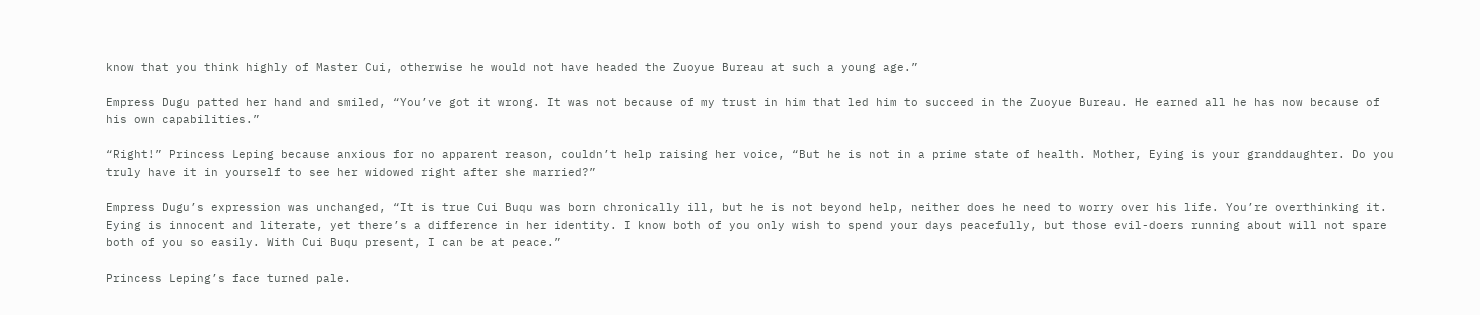know that you think highly of Master Cui, otherwise he would not have headed the Zuoyue Bureau at such a young age.”

Empress Dugu patted her hand and smiled, “You’ve got it wrong. It was not because of my trust in him that led him to succeed in the Zuoyue Bureau. He earned all he has now because of his own capabilities.”

“Right!” Princess Leping because anxious for no apparent reason, couldn’t help raising her voice, “But he is not in a prime state of health. Mother, Eying is your granddaughter. Do you truly have it in yourself to see her widowed right after she married?”

Empress Dugu’s expression was unchanged, “It is true Cui Buqu was born chronically ill, but he is not beyond help, neither does he need to worry over his life. You’re overthinking it. Eying is innocent and literate, yet there’s a difference in her identity. I know both of you only wish to spend your days peacefully, but those evil-doers running about will not spare both of you so easily. With Cui Buqu present, I can be at peace.”

Princess Leping’s face turned pale.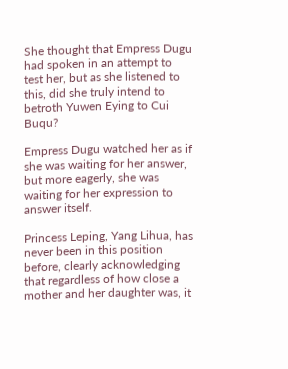She thought that Empress Dugu had spoken in an attempt to test her, but as she listened to this, did she truly intend to betroth Yuwen Eying to Cui Buqu?

Empress Dugu watched her as if she was waiting for her answer, but more eagerly, she was waiting for her expression to answer itself.

Princess Leping, Yang Lihua, has never been in this position before, clearly acknowledging that regardless of how close a mother and her daughter was, it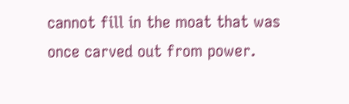cannot fill in the moat that was once carved out from power.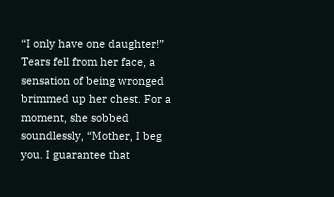“I only have one daughter!” Tears fell from her face, a sensation of being wronged brimmed up her chest. For a moment, she sobbed soundlessly, “Mother, I beg you. I guarantee that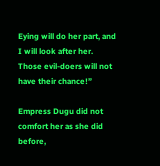Eying will do her part, and I will look after her. Those evil-doers will not have their chance!”

Empress Dugu did not comfort her as she did before,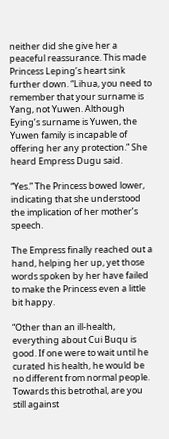neither did she give her a peaceful reassurance. This made Princess Leping’s heart sink further down. “Lihua, you need to remember that your surname is Yang, not Yuwen. Although Eying’s surname is Yuwen, the Yuwen family is incapable of offering her any protection.” She heard Empress Dugu said.

“Yes.” The Princess bowed lower, indicating that she understood the implication of her mother’s speech.

The Empress finally reached out a hand, helping her up, yet those words spoken by her have failed to make the Princess even a little bit happy.

“Other than an ill-health, everything about Cui Buqu is good. If one were to wait until he curated his health, he would be no different from normal people. Towards this betrothal, are you still against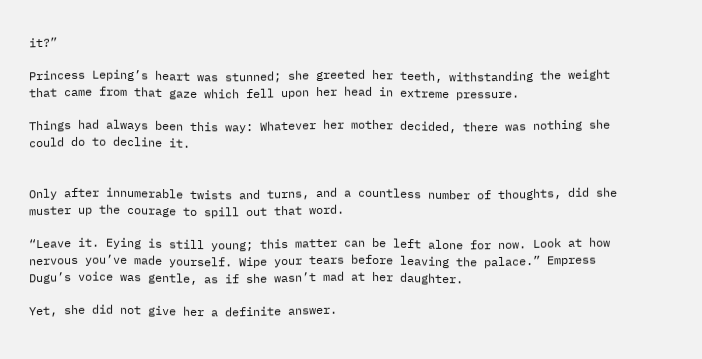it?”

Princess Leping’s heart was stunned; she greeted her teeth, withstanding the weight that came from that gaze which fell upon her head in extreme pressure.

Things had always been this way: Whatever her mother decided, there was nothing she could do to decline it.


Only after innumerable twists and turns, and a countless number of thoughts, did she muster up the courage to spill out that word.

“Leave it. Eying is still young; this matter can be left alone for now. Look at how nervous you’ve made yourself. Wipe your tears before leaving the palace.” Empress Dugu’s voice was gentle, as if she wasn’t mad at her daughter.

Yet, she did not give her a definite answer.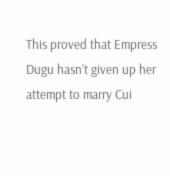This proved that Empress Dugu hasn’t given up her attempt to marry Cui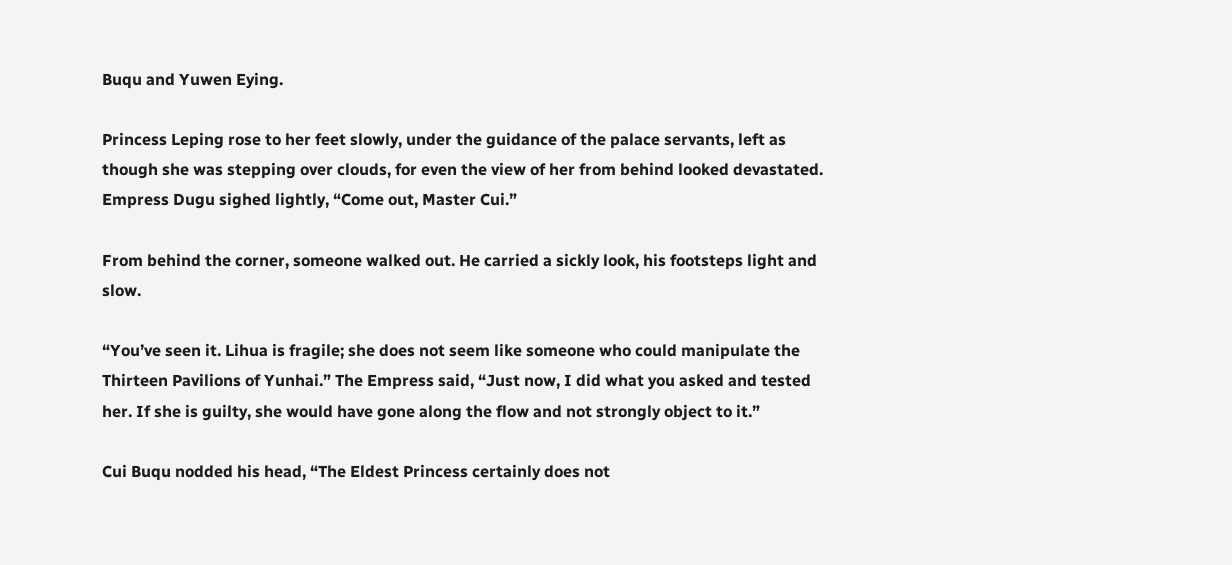Buqu and Yuwen Eying.

Princess Leping rose to her feet slowly, under the guidance of the palace servants, left as though she was stepping over clouds, for even the view of her from behind looked devastated. Empress Dugu sighed lightly, “Come out, Master Cui.”

From behind the corner, someone walked out. He carried a sickly look, his footsteps light and slow.

“You’ve seen it. Lihua is fragile; she does not seem like someone who could manipulate the Thirteen Pavilions of Yunhai.” The Empress said, “Just now, I did what you asked and tested her. If she is guilty, she would have gone along the flow and not strongly object to it.”

Cui Buqu nodded his head, “The Eldest Princess certainly does not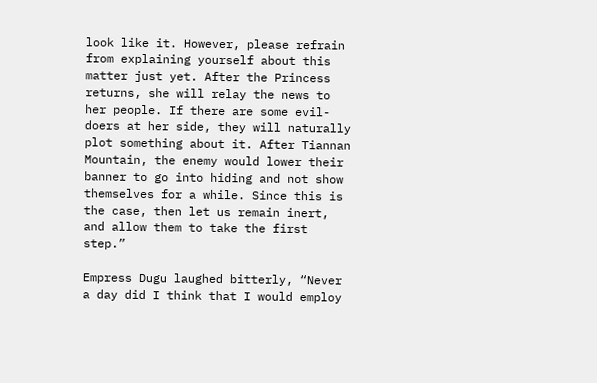look like it. However, please refrain from explaining yourself about this matter just yet. After the Princess returns, she will relay the news to her people. If there are some evil-doers at her side, they will naturally plot something about it. After Tiannan Mountain, the enemy would lower their banner to go into hiding and not show themselves for a while. Since this is the case, then let us remain inert, and allow them to take the first step.”

Empress Dugu laughed bitterly, “Never a day did I think that I would employ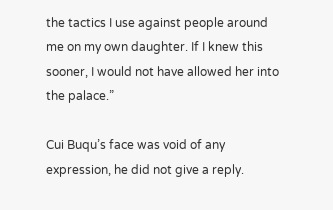the tactics I use against people around me on my own daughter. If I knew this sooner, I would not have allowed her into the palace.”

Cui Buqu’s face was void of any expression, he did not give a reply.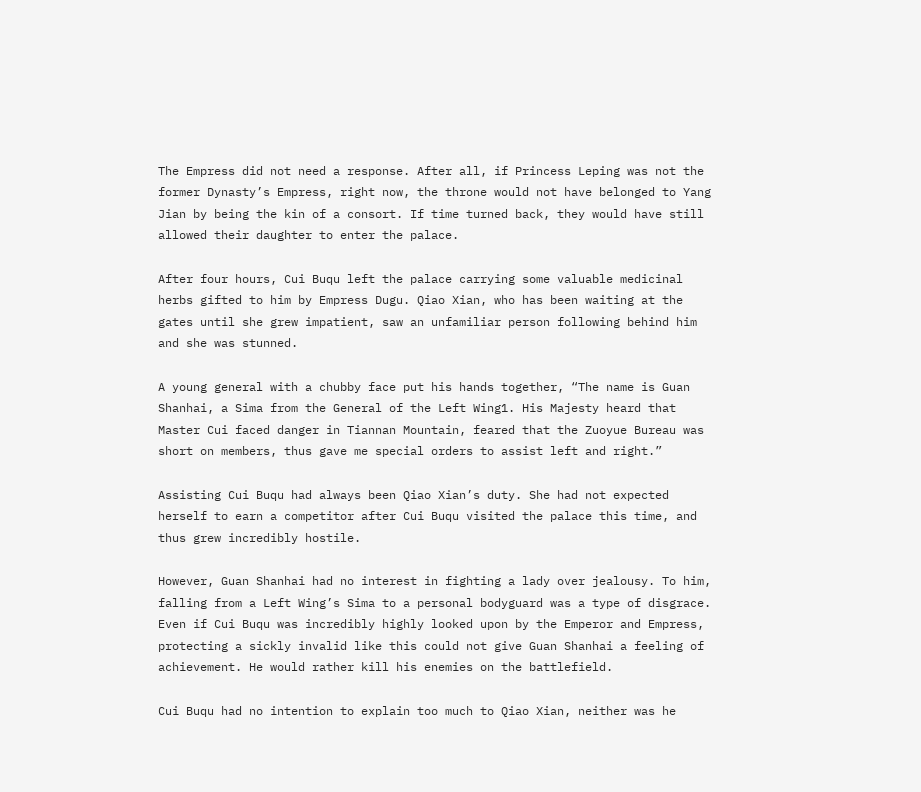The Empress did not need a response. After all, if Princess Leping was not the former Dynasty’s Empress, right now, the throne would not have belonged to Yang Jian by being the kin of a consort. If time turned back, they would have still allowed their daughter to enter the palace.

After four hours, Cui Buqu left the palace carrying some valuable medicinal herbs gifted to him by Empress Dugu. Qiao Xian, who has been waiting at the gates until she grew impatient, saw an unfamiliar person following behind him and she was stunned.

A young general with a chubby face put his hands together, “The name is Guan Shanhai, a Sima from the General of the Left Wing1. His Majesty heard that Master Cui faced danger in Tiannan Mountain, feared that the Zuoyue Bureau was short on members, thus gave me special orders to assist left and right.”

Assisting Cui Buqu had always been Qiao Xian’s duty. She had not expected herself to earn a competitor after Cui Buqu visited the palace this time, and thus grew incredibly hostile.

However, Guan Shanhai had no interest in fighting a lady over jealousy. To him, falling from a Left Wing’s Sima to a personal bodyguard was a type of disgrace. Even if Cui Buqu was incredibly highly looked upon by the Emperor and Empress, protecting a sickly invalid like this could not give Guan Shanhai a feeling of achievement. He would rather kill his enemies on the battlefield.

Cui Buqu had no intention to explain too much to Qiao Xian, neither was he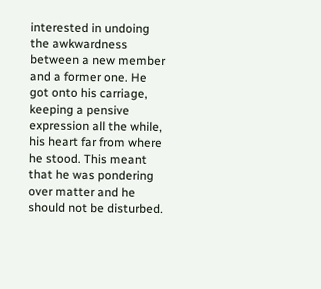interested in undoing the awkwardness between a new member and a former one. He got onto his carriage, keeping a pensive expression all the while, his heart far from where he stood. This meant that he was pondering over matter and he should not be disturbed.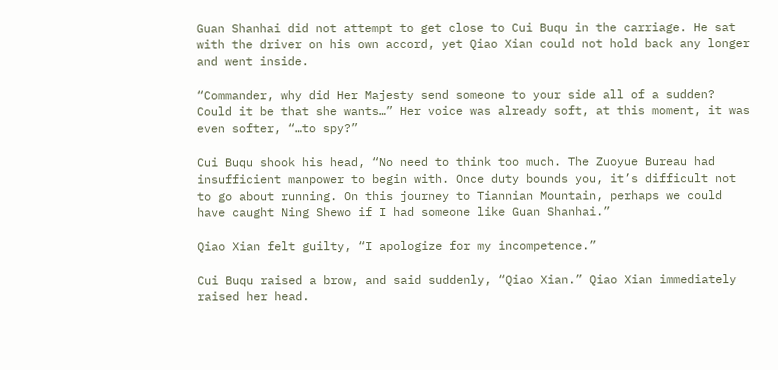Guan Shanhai did not attempt to get close to Cui Buqu in the carriage. He sat with the driver on his own accord, yet Qiao Xian could not hold back any longer and went inside.

“Commander, why did Her Majesty send someone to your side all of a sudden? Could it be that she wants…” Her voice was already soft, at this moment, it was even softer, “…to spy?”

Cui Buqu shook his head, “No need to think too much. The Zuoyue Bureau had insufficient manpower to begin with. Once duty bounds you, it’s difficult not to go about running. On this journey to Tiannian Mountain, perhaps we could have caught Ning Shewo if I had someone like Guan Shanhai.”

Qiao Xian felt guilty, “I apologize for my incompetence.”

Cui Buqu raised a brow, and said suddenly, “Qiao Xian.” Qiao Xian immediately raised her head.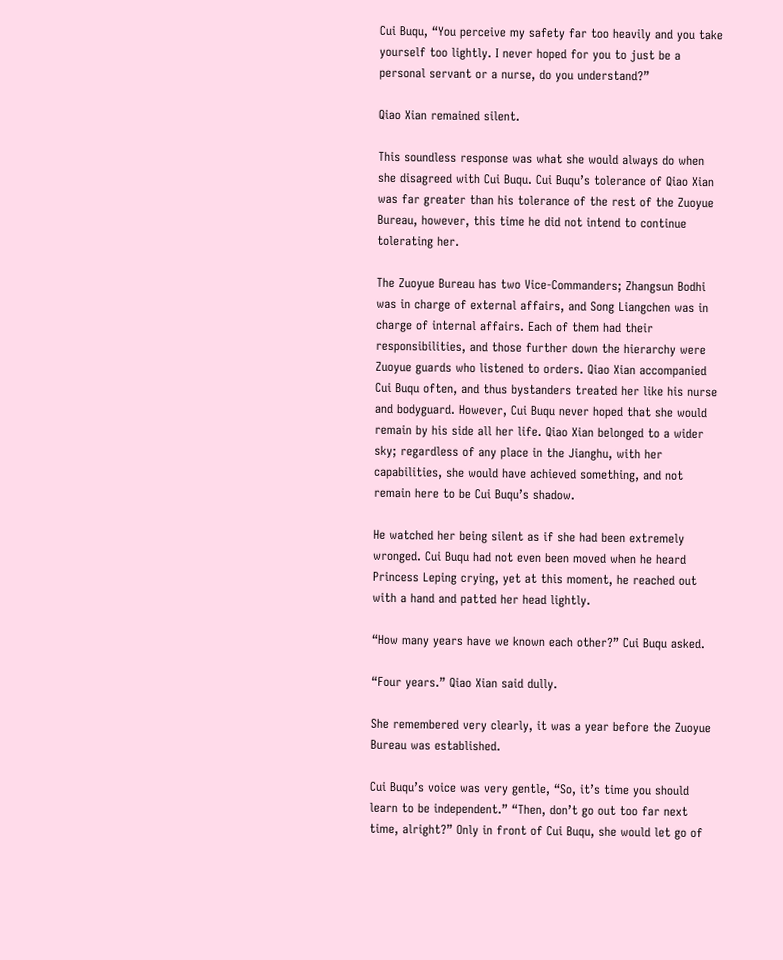Cui Buqu, “You perceive my safety far too heavily and you take yourself too lightly. I never hoped for you to just be a personal servant or a nurse, do you understand?”

Qiao Xian remained silent.

This soundless response was what she would always do when she disagreed with Cui Buqu. Cui Buqu’s tolerance of Qiao Xian was far greater than his tolerance of the rest of the Zuoyue Bureau, however, this time he did not intend to continue tolerating her.

The Zuoyue Bureau has two Vice-Commanders; Zhangsun Bodhi was in charge of external affairs, and Song Liangchen was in charge of internal affairs. Each of them had their responsibilities, and those further down the hierarchy were Zuoyue guards who listened to orders. Qiao Xian accompanied Cui Buqu often, and thus bystanders treated her like his nurse and bodyguard. However, Cui Buqu never hoped that she would remain by his side all her life. Qiao Xian belonged to a wider sky; regardless of any place in the Jianghu, with her capabilities, she would have achieved something, and not remain here to be Cui Buqu’s shadow.

He watched her being silent as if she had been extremely wronged. Cui Buqu had not even been moved when he heard Princess Leping crying, yet at this moment, he reached out with a hand and patted her head lightly.

“How many years have we known each other?” Cui Buqu asked.

“Four years.” Qiao Xian said dully.

She remembered very clearly, it was a year before the Zuoyue Bureau was established.

Cui Buqu’s voice was very gentle, “So, it’s time you should learn to be independent.” “Then, don’t go out too far next time, alright?” Only in front of Cui Buqu, she would let go of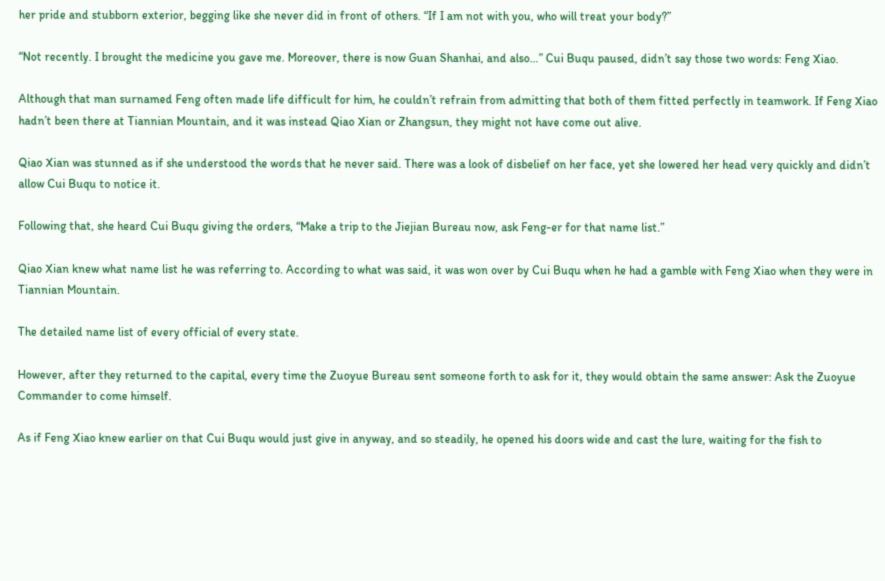her pride and stubborn exterior, begging like she never did in front of others. “If I am not with you, who will treat your body?”

“Not recently. I brought the medicine you gave me. Moreover, there is now Guan Shanhai, and also…” Cui Buqu paused, didn’t say those two words: Feng Xiao.

Although that man surnamed Feng often made life difficult for him, he couldn’t refrain from admitting that both of them fitted perfectly in teamwork. If Feng Xiao hadn’t been there at Tiannian Mountain, and it was instead Qiao Xian or Zhangsun, they might not have come out alive.

Qiao Xian was stunned as if she understood the words that he never said. There was a look of disbelief on her face, yet she lowered her head very quickly and didn’t allow Cui Buqu to notice it.

Following that, she heard Cui Buqu giving the orders, “Make a trip to the Jiejian Bureau now, ask Feng-er for that name list.”

Qiao Xian knew what name list he was referring to. According to what was said, it was won over by Cui Buqu when he had a gamble with Feng Xiao when they were in Tiannian Mountain.

The detailed name list of every official of every state.

However, after they returned to the capital, every time the Zuoyue Bureau sent someone forth to ask for it, they would obtain the same answer: Ask the Zuoyue Commander to come himself.

As if Feng Xiao knew earlier on that Cui Buqu would just give in anyway, and so steadily, he opened his doors wide and cast the lure, waiting for the fish to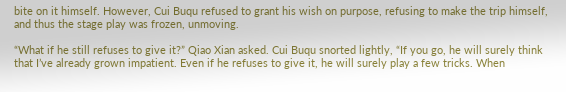bite on it himself. However, Cui Buqu refused to grant his wish on purpose, refusing to make the trip himself, and thus the stage play was frozen, unmoving.

“What if he still refuses to give it?” Qiao Xian asked. Cui Buqu snorted lightly, “If you go, he will surely think that I’ve already grown impatient. Even if he refuses to give it, he will surely play a few tricks. When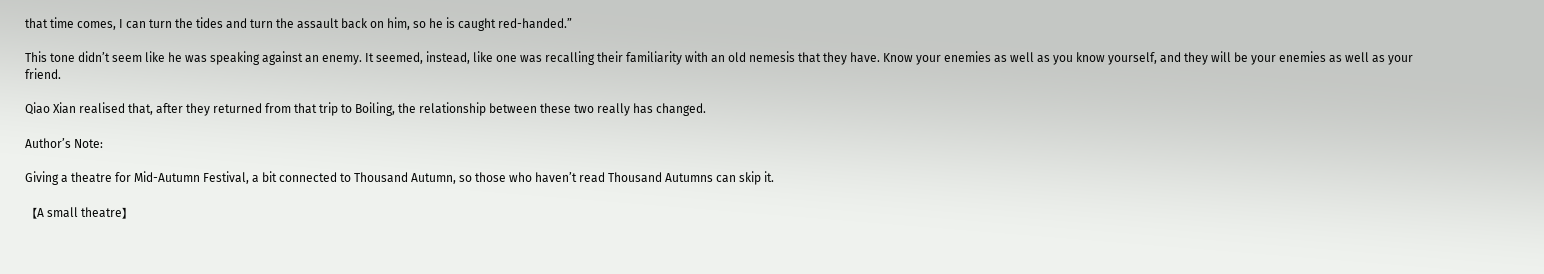that time comes, I can turn the tides and turn the assault back on him, so he is caught red-handed.”

This tone didn’t seem like he was speaking against an enemy. It seemed, instead, like one was recalling their familiarity with an old nemesis that they have. Know your enemies as well as you know yourself, and they will be your enemies as well as your friend.

Qiao Xian realised that, after they returned from that trip to Boiling, the relationship between these two really has changed.

Author’s Note:

Giving a theatre for Mid-Autumn Festival, a bit connected to Thousand Autumn, so those who haven’t read Thousand Autumns can skip it.

【A small theatre】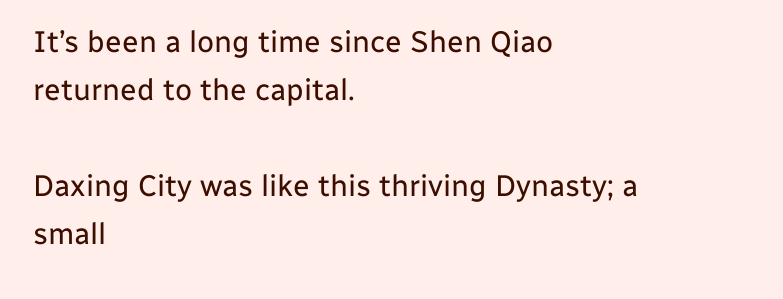It’s been a long time since Shen Qiao returned to the capital.

Daxing City was like this thriving Dynasty; a small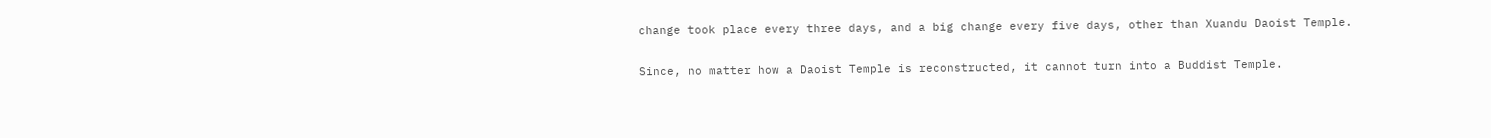change took place every three days, and a big change every five days, other than Xuandu Daoist Temple.

Since, no matter how a Daoist Temple is reconstructed, it cannot turn into a Buddist Temple.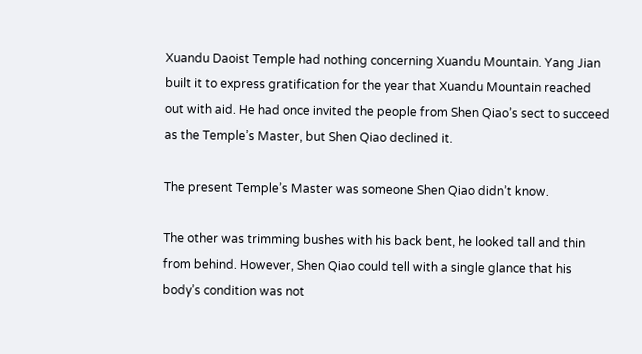Xuandu Daoist Temple had nothing concerning Xuandu Mountain. Yang Jian built it to express gratification for the year that Xuandu Mountain reached out with aid. He had once invited the people from Shen Qiao’s sect to succeed as the Temple’s Master, but Shen Qiao declined it.

The present Temple’s Master was someone Shen Qiao didn’t know.

The other was trimming bushes with his back bent, he looked tall and thin from behind. However, Shen Qiao could tell with a single glance that his body’s condition was not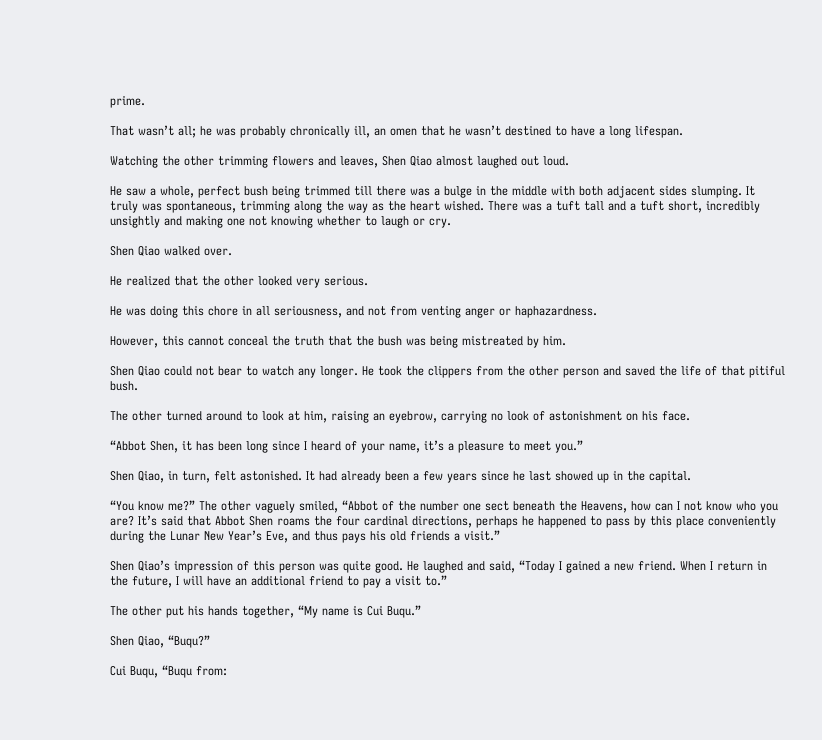prime.

That wasn’t all; he was probably chronically ill, an omen that he wasn’t destined to have a long lifespan.

Watching the other trimming flowers and leaves, Shen Qiao almost laughed out loud.

He saw a whole, perfect bush being trimmed till there was a bulge in the middle with both adjacent sides slumping. It truly was spontaneous, trimming along the way as the heart wished. There was a tuft tall and a tuft short, incredibly unsightly and making one not knowing whether to laugh or cry.

Shen Qiao walked over.

He realized that the other looked very serious.

He was doing this chore in all seriousness, and not from venting anger or haphazardness.

However, this cannot conceal the truth that the bush was being mistreated by him.

Shen Qiao could not bear to watch any longer. He took the clippers from the other person and saved the life of that pitiful bush.

The other turned around to look at him, raising an eyebrow, carrying no look of astonishment on his face.

“Abbot Shen, it has been long since I heard of your name, it’s a pleasure to meet you.”

Shen Qiao, in turn, felt astonished. It had already been a few years since he last showed up in the capital.

“You know me?” The other vaguely smiled, “Abbot of the number one sect beneath the Heavens, how can I not know who you are? It’s said that Abbot Shen roams the four cardinal directions, perhaps he happened to pass by this place conveniently during the Lunar New Year’s Eve, and thus pays his old friends a visit.”

Shen Qiao’s impression of this person was quite good. He laughed and said, “Today I gained a new friend. When I return in the future, I will have an additional friend to pay a visit to.”

The other put his hands together, “My name is Cui Buqu.”

Shen Qiao, “Buqu?”

Cui Buqu, “Buqu from: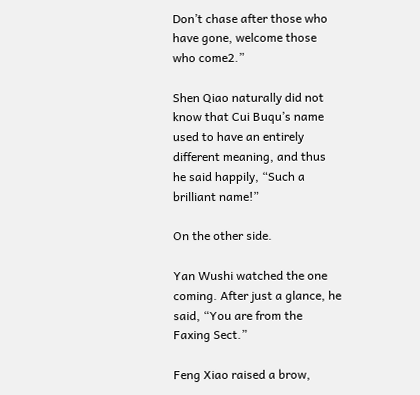Don’t chase after those who have gone, welcome those who come2.”

Shen Qiao naturally did not know that Cui Buqu’s name used to have an entirely different meaning, and thus he said happily, “Such a brilliant name!”

On the other side.

Yan Wushi watched the one coming. After just a glance, he said, “You are from the Faxing Sect.”

Feng Xiao raised a brow,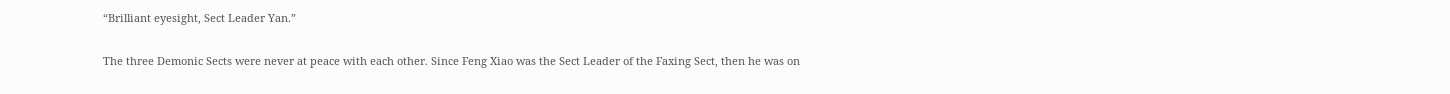“Brilliant eyesight, Sect Leader Yan.”

The three Demonic Sects were never at peace with each other. Since Feng Xiao was the Sect Leader of the Faxing Sect, then he was on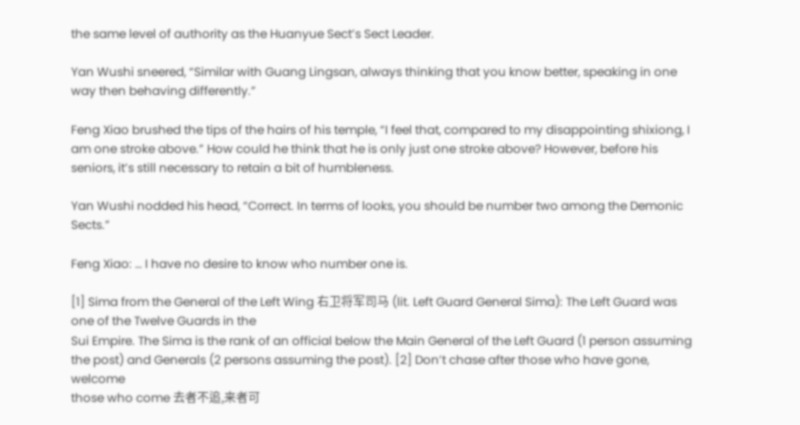the same level of authority as the Huanyue Sect’s Sect Leader.

Yan Wushi sneered, “Similar with Guang Lingsan, always thinking that you know better, speaking in one way then behaving differently.”

Feng Xiao brushed the tips of the hairs of his temple, “I feel that, compared to my disappointing shixiong, I am one stroke above.” How could he think that he is only just one stroke above? However, before his seniors, it’s still necessary to retain a bit of humbleness.

Yan Wushi nodded his head, “Correct. In terms of looks, you should be number two among the Demonic Sects.”

Feng Xiao: … I have no desire to know who number one is.

[1] Sima from the General of the Left Wing 右卫将军司⻢ (lit. Left Guard General Sima): The Left Guard was one of the Twelve Guards in the
Sui Empire. The Sima is the rank of an official below the Main General of the Left Guard (1 person assuming the post) and Generals (2 persons assuming the post). [2] Don’t chase after those who have gone, welcome
those who come 去者不追,来者可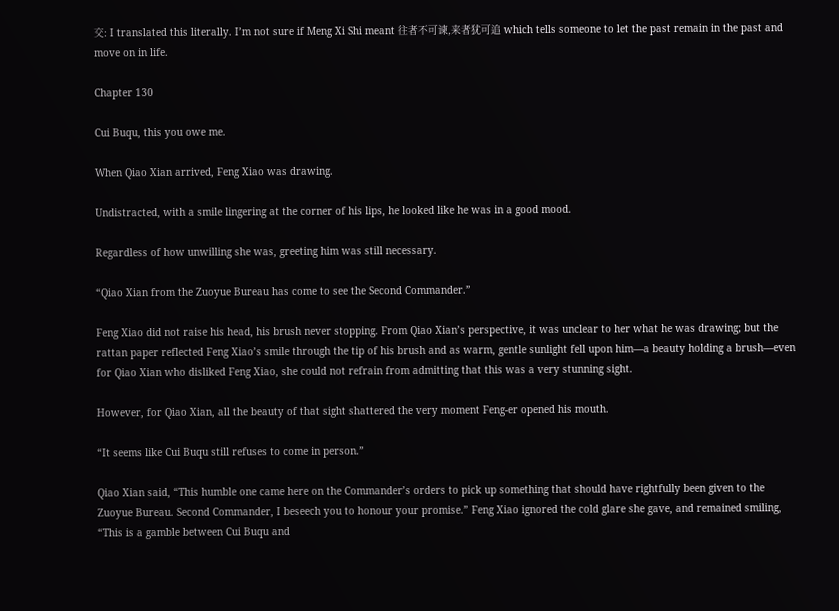交: I translated this literally. I’m not sure if Meng Xi Shi meant 往者不可谏,来者犹可追 which tells someone to let the past remain in the past and move on in life.

Chapter 130

Cui Buqu, this you owe me.

When Qiao Xian arrived, Feng Xiao was drawing.

Undistracted, with a smile lingering at the corner of his lips, he looked like he was in a good mood.

Regardless of how unwilling she was, greeting him was still necessary.

“Qiao Xian from the Zuoyue Bureau has come to see the Second Commander.”

Feng Xiao did not raise his head, his brush never stopping. From Qiao Xian’s perspective, it was unclear to her what he was drawing; but the rattan paper reflected Feng Xiao’s smile through the tip of his brush and as warm, gentle sunlight fell upon him—a beauty holding a brush—even for Qiao Xian who disliked Feng Xiao, she could not refrain from admitting that this was a very stunning sight.

However, for Qiao Xian, all the beauty of that sight shattered the very moment Feng-er opened his mouth.

“It seems like Cui Buqu still refuses to come in person.”

Qiao Xian said, “This humble one came here on the Commander’s orders to pick up something that should have rightfully been given to the Zuoyue Bureau. Second Commander, I beseech you to honour your promise.” Feng Xiao ignored the cold glare she gave, and remained smiling, “This is a gamble between Cui Buqu and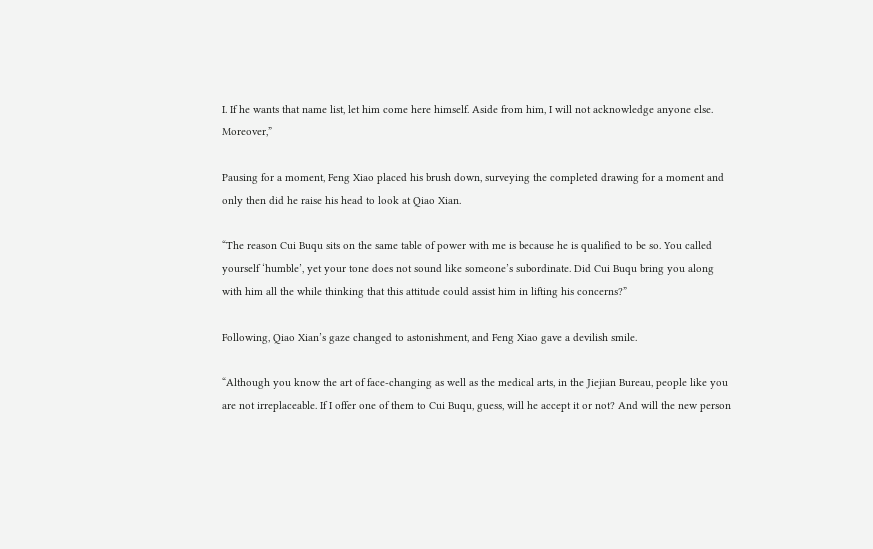I. If he wants that name list, let him come here himself. Aside from him, I will not acknowledge anyone else. Moreover,”

Pausing for a moment, Feng Xiao placed his brush down, surveying the completed drawing for a moment and only then did he raise his head to look at Qiao Xian.

“The reason Cui Buqu sits on the same table of power with me is because he is qualified to be so. You called yourself ‘humble’, yet your tone does not sound like someone’s subordinate. Did Cui Buqu bring you along with him all the while thinking that this attitude could assist him in lifting his concerns?”

Following, Qiao Xian’s gaze changed to astonishment, and Feng Xiao gave a devilish smile.

“Although you know the art of face-changing as well as the medical arts, in the Jiejian Bureau, people like you are not irreplaceable. If I offer one of them to Cui Buqu, guess, will he accept it or not? And will the new person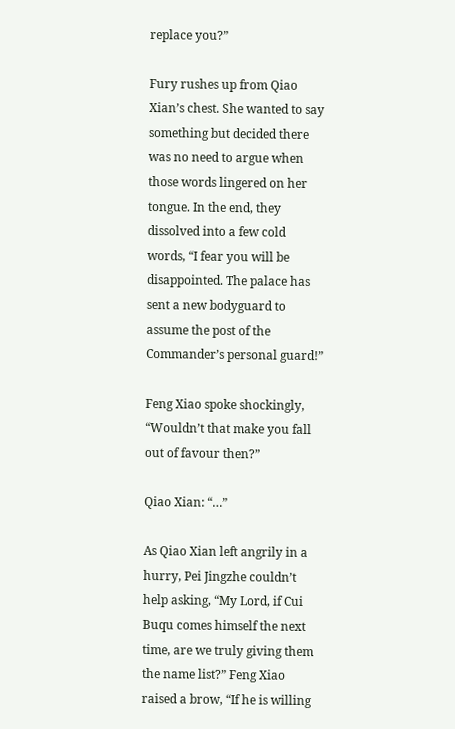replace you?”

Fury rushes up from Qiao Xian’s chest. She wanted to say something but decided there was no need to argue when those words lingered on her tongue. In the end, they dissolved into a few cold words, “I fear you will be disappointed. The palace has sent a new bodyguard to assume the post of the Commander’s personal guard!”

Feng Xiao spoke shockingly, “Wouldn’t that make you fall out of favour then?”

Qiao Xian: “…”

As Qiao Xian left angrily in a hurry, Pei Jingzhe couldn’t help asking, “My Lord, if Cui Buqu comes himself the next time, are we truly giving them the name list?” Feng Xiao raised a brow, “If he is willing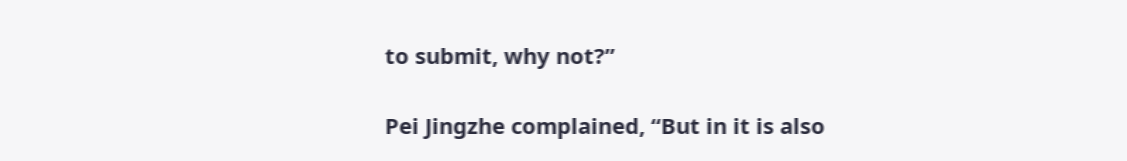to submit, why not?”

Pei Jingzhe complained, “But in it is also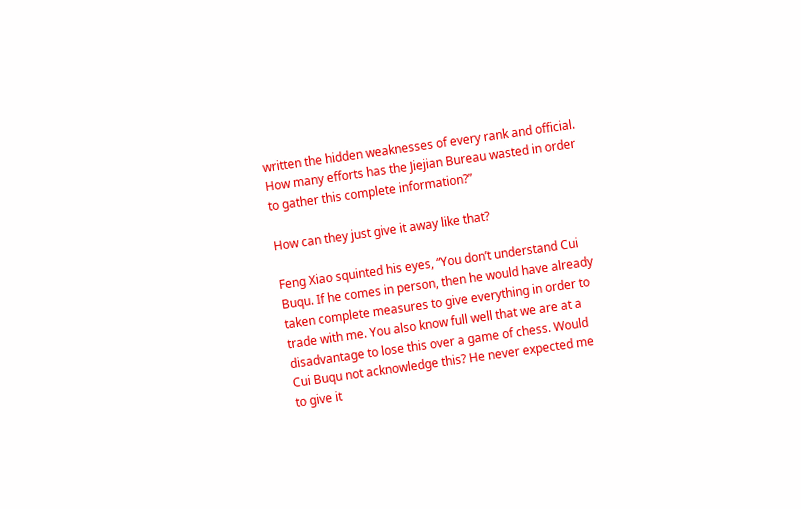written the hidden weaknesses of every rank and official. How many efforts has the Jiejian Bureau wasted in order to gather this complete information?”

How can they just give it away like that?

Feng Xiao squinted his eyes, “You don’t understand Cui Buqu. If he comes in person, then he would have already taken complete measures to give everything in order to trade with me. You also know full well that we are at a disadvantage to lose this over a game of chess. Would Cui Buqu not acknowledge this? He never expected me to give it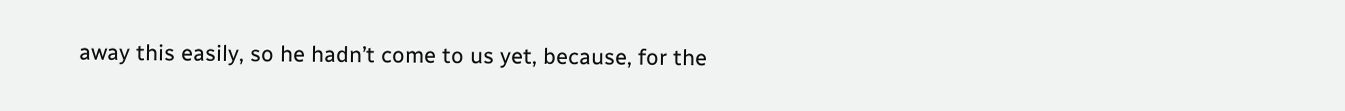away this easily, so he hadn’t come to us yet, because, for the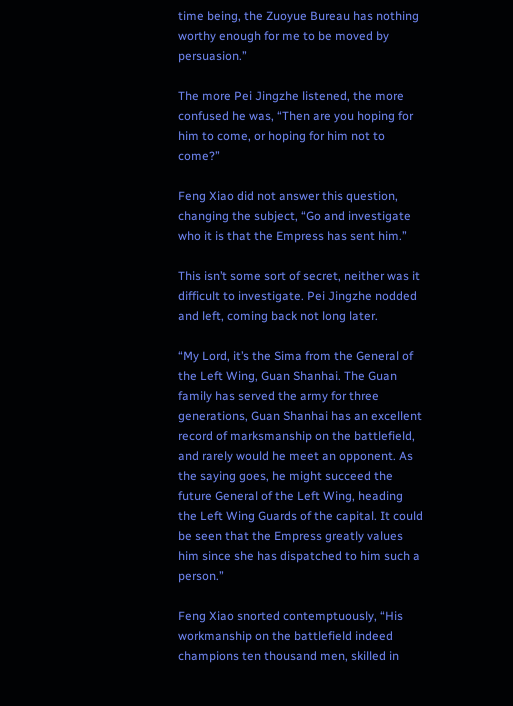time being, the Zuoyue Bureau has nothing worthy enough for me to be moved by persuasion.”

The more Pei Jingzhe listened, the more confused he was, “Then are you hoping for him to come, or hoping for him not to come?”

Feng Xiao did not answer this question, changing the subject, “Go and investigate who it is that the Empress has sent him.”

This isn’t some sort of secret, neither was it difficult to investigate. Pei Jingzhe nodded and left, coming back not long later.

“My Lord, it’s the Sima from the General of the Left Wing, Guan Shanhai. The Guan family has served the army for three generations, Guan Shanhai has an excellent record of marksmanship on the battlefield, and rarely would he meet an opponent. As the saying goes, he might succeed the future General of the Left Wing, heading the Left Wing Guards of the capital. It could be seen that the Empress greatly values him since she has dispatched to him such a person.”

Feng Xiao snorted contemptuously, “His workmanship on the battlefield indeed champions ten thousand men, skilled in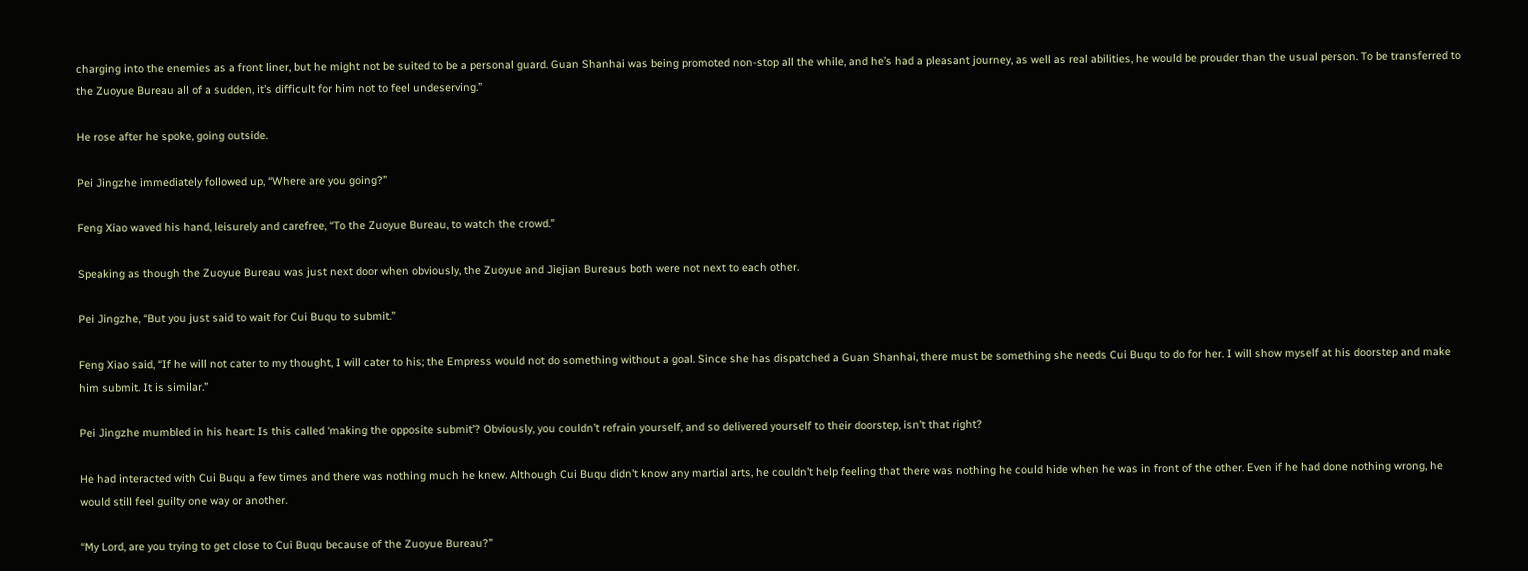charging into the enemies as a front liner, but he might not be suited to be a personal guard. Guan Shanhai was being promoted non-stop all the while, and he’s had a pleasant journey, as well as real abilities, he would be prouder than the usual person. To be transferred to the Zuoyue Bureau all of a sudden, it’s difficult for him not to feel undeserving.”

He rose after he spoke, going outside.

Pei Jingzhe immediately followed up, “Where are you going?”

Feng Xiao waved his hand, leisurely and carefree, “To the Zuoyue Bureau, to watch the crowd.”

Speaking as though the Zuoyue Bureau was just next door when obviously, the Zuoyue and Jiejian Bureaus both were not next to each other.

Pei Jingzhe, “But you just said to wait for Cui Buqu to submit.”

Feng Xiao said, “If he will not cater to my thought, I will cater to his; the Empress would not do something without a goal. Since she has dispatched a Guan Shanhai, there must be something she needs Cui Buqu to do for her. I will show myself at his doorstep and make him submit. It is similar.”

Pei Jingzhe mumbled in his heart: Is this called ‘making the opposite submit’? Obviously, you couldn’t refrain yourself, and so delivered yourself to their doorstep, isn’t that right?

He had interacted with Cui Buqu a few times and there was nothing much he knew. Although Cui Buqu didn’t know any martial arts, he couldn’t help feeling that there was nothing he could hide when he was in front of the other. Even if he had done nothing wrong, he would still feel guilty one way or another.

“My Lord, are you trying to get close to Cui Buqu because of the Zuoyue Bureau?”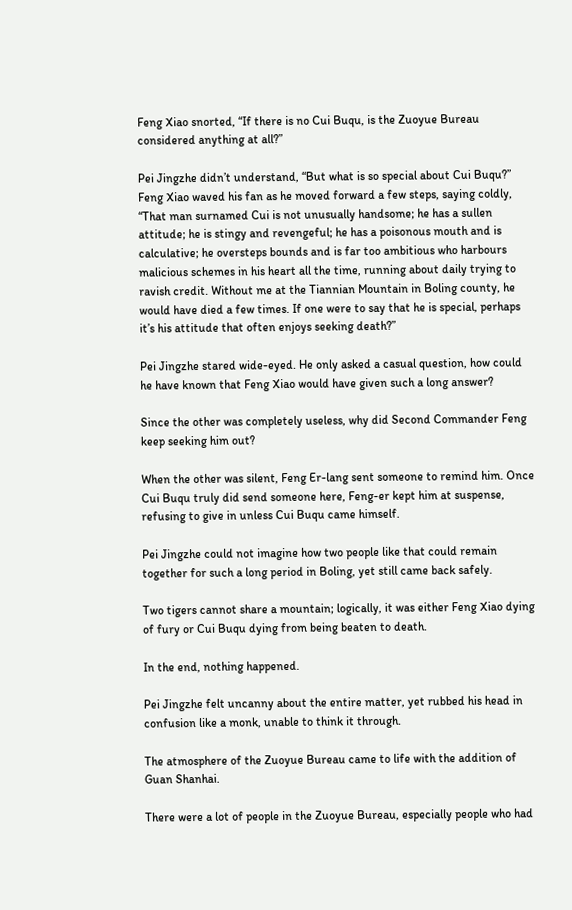Feng Xiao snorted, “If there is no Cui Buqu, is the Zuoyue Bureau considered anything at all?”

Pei Jingzhe didn’t understand, “But what is so special about Cui Buqu?” Feng Xiao waved his fan as he moved forward a few steps, saying coldly, “That man surnamed Cui is not unusually handsome; he has a sullen attitude; he is stingy and revengeful; he has a poisonous mouth and is calculative; he oversteps bounds and is far too ambitious who harbours malicious schemes in his heart all the time, running about daily trying to ravish credit. Without me at the Tiannian Mountain in Boling county, he would have died a few times. If one were to say that he is special, perhaps it’s his attitude that often enjoys seeking death?”

Pei Jingzhe stared wide-eyed. He only asked a casual question, how could he have known that Feng Xiao would have given such a long answer?

Since the other was completely useless, why did Second Commander Feng keep seeking him out?

When the other was silent, Feng Er-lang sent someone to remind him. Once Cui Buqu truly did send someone here, Feng-er kept him at suspense, refusing to give in unless Cui Buqu came himself.

Pei Jingzhe could not imagine how two people like that could remain together for such a long period in Boling, yet still came back safely.

Two tigers cannot share a mountain; logically, it was either Feng Xiao dying of fury or Cui Buqu dying from being beaten to death.

In the end, nothing happened.

Pei Jingzhe felt uncanny about the entire matter, yet rubbed his head in confusion like a monk, unable to think it through.

The atmosphere of the Zuoyue Bureau came to life with the addition of Guan Shanhai.

There were a lot of people in the Zuoyue Bureau, especially people who had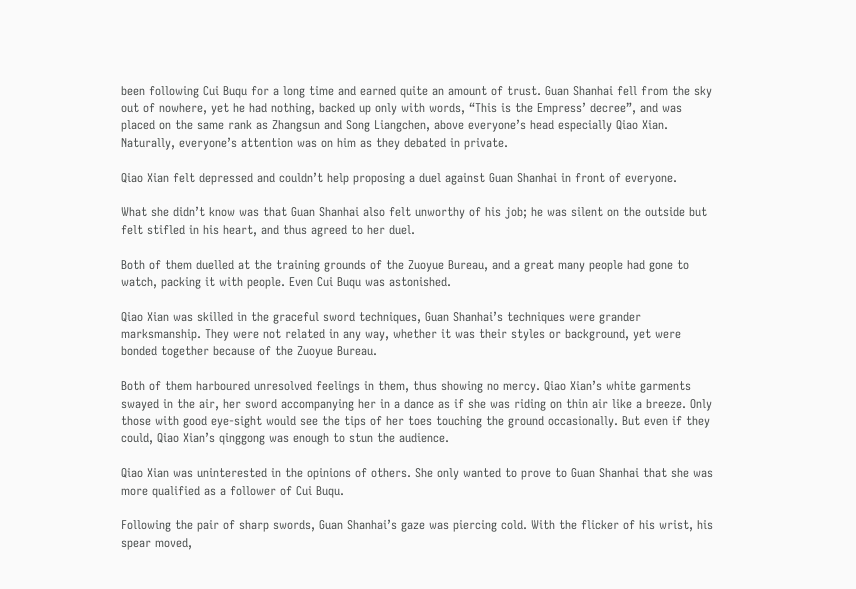been following Cui Buqu for a long time and earned quite an amount of trust. Guan Shanhai fell from the sky out of nowhere, yet he had nothing, backed up only with words, “This is the Empress’ decree”, and was placed on the same rank as Zhangsun and Song Liangchen, above everyone’s head especially Qiao Xian. Naturally, everyone’s attention was on him as they debated in private.

Qiao Xian felt depressed and couldn’t help proposing a duel against Guan Shanhai in front of everyone.

What she didn’t know was that Guan Shanhai also felt unworthy of his job; he was silent on the outside but felt stifled in his heart, and thus agreed to her duel.

Both of them duelled at the training grounds of the Zuoyue Bureau, and a great many people had gone to watch, packing it with people. Even Cui Buqu was astonished.

Qiao Xian was skilled in the graceful sword techniques, Guan Shanhai’s techniques were grander marksmanship. They were not related in any way, whether it was their styles or background, yet were bonded together because of the Zuoyue Bureau.

Both of them harboured unresolved feelings in them, thus showing no mercy. Qiao Xian’s white garments swayed in the air, her sword accompanying her in a dance as if she was riding on thin air like a breeze. Only those with good eye-sight would see the tips of her toes touching the ground occasionally. But even if they could, Qiao Xian’s qinggong was enough to stun the audience.

Qiao Xian was uninterested in the opinions of others. She only wanted to prove to Guan Shanhai that she was more qualified as a follower of Cui Buqu.

Following the pair of sharp swords, Guan Shanhai’s gaze was piercing cold. With the flicker of his wrist, his spear moved,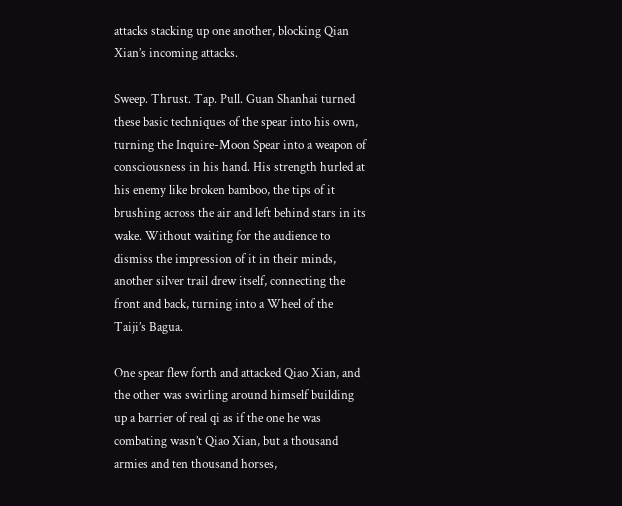attacks stacking up one another, blocking Qian Xian’s incoming attacks.

Sweep. Thrust. Tap. Pull. Guan Shanhai turned these basic techniques of the spear into his own, turning the Inquire-Moon Spear into a weapon of consciousness in his hand. His strength hurled at his enemy like broken bamboo, the tips of it brushing across the air and left behind stars in its wake. Without waiting for the audience to dismiss the impression of it in their minds, another silver trail drew itself, connecting the front and back, turning into a Wheel of the Taiji’s Bagua.

One spear flew forth and attacked Qiao Xian, and the other was swirling around himself building up a barrier of real qi as if the one he was combating wasn’t Qiao Xian, but a thousand armies and ten thousand horses,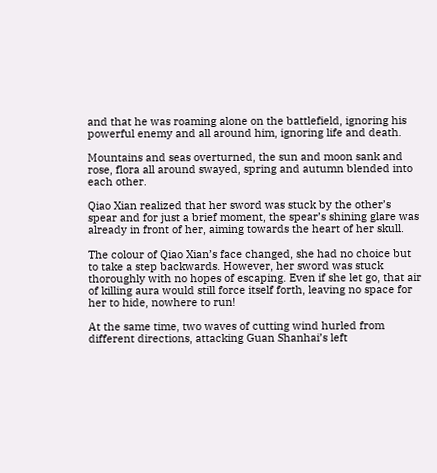and that he was roaming alone on the battlefield, ignoring his powerful enemy and all around him, ignoring life and death.

Mountains and seas overturned, the sun and moon sank and rose, flora all around swayed, spring and autumn blended into each other.

Qiao Xian realized that her sword was stuck by the other’s spear and for just a brief moment, the spear’s shining glare was already in front of her, aiming towards the heart of her skull.

The colour of Qiao Xian’s face changed, she had no choice but to take a step backwards. However, her sword was stuck thoroughly with no hopes of escaping. Even if she let go, that air of killing aura would still force itself forth, leaving no space for her to hide, nowhere to run!

At the same time, two waves of cutting wind hurled from different directions, attacking Guan Shanhai’s left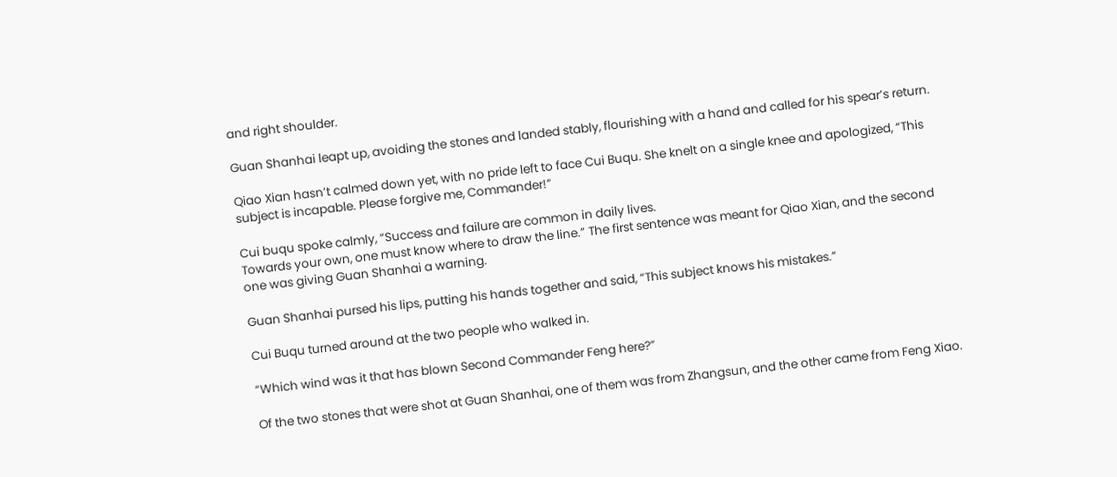and right shoulder.

Guan Shanhai leapt up, avoiding the stones and landed stably, flourishing with a hand and called for his spear’s return.

Qiao Xian hasn’t calmed down yet, with no pride left to face Cui Buqu. She knelt on a single knee and apologized, “This subject is incapable. Please forgive me, Commander!”

Cui buqu spoke calmly, “Success and failure are common in daily lives.
Towards your own, one must know where to draw the line.” The first sentence was meant for Qiao Xian, and the second one was giving Guan Shanhai a warning.

Guan Shanhai pursed his lips, putting his hands together and said, “This subject knows his mistakes.”

Cui Buqu turned around at the two people who walked in.

“Which wind was it that has blown Second Commander Feng here?”

Of the two stones that were shot at Guan Shanhai, one of them was from Zhangsun, and the other came from Feng Xiao.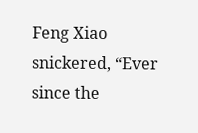Feng Xiao snickered, “Ever since the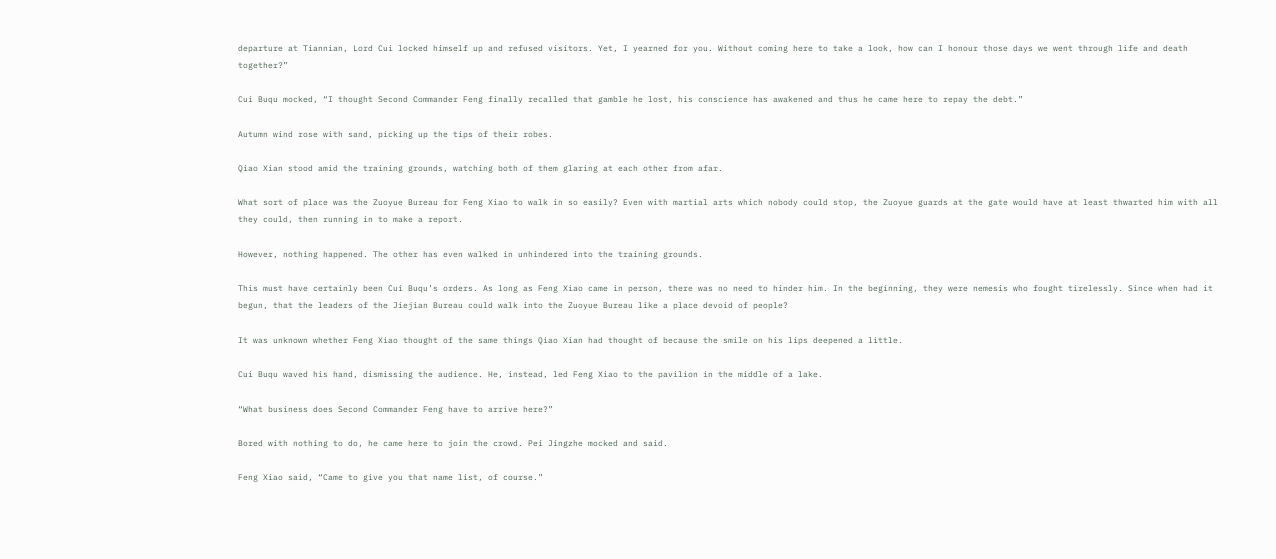departure at Tiannian, Lord Cui locked himself up and refused visitors. Yet, I yearned for you. Without coming here to take a look, how can I honour those days we went through life and death together?”

Cui Buqu mocked, “I thought Second Commander Feng finally recalled that gamble he lost, his conscience has awakened and thus he came here to repay the debt.”

Autumn wind rose with sand, picking up the tips of their robes.

Qiao Xian stood amid the training grounds, watching both of them glaring at each other from afar.

What sort of place was the Zuoyue Bureau for Feng Xiao to walk in so easily? Even with martial arts which nobody could stop, the Zuoyue guards at the gate would have at least thwarted him with all they could, then running in to make a report.

However, nothing happened. The other has even walked in unhindered into the training grounds.

This must have certainly been Cui Buqu’s orders. As long as Feng Xiao came in person, there was no need to hinder him. In the beginning, they were nemesis who fought tirelessly. Since when had it begun, that the leaders of the Jiejian Bureau could walk into the Zuoyue Bureau like a place devoid of people?

It was unknown whether Feng Xiao thought of the same things Qiao Xian had thought of because the smile on his lips deepened a little.

Cui Buqu waved his hand, dismissing the audience. He, instead, led Feng Xiao to the pavilion in the middle of a lake.

“What business does Second Commander Feng have to arrive here?”

Bored with nothing to do, he came here to join the crowd. Pei Jingzhe mocked and said.

Feng Xiao said, “Came to give you that name list, of course.”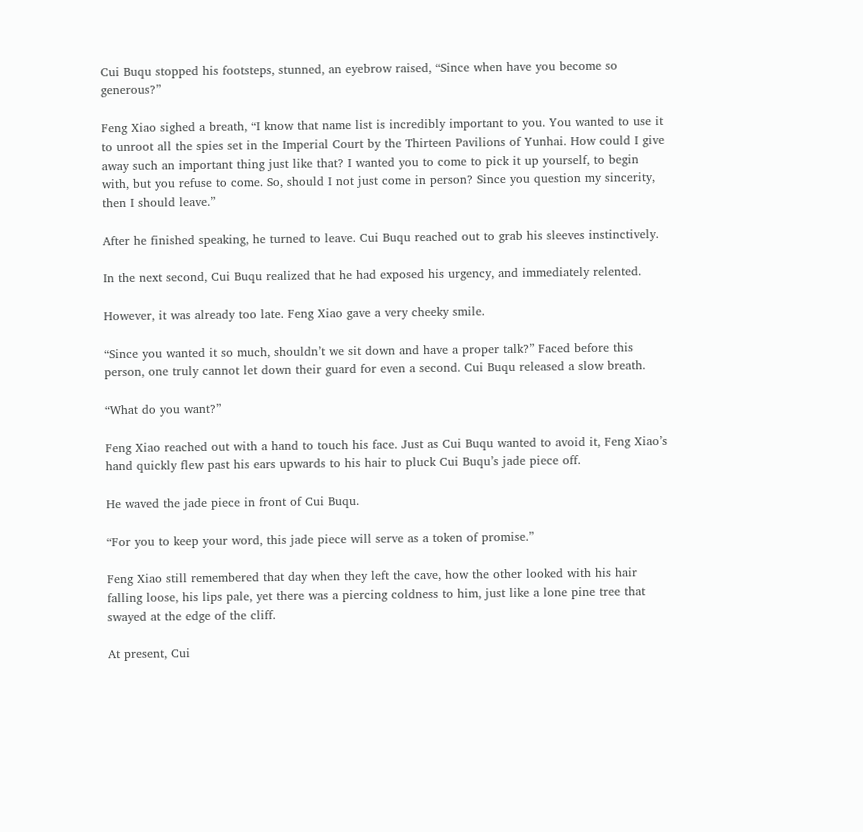Cui Buqu stopped his footsteps, stunned, an eyebrow raised, “Since when have you become so generous?”

Feng Xiao sighed a breath, “I know that name list is incredibly important to you. You wanted to use it to unroot all the spies set in the Imperial Court by the Thirteen Pavilions of Yunhai. How could I give away such an important thing just like that? I wanted you to come to pick it up yourself, to begin with, but you refuse to come. So, should I not just come in person? Since you question my sincerity, then I should leave.”

After he finished speaking, he turned to leave. Cui Buqu reached out to grab his sleeves instinctively.

In the next second, Cui Buqu realized that he had exposed his urgency, and immediately relented.

However, it was already too late. Feng Xiao gave a very cheeky smile.

“Since you wanted it so much, shouldn’t we sit down and have a proper talk?” Faced before this person, one truly cannot let down their guard for even a second. Cui Buqu released a slow breath.

“What do you want?”

Feng Xiao reached out with a hand to touch his face. Just as Cui Buqu wanted to avoid it, Feng Xiao’s hand quickly flew past his ears upwards to his hair to pluck Cui Buqu’s jade piece off.

He waved the jade piece in front of Cui Buqu.

“For you to keep your word, this jade piece will serve as a token of promise.”

Feng Xiao still remembered that day when they left the cave, how the other looked with his hair falling loose, his lips pale, yet there was a piercing coldness to him, just like a lone pine tree that swayed at the edge of the cliff.

At present, Cui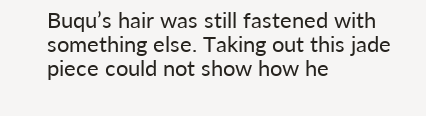Buqu’s hair was still fastened with something else. Taking out this jade piece could not show how he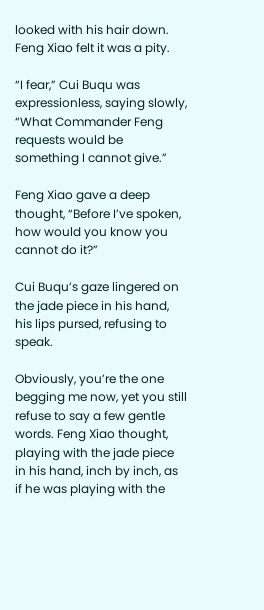looked with his hair down. Feng Xiao felt it was a pity.

“I fear,” Cui Buqu was expressionless, saying slowly, “What Commander Feng requests would be something I cannot give.”

Feng Xiao gave a deep thought, “Before I’ve spoken, how would you know you cannot do it?”

Cui Buqu’s gaze lingered on the jade piece in his hand, his lips pursed, refusing to speak.

Obviously, you’re the one begging me now, yet you still refuse to say a few gentle words. Feng Xiao thought, playing with the jade piece in his hand, inch by inch, as if he was playing with the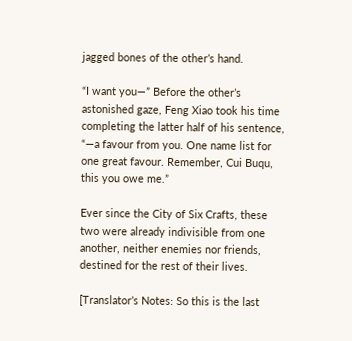jagged bones of the other’s hand.

“I want you—” Before the other’s astonished gaze, Feng Xiao took his time completing the latter half of his sentence, “—a favour from you. One name list for one great favour. Remember, Cui Buqu, this you owe me.”

Ever since the City of Six Crafts, these two were already indivisible from one another, neither enemies nor friends, destined for the rest of their lives.

[Translator’s Notes: So this is the last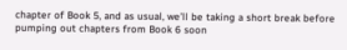chapter of Book 5, and as usual, we’ll be taking a short break before pumping out chapters from Book 6 soon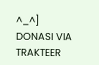^_^]
DONASI VIA TRAKTEER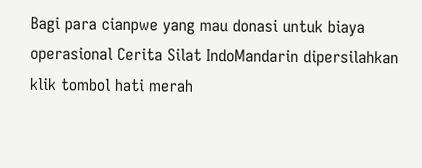Bagi para cianpwe yang mau donasi untuk biaya operasional Cerita Silat IndoMandarin dipersilahkan klik tombol hati merah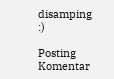disamping :)

Posting Komentar